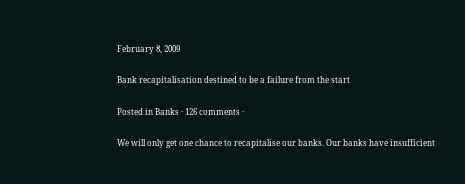February 8, 2009

Bank recapitalisation destined to be a failure from the start

Posted in Banks · 126 comments ·

We will only get one chance to recapitalise our banks. Our banks have insufficient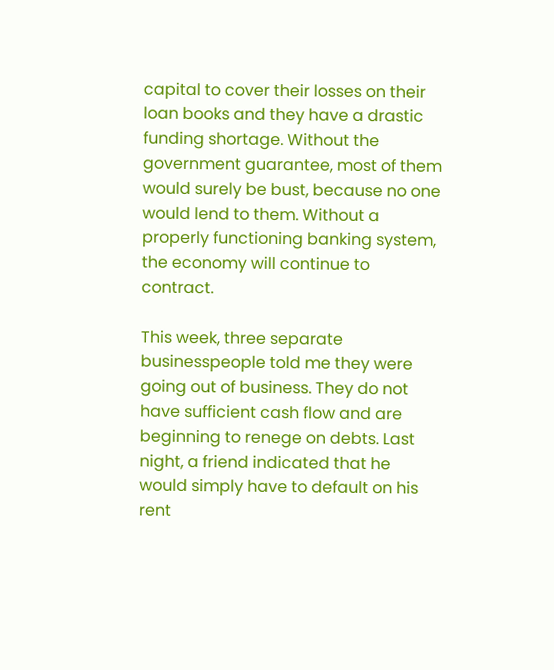capital to cover their losses on their loan books and they have a drastic funding shortage. Without the government guarantee, most of them would surely be bust, because no one would lend to them. Without a properly functioning banking system, the economy will continue to contract.

This week, three separate businesspeople told me they were going out of business. They do not have sufficient cash flow and are beginning to renege on debts. Last night, a friend indicated that he would simply have to default on his rent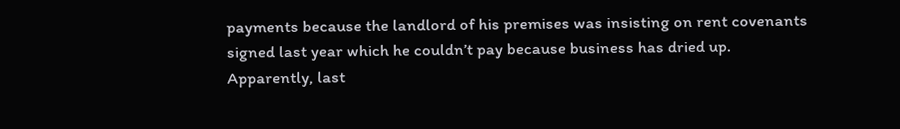payments because the landlord of his premises was insisting on rent covenants signed last year which he couldn’t pay because business has dried up. Apparently, last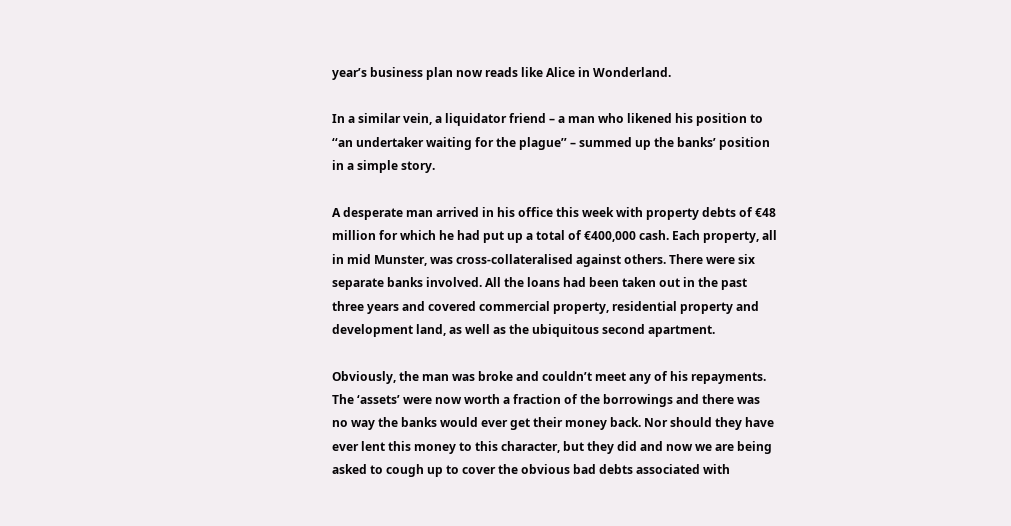year’s business plan now reads like Alice in Wonderland.

In a similar vein, a liquidator friend – a man who likened his position to ‘‘an undertaker waiting for the plague’’ – summed up the banks’ position in a simple story.

A desperate man arrived in his office this week with property debts of €48 million for which he had put up a total of €400,000 cash. Each property, all in mid Munster, was cross-collateralised against others. There were six separate banks involved. All the loans had been taken out in the past three years and covered commercial property, residential property and development land, as well as the ubiquitous second apartment.

Obviously, the man was broke and couldn’t meet any of his repayments. The ‘assets’ were now worth a fraction of the borrowings and there was no way the banks would ever get their money back. Nor should they have ever lent this money to this character, but they did and now we are being asked to cough up to cover the obvious bad debts associated with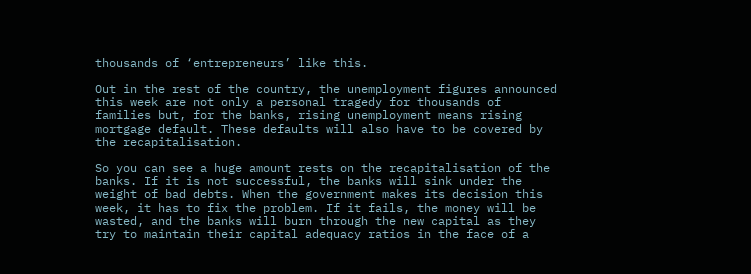thousands of ‘entrepreneurs’ like this.

Out in the rest of the country, the unemployment figures announced this week are not only a personal tragedy for thousands of families but, for the banks, rising unemployment means rising mortgage default. These defaults will also have to be covered by the recapitalisation.

So you can see a huge amount rests on the recapitalisation of the banks. If it is not successful, the banks will sink under the weight of bad debts. When the government makes its decision this week, it has to fix the problem. If it fails, the money will be wasted, and the banks will burn through the new capital as they try to maintain their capital adequacy ratios in the face of a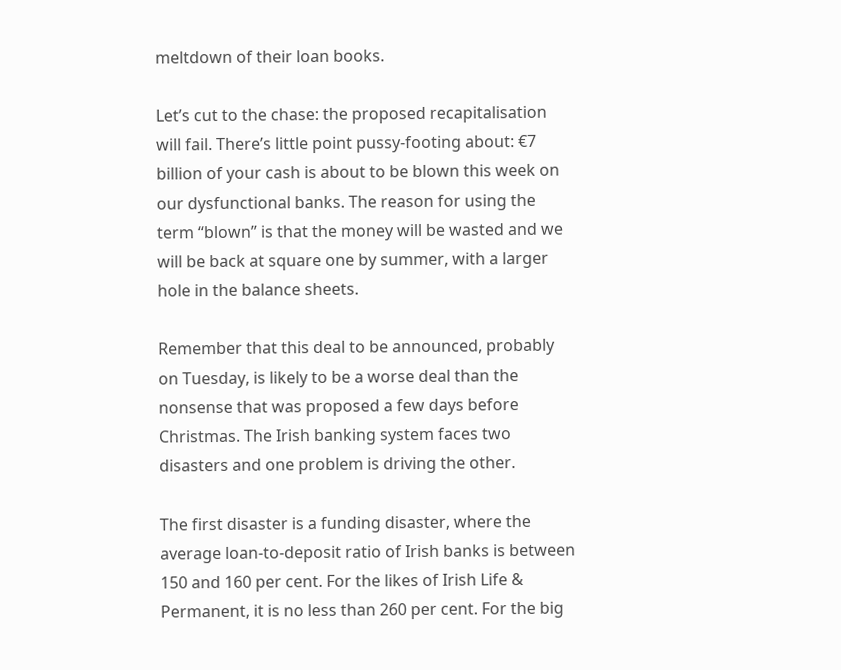meltdown of their loan books.

Let’s cut to the chase: the proposed recapitalisation will fail. There’s little point pussy-footing about: €7 billion of your cash is about to be blown this week on our dysfunctional banks. The reason for using the term ‘‘blown’’ is that the money will be wasted and we will be back at square one by summer, with a larger hole in the balance sheets.

Remember that this deal to be announced, probably on Tuesday, is likely to be a worse deal than the nonsense that was proposed a few days before Christmas. The Irish banking system faces two disasters and one problem is driving the other.

The first disaster is a funding disaster, where the average loan-to-deposit ratio of Irish banks is between 150 and 160 per cent. For the likes of Irish Life & Permanent, it is no less than 260 per cent. For the big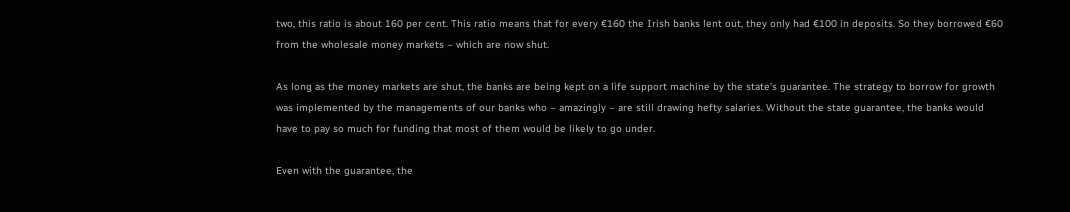two, this ratio is about 160 per cent. This ratio means that for every €160 the Irish banks lent out, they only had €100 in deposits. So they borrowed €60 from the wholesale money markets – which are now shut.

As long as the money markets are shut, the banks are being kept on a life support machine by the state’s guarantee. The strategy to borrow for growth was implemented by the managements of our banks who – amazingly – are still drawing hefty salaries. Without the state guarantee, the banks would have to pay so much for funding that most of them would be likely to go under.

Even with the guarantee, the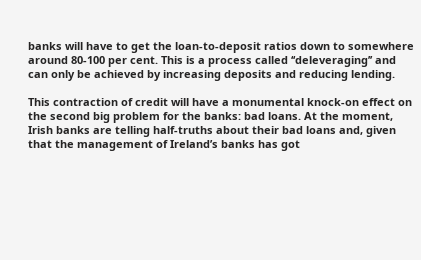banks will have to get the loan-to-deposit ratios down to somewhere around 80-100 per cent. This is a process called ‘‘deleveraging’’ and can only be achieved by increasing deposits and reducing lending.

This contraction of credit will have a monumental knock-on effect on the second big problem for the banks: bad loans. At the moment, Irish banks are telling half-truths about their bad loans and, given that the management of Ireland’s banks has got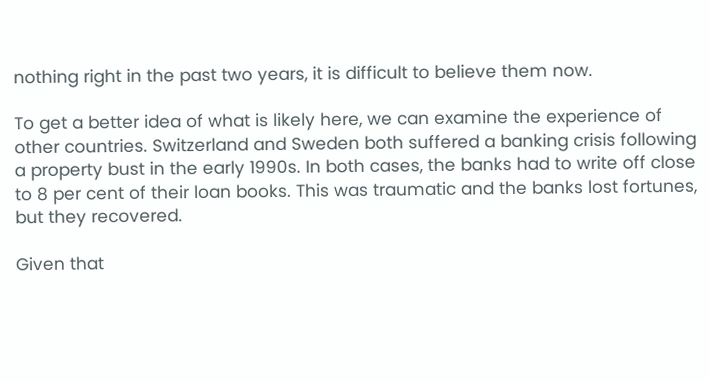nothing right in the past two years, it is difficult to believe them now.

To get a better idea of what is likely here, we can examine the experience of other countries. Switzerland and Sweden both suffered a banking crisis following a property bust in the early 1990s. In both cases, the banks had to write off close to 8 per cent of their loan books. This was traumatic and the banks lost fortunes, but they recovered.

Given that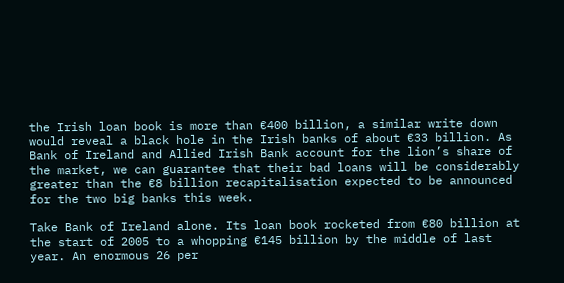the Irish loan book is more than €400 billion, a similar write down would reveal a black hole in the Irish banks of about €33 billion. As Bank of Ireland and Allied Irish Bank account for the lion’s share of the market, we can guarantee that their bad loans will be considerably greater than the €8 billion recapitalisation expected to be announced for the two big banks this week.

Take Bank of Ireland alone. Its loan book rocketed from €80 billion at the start of 2005 to a whopping €145 billion by the middle of last year. An enormous 26 per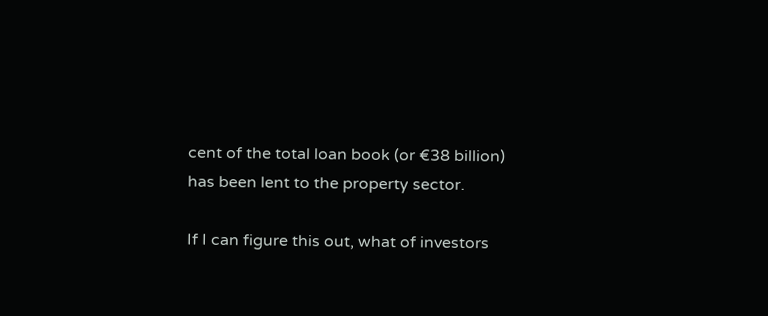cent of the total loan book (or €38 billion) has been lent to the property sector.

If I can figure this out, what of investors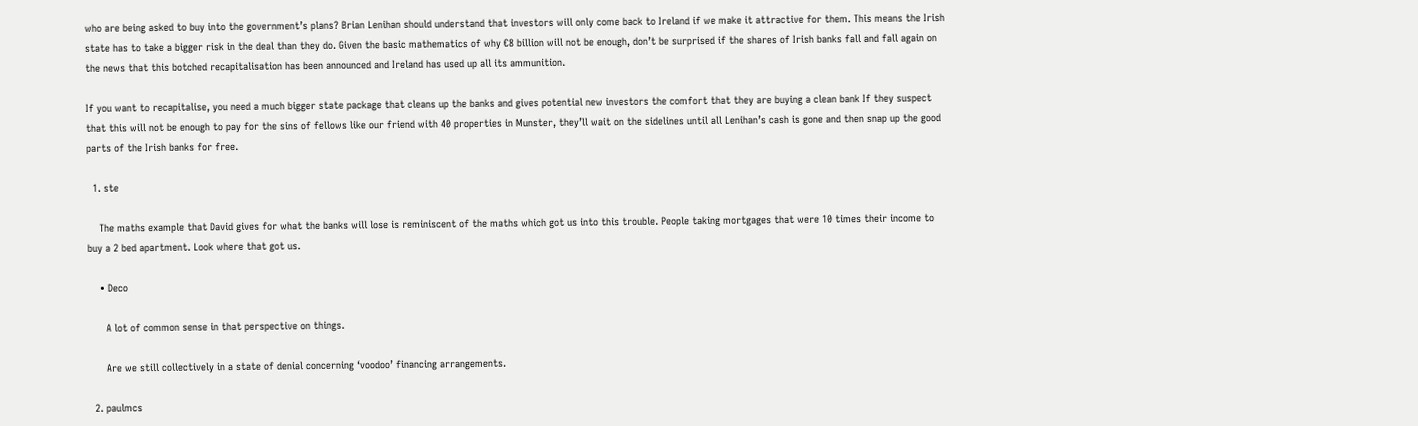who are being asked to buy into the government’s plans? Brian Lenihan should understand that investors will only come back to Ireland if we make it attractive for them. This means the Irish state has to take a bigger risk in the deal than they do. Given the basic mathematics of why €8 billion will not be enough, don’t be surprised if the shares of Irish banks fall and fall again on the news that this botched recapitalisation has been announced and Ireland has used up all its ammunition.

If you want to recapitalise, you need a much bigger state package that cleans up the banks and gives potential new investors the comfort that they are buying a clean bank If they suspect that this will not be enough to pay for the sins of fellows like our friend with 40 properties in Munster, they’ll wait on the sidelines until all Lenihan’s cash is gone and then snap up the good parts of the Irish banks for free.

  1. ste

    The maths example that David gives for what the banks will lose is reminiscent of the maths which got us into this trouble. People taking mortgages that were 10 times their income to buy a 2 bed apartment. Look where that got us.

    • Deco

      A lot of common sense in that perspective on things.

      Are we still collectively in a state of denial concerning ‘voodoo’ financing arrangements.

  2. paulmcs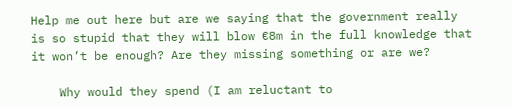Help me out here but are we saying that the government really is so stupid that they will blow €8m in the full knowledge that it won’t be enough? Are they missing something or are we?

    Why would they spend (I am reluctant to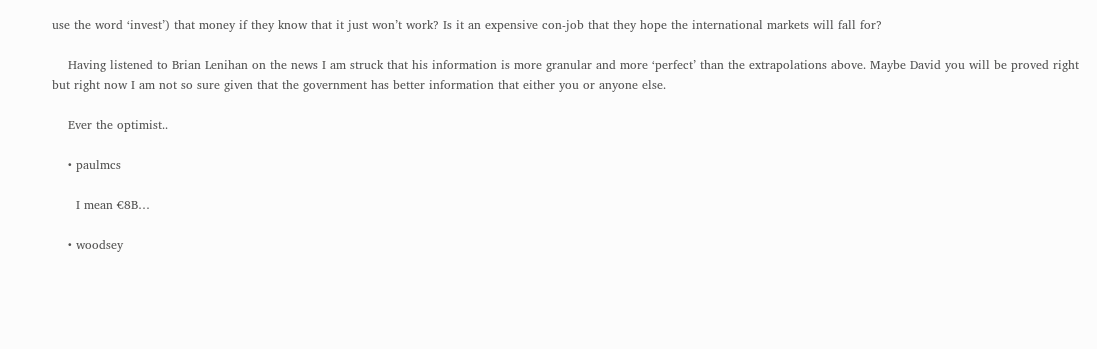use the word ‘invest’) that money if they know that it just won’t work? Is it an expensive con-job that they hope the international markets will fall for?

    Having listened to Brian Lenihan on the news I am struck that his information is more granular and more ‘perfect’ than the extrapolations above. Maybe David you will be proved right but right now I am not so sure given that the government has better information that either you or anyone else.

    Ever the optimist..

    • paulmcs

      I mean €8B…

    • woodsey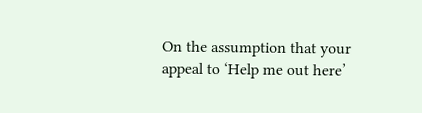On the assumption that your appeal to ‘Help me out here’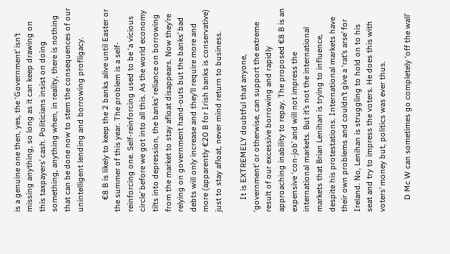is a genuine one then, yes, the ‘Government’ isn’t missing anything, so long as it can keep drawing on this taxpayers’ cash. Politicians insist on doing something, anything when, in reality, there is nothing that can be done now to stem the consequences of our unintelligent lending and borrowing profligacy.

      €8 B is likely to keep the 2 banks alive until Easter or the summer of this year. The problem is a self-reinforcing one. Self-reinforcing used to be ‘a vicious circle’ before we got into all this. As the world economy tilts into depression, the banks’ reliance on borrowing from the market to stay afloat disappears. Now they’re relying on government hand-outs but the banks’ bad debts will only increase and they’ll require more and more (apparently €20 B for Irish banks is conservative) just to stay afloat, never mind return to business.

      It is EXTREMELY doubtful that anyone, ‘government’ or otherwise, can support the extreme result of our excessive borrowing and rapidly approaching inability to repay. The proposed €8 B is an expensive ‘con-job’ and will not impress the international markets. But it’s not the international markets that Brian Lenihan is trying to influence, despite his protestations. International markets have their own problems and couldn’t give a ‘rat’s arse’ for Ireland. No, Lenihan is struggling to hold on to his seat and try to impress the voters. He does this with voters’ money but, politics was ever thus.

      D Mc W can sometimes go completely ‘off the wall’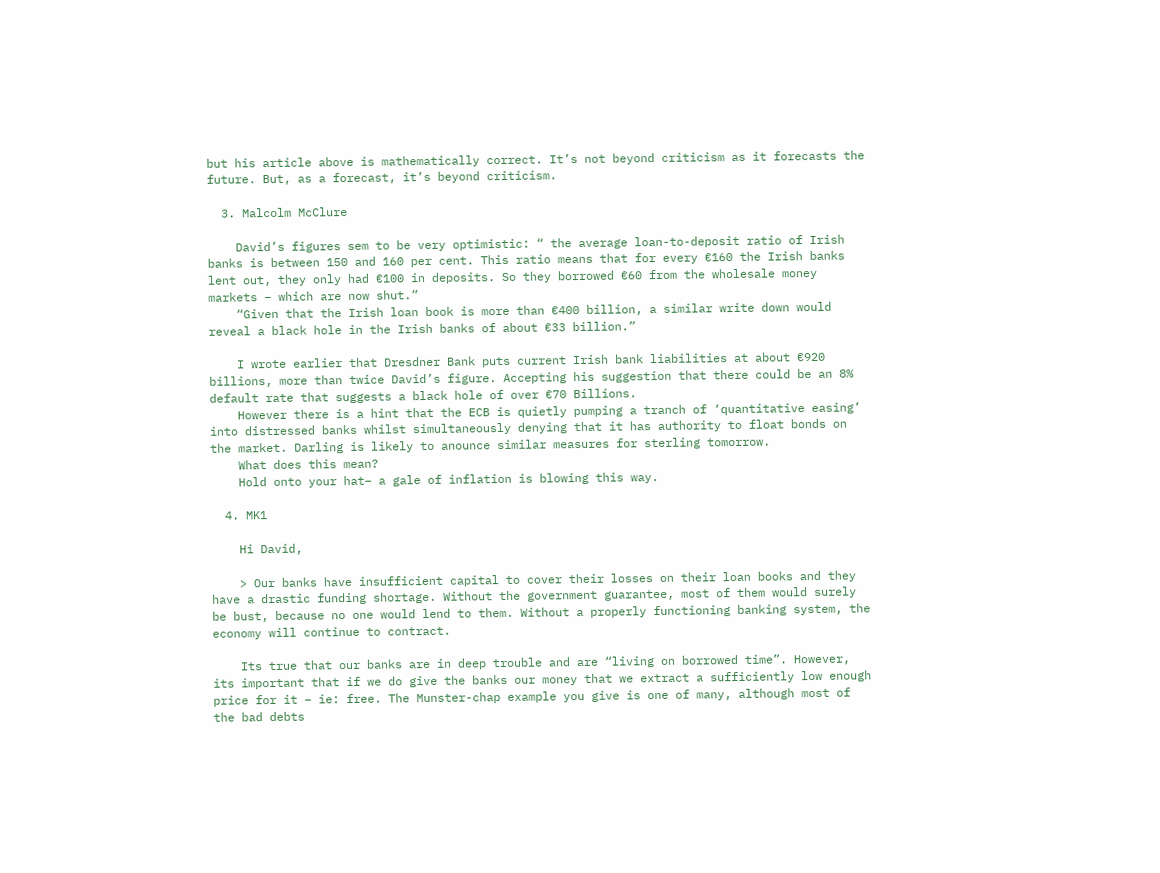but his article above is mathematically correct. It’s not beyond criticism as it forecasts the future. But, as a forecast, it’s beyond criticism.

  3. Malcolm McClure

    David’s figures sem to be very optimistic: “ the average loan-to-deposit ratio of Irish banks is between 150 and 160 per cent. This ratio means that for every €160 the Irish banks lent out, they only had €100 in deposits. So they borrowed €60 from the wholesale money markets – which are now shut.”
    “Given that the Irish loan book is more than €400 billion, a similar write down would reveal a black hole in the Irish banks of about €33 billion.”

    I wrote earlier that Dresdner Bank puts current Irish bank liabilities at about €920 billions, more than twice David’s figure. Accepting his suggestion that there could be an 8% default rate that suggests a black hole of over €70 Billions.
    However there is a hint that the ECB is quietly pumping a tranch of ‘quantitative easing’ into distressed banks whilst simultaneously denying that it has authority to float bonds on the market. Darling is likely to anounce similar measures for sterling tomorrow.
    What does this mean?
    Hold onto your hat– a gale of inflation is blowing this way.

  4. MK1

    Hi David,

    > Our banks have insufficient capital to cover their losses on their loan books and they have a drastic funding shortage. Without the government guarantee, most of them would surely be bust, because no one would lend to them. Without a properly functioning banking system, the economy will continue to contract.

    Its true that our banks are in deep trouble and are “living on borrowed time”. However, its important that if we do give the banks our money that we extract a sufficiently low enough price for it – ie: free. The Munster-chap example you give is one of many, although most of the bad debts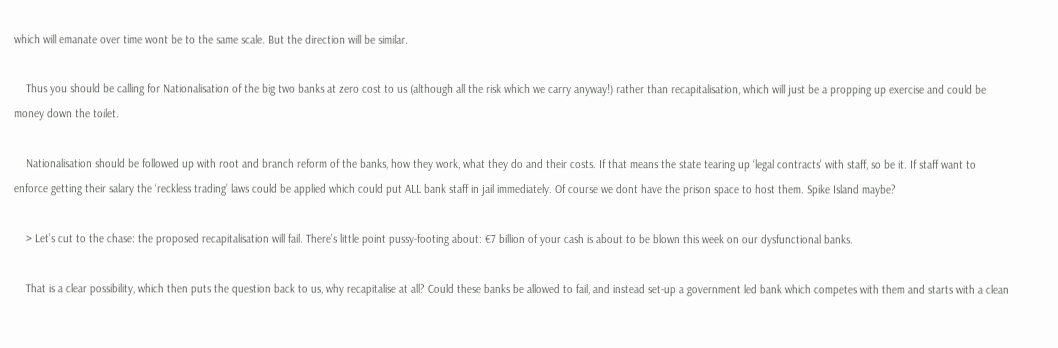which will emanate over time wont be to the same scale. But the direction will be similar.

    Thus you should be calling for Nationalisation of the big two banks at zero cost to us (although all the risk which we carry anyway!) rather than recapitalisation, which will just be a propping up exercise and could be money down the toilet.

    Nationalisation should be followed up with root and branch reform of the banks, how they work, what they do and their costs. If that means the state tearing up ‘legal contracts’ with staff, so be it. If staff want to enforce getting their salary the ‘reckless trading’ laws could be applied which could put ALL bank staff in jail immediately. Of course we dont have the prison space to host them. Spike Island maybe?

    > Let’s cut to the chase: the proposed recapitalisation will fail. There’s little point pussy-footing about: €7 billion of your cash is about to be blown this week on our dysfunctional banks.

    That is a clear possibility, which then puts the question back to us, why recapitalise at all? Could these banks be allowed to fail, and instead set-up a government led bank which competes with them and starts with a clean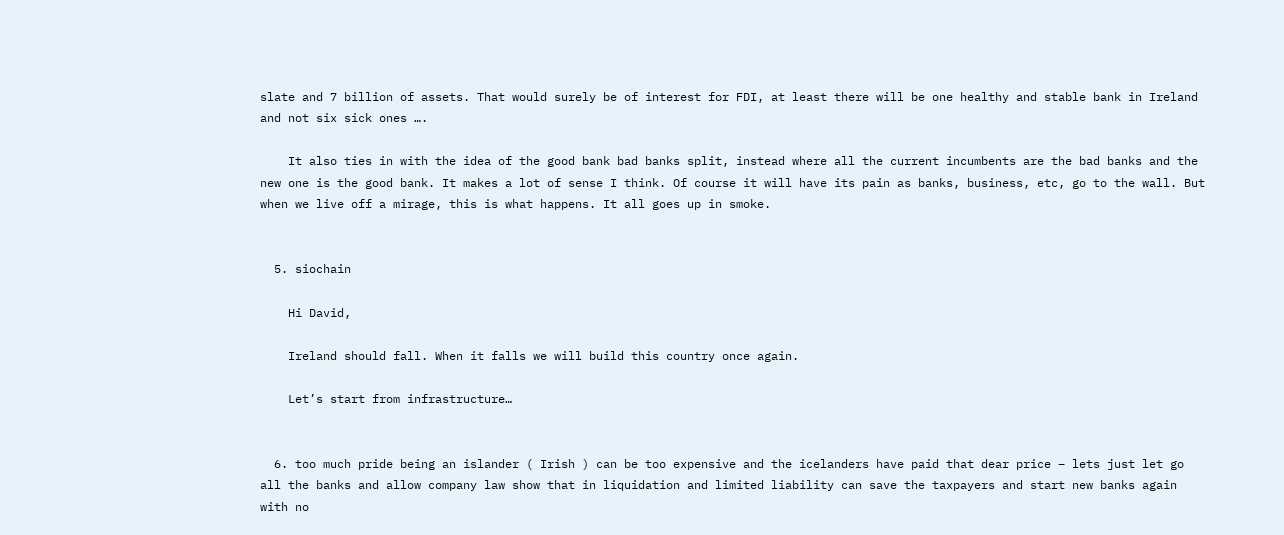slate and 7 billion of assets. That would surely be of interest for FDI, at least there will be one healthy and stable bank in Ireland and not six sick ones ….

    It also ties in with the idea of the good bank bad banks split, instead where all the current incumbents are the bad banks and the new one is the good bank. It makes a lot of sense I think. Of course it will have its pain as banks, business, etc, go to the wall. But when we live off a mirage, this is what happens. It all goes up in smoke.


  5. siochain

    Hi David,

    Ireland should fall. When it falls we will build this country once again.

    Let’s start from infrastructure…


  6. too much pride being an islander ( Irish ) can be too expensive and the icelanders have paid that dear price – lets just let go all the banks and allow company law show that in liquidation and limited liability can save the taxpayers and start new banks again with no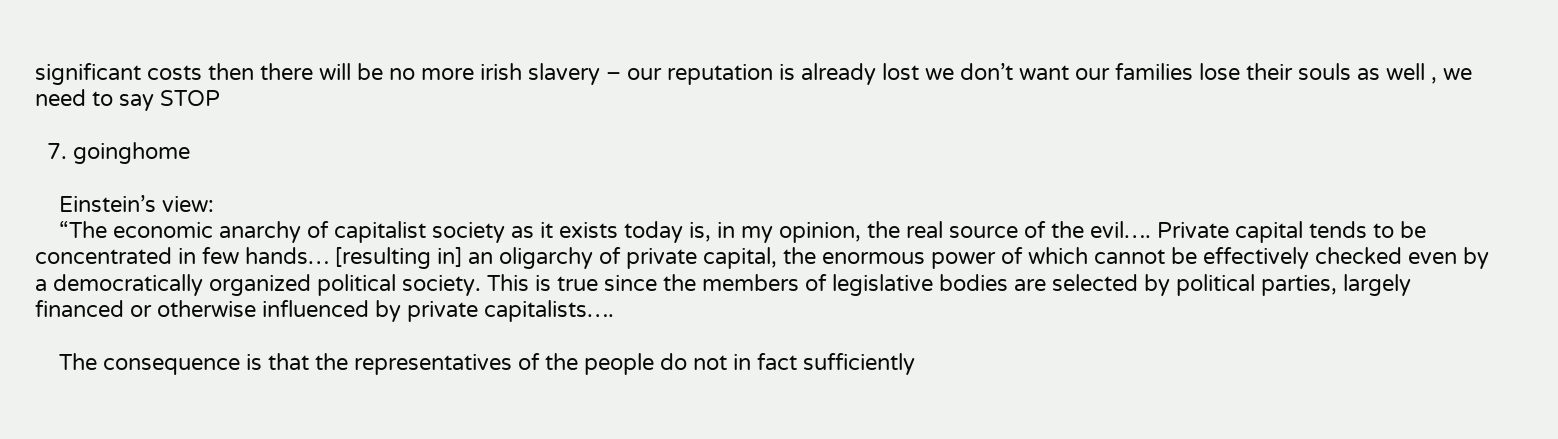significant costs then there will be no more irish slavery – our reputation is already lost we don’t want our families lose their souls as well , we need to say STOP

  7. goinghome

    Einstein’s view:
    “The economic anarchy of capitalist society as it exists today is, in my opinion, the real source of the evil…. Private capital tends to be concentrated in few hands… [resulting in] an oligarchy of private capital, the enormous power of which cannot be effectively checked even by a democratically organized political society. This is true since the members of legislative bodies are selected by political parties, largely financed or otherwise influenced by private capitalists….

    The consequence is that the representatives of the people do not in fact sufficiently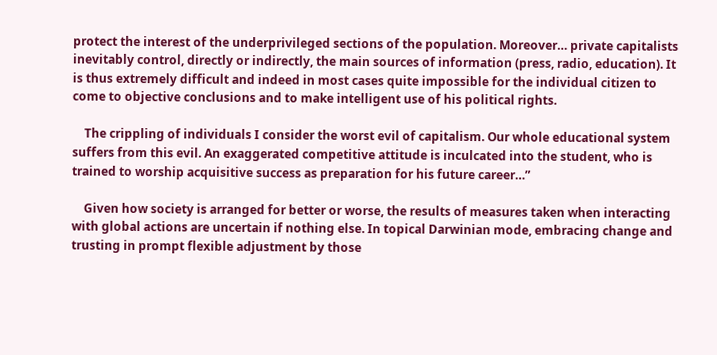protect the interest of the underprivileged sections of the population. Moreover… private capitalists inevitably control, directly or indirectly, the main sources of information (press, radio, education). It is thus extremely difficult and indeed in most cases quite impossible for the individual citizen to come to objective conclusions and to make intelligent use of his political rights.

    The crippling of individuals I consider the worst evil of capitalism. Our whole educational system suffers from this evil. An exaggerated competitive attitude is inculcated into the student, who is trained to worship acquisitive success as preparation for his future career…”

    Given how society is arranged for better or worse, the results of measures taken when interacting with global actions are uncertain if nothing else. In topical Darwinian mode, embracing change and trusting in prompt flexible adjustment by those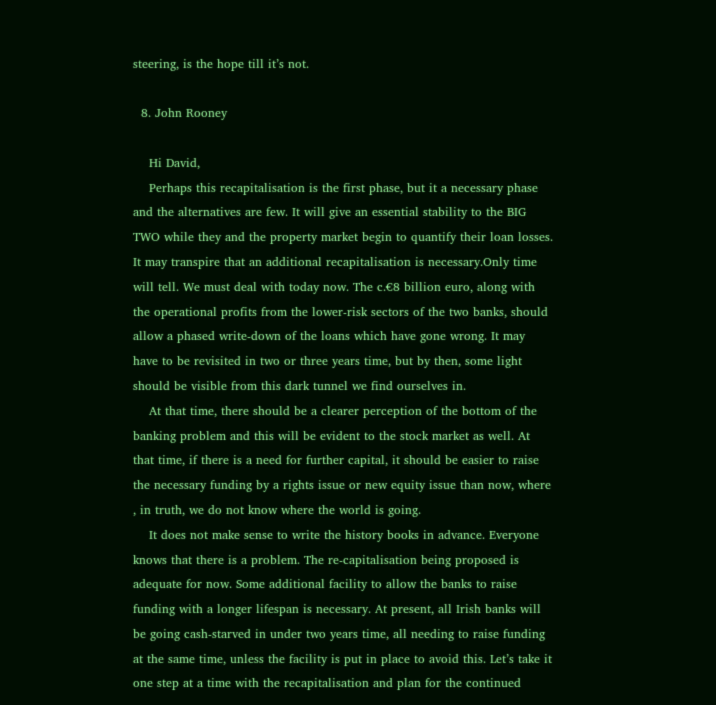steering, is the hope till it’s not.

  8. John Rooney

    Hi David,
    Perhaps this recapitalisation is the first phase, but it a necessary phase and the alternatives are few. It will give an essential stability to the BIG TWO while they and the property market begin to quantify their loan losses. It may transpire that an additional recapitalisation is necessary.Only time will tell. We must deal with today now. The c.€8 billion euro, along with the operational profits from the lower-risk sectors of the two banks, should allow a phased write-down of the loans which have gone wrong. It may have to be revisited in two or three years time, but by then, some light should be visible from this dark tunnel we find ourselves in.
    At that time, there should be a clearer perception of the bottom of the banking problem and this will be evident to the stock market as well. At that time, if there is a need for further capital, it should be easier to raise the necessary funding by a rights issue or new equity issue than now, where , in truth, we do not know where the world is going.
    It does not make sense to write the history books in advance. Everyone knows that there is a problem. The re-capitalisation being proposed is adequate for now. Some additional facility to allow the banks to raise funding with a longer lifespan is necessary. At present, all Irish banks will be going cash-starved in under two years time, all needing to raise funding at the same time, unless the facility is put in place to avoid this. Let’s take it one step at a time with the recapitalisation and plan for the continued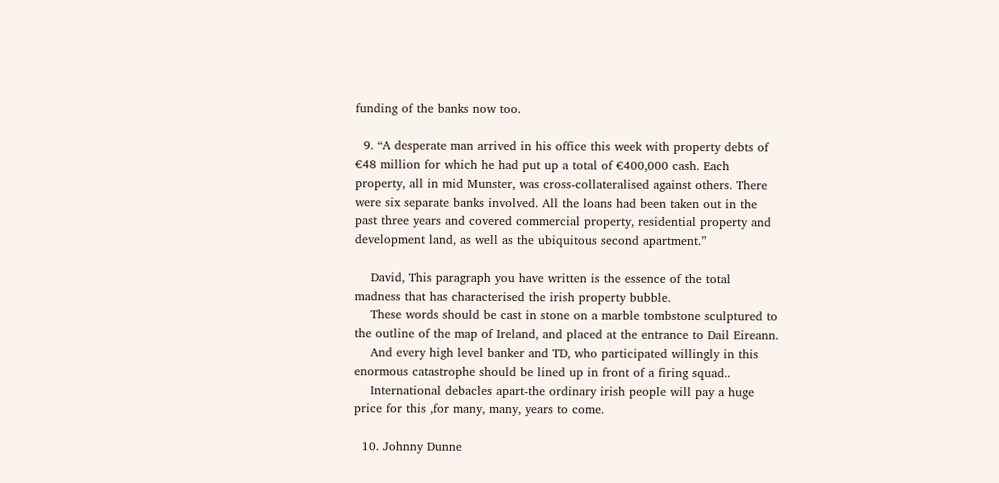funding of the banks now too.

  9. “A desperate man arrived in his office this week with property debts of €48 million for which he had put up a total of €400,000 cash. Each property, all in mid Munster, was cross-collateralised against others. There were six separate banks involved. All the loans had been taken out in the past three years and covered commercial property, residential property and development land, as well as the ubiquitous second apartment.”

    David, This paragraph you have written is the essence of the total madness that has characterised the irish property bubble.
    These words should be cast in stone on a marble tombstone sculptured to the outline of the map of Ireland, and placed at the entrance to Dail Eireann.
    And every high level banker and TD, who participated willingly in this enormous catastrophe should be lined up in front of a firing squad..
    International debacles apart-the ordinary irish people will pay a huge price for this ,for many, many, years to come.

  10. Johnny Dunne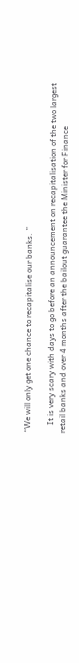“We will only get one chance to recapitalise our banks. ”

    It is very scary with days to go before an announcement on recapitalisation of the two largest retail banks and over 4 months after the bailout guarantee the Minister for Finance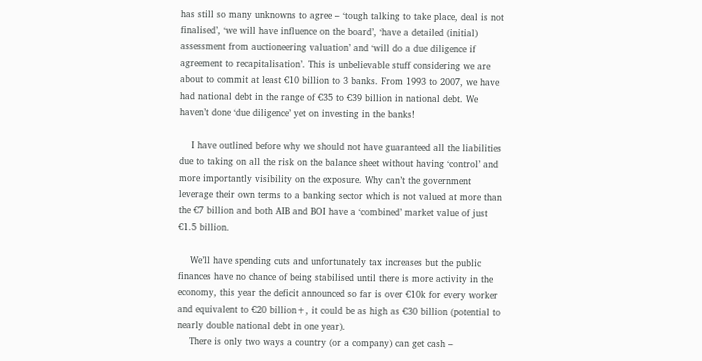has still so many unknowns to agree – ‘tough talking to take place, deal is not finalised’, ‘we will have influence on the board’, ‘have a detailed (initial) assessment from auctioneering valuation’ and ‘will do a due diligence if agreement to recapitalisation’. This is unbelievable stuff considering we are about to commit at least €10 billion to 3 banks. From 1993 to 2007, we have had national debt in the range of €35 to €39 billion in national debt. We haven’t done ‘due diligence’ yet on investing in the banks!

    I have outlined before why we should not have guaranteed all the liabilities due to taking on all the risk on the balance sheet without having ‘control’ and more importantly visibility on the exposure. Why can’t the government leverage their own terms to a banking sector which is not valued at more than the €7 billion and both AIB and BOI have a ‘combined’ market value of just €1.5 billion.

    We’ll have spending cuts and unfortunately tax increases but the public finances have no chance of being stabilised until there is more activity in the economy, this year the deficit announced so far is over €10k for every worker and equivalent to €20 billion+, it could be as high as €30 billion (potential to nearly double national debt in one year).
    There is only two ways a country (or a company) can get cash –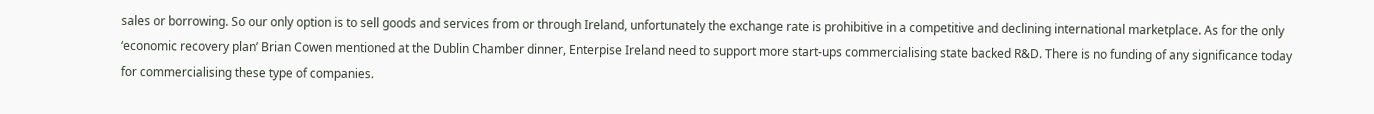sales or borrowing. So our only option is to sell goods and services from or through Ireland, unfortunately the exchange rate is prohibitive in a competitive and declining international marketplace. As for the only ‘economic recovery plan’ Brian Cowen mentioned at the Dublin Chamber dinner, Enterpise Ireland need to support more start-ups commercialising state backed R&D. There is no funding of any significance today for commercialising these type of companies.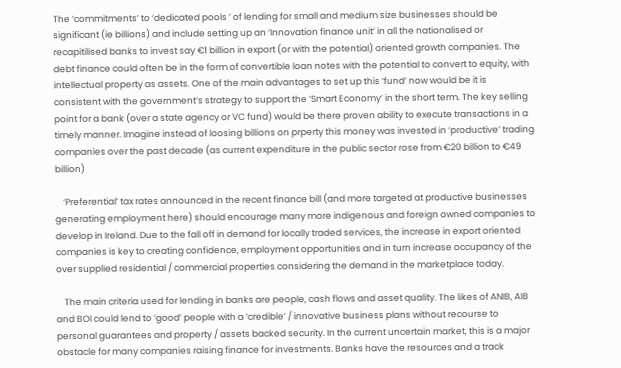The ‘commitments’ to ‘dedicated pools ’ of lending for small and medium size businesses should be significant (ie billions) and include setting up an ‘Innovation finance unit’ in all the nationalised or recapitilised banks to invest say €1 billion in export (or with the potential) oriented growth companies. The debt finance could often be in the form of convertible loan notes with the potential to convert to equity, with intellectual property as assets. One of the main advantages to set up this ‘fund’ now would be it is consistent with the government’s strategy to support the ‘Smart Economy’ in the short term. The key selling point for a bank (over a state agency or VC fund) would be there proven ability to execute transactions in a timely manner. Imagine instead of loosing billions on prperty this money was invested in ‘productive’ trading companies over the past decade (as current expenditure in the public sector rose from €20 billion to €49 billion)

    ‘Preferential’ tax rates announced in the recent finance bill (and more targeted at productive businesses generating employment here) should encourage many more indigenous and foreign owned companies to develop in Ireland. Due to the fall off in demand for locally traded services, the increase in export oriented companies is key to creating confidence, employment opportunities and in turn increase occupancy of the over supplied residential / commercial properties considering the demand in the marketplace today.

    The main criteria used for lending in banks are people, cash flows and asset quality. The likes of ANIB, AIB and BOI could lend to ‘good’ people with a ‘credible’ / innovative business plans without recourse to personal guarantees and property / assets backed security. In the current uncertain market, this is a major obstacle for many companies raising finance for investments. Banks have the resources and a track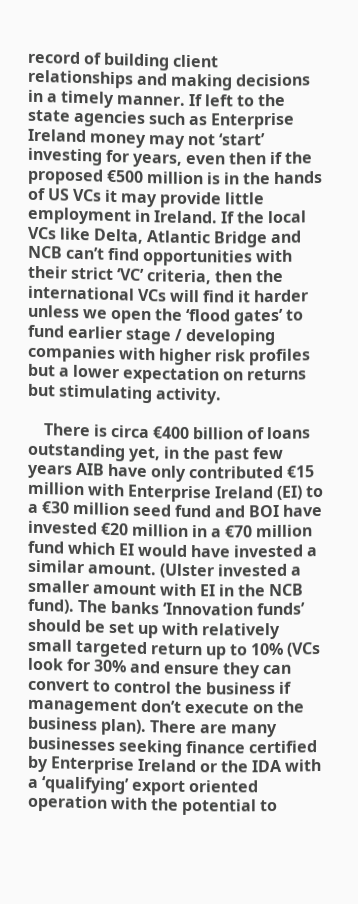record of building client relationships and making decisions in a timely manner. If left to the state agencies such as Enterprise Ireland money may not ‘start’ investing for years, even then if the proposed €500 million is in the hands of US VCs it may provide little employment in Ireland. If the local VCs like Delta, Atlantic Bridge and NCB can’t find opportunities with their strict ‘VC’ criteria, then the international VCs will find it harder unless we open the ‘flood gates’ to fund earlier stage / developing companies with higher risk profiles but a lower expectation on returns but stimulating activity.

    There is circa €400 billion of loans outstanding yet, in the past few years AIB have only contributed €15 million with Enterprise Ireland (EI) to a €30 million seed fund and BOI have invested €20 million in a €70 million fund which EI would have invested a similar amount. (Ulster invested a smaller amount with EI in the NCB fund). The banks ‘Innovation funds’ should be set up with relatively small targeted return up to 10% (VCs look for 30% and ensure they can convert to control the business if management don’t execute on the business plan). There are many businesses seeking finance certified by Enterprise Ireland or the IDA with a ‘qualifying’ export oriented operation with the potential to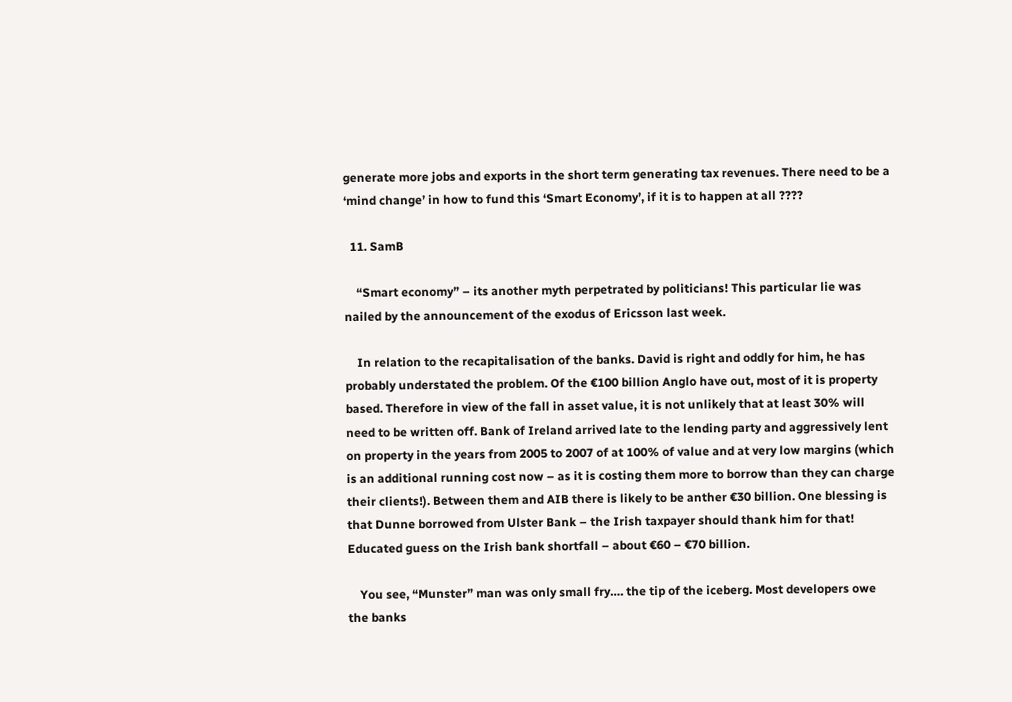generate more jobs and exports in the short term generating tax revenues. There need to be a ‘mind change’ in how to fund this ‘Smart Economy’, if it is to happen at all ????

  11. SamB

    “Smart economy” – its another myth perpetrated by politicians! This particular lie was nailed by the announcement of the exodus of Ericsson last week.

    In relation to the recapitalisation of the banks. David is right and oddly for him, he has probably understated the problem. Of the €100 billion Anglo have out, most of it is property based. Therefore in view of the fall in asset value, it is not unlikely that at least 30% will need to be written off. Bank of Ireland arrived late to the lending party and aggressively lent on property in the years from 2005 to 2007 of at 100% of value and at very low margins (which is an additional running cost now – as it is costing them more to borrow than they can charge their clients!). Between them and AIB there is likely to be anther €30 billion. One blessing is that Dunne borrowed from Ulster Bank – the Irish taxpayer should thank him for that! Educated guess on the Irish bank shortfall – about €60 – €70 billion.

    You see, “Munster” man was only small fry…. the tip of the iceberg. Most developers owe the banks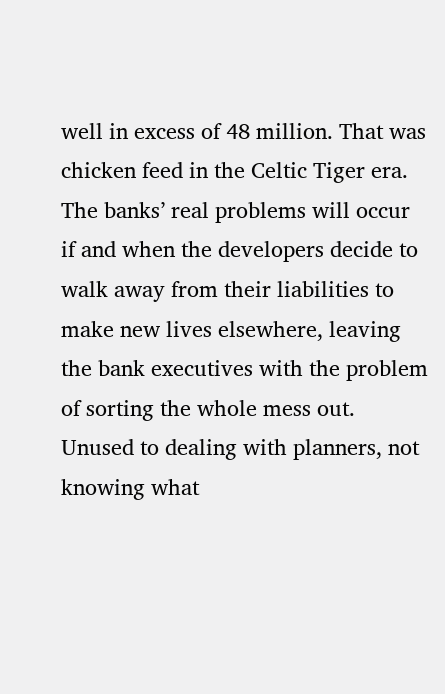well in excess of 48 million. That was chicken feed in the Celtic Tiger era. The banks’ real problems will occur if and when the developers decide to walk away from their liabilities to make new lives elsewhere, leaving the bank executives with the problem of sorting the whole mess out. Unused to dealing with planners, not knowing what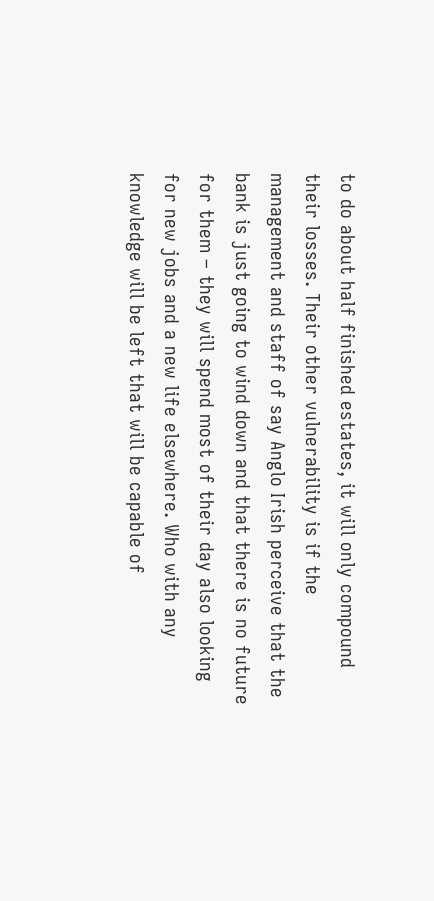to do about half finished estates, it will only compound their losses. Their other vulnerability is if the management and staff of say Anglo Irish perceive that the bank is just going to wind down and that there is no future for them – they will spend most of their day also looking for new jobs and a new life elsewhere. Who with any knowledge will be left that will be capable of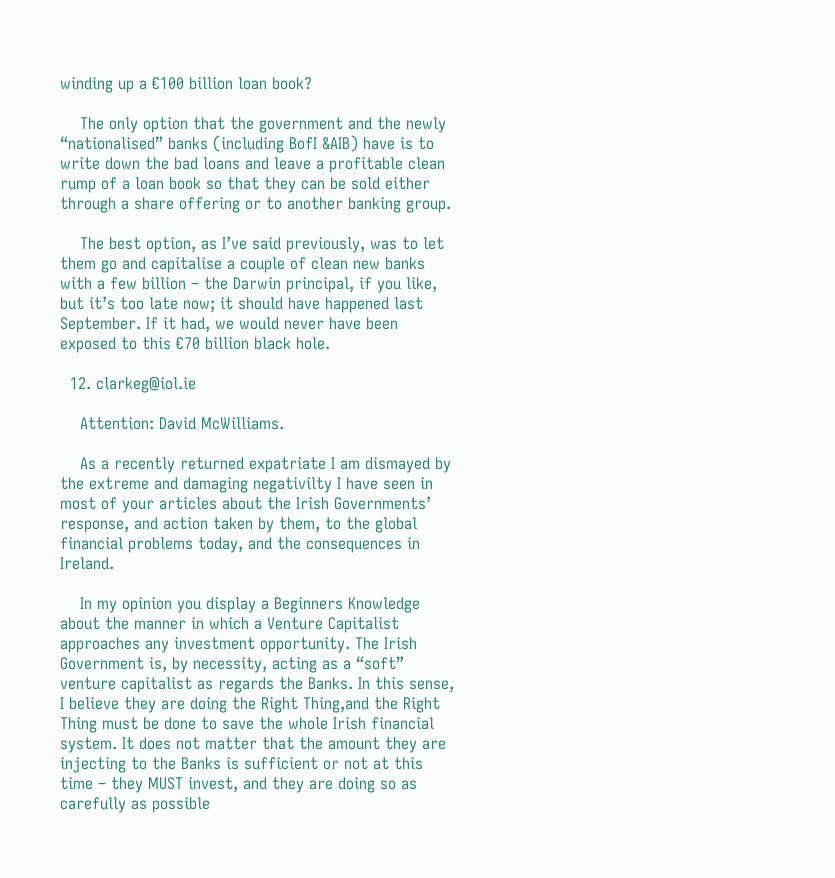winding up a €100 billion loan book?

    The only option that the government and the newly “nationalised” banks (including BofI &AIB) have is to write down the bad loans and leave a profitable clean rump of a loan book so that they can be sold either through a share offering or to another banking group.

    The best option, as I’ve said previously, was to let them go and capitalise a couple of clean new banks with a few billion – the Darwin principal, if you like, but it’s too late now; it should have happened last September. If it had, we would never have been exposed to this €70 billion black hole.

  12. clarkeg@iol.ie

    Attention: David McWilliams.

    As a recently returned expatriate I am dismayed by the extreme and damaging negativilty I have seen in most of your articles about the Irish Governments’ response, and action taken by them, to the global financial problems today, and the consequences in Ireland.

    In my opinion you display a Beginners Knowledge about the manner in which a Venture Capitalist approaches any investment opportunity. The Irish Government is, by necessity, acting as a “soft” venture capitalist as regards the Banks. In this sense, I believe they are doing the Right Thing,and the Right Thing must be done to save the whole Irish financial system. It does not matter that the amount they are injecting to the Banks is sufficient or not at this time – they MUST invest, and they are doing so as carefully as possible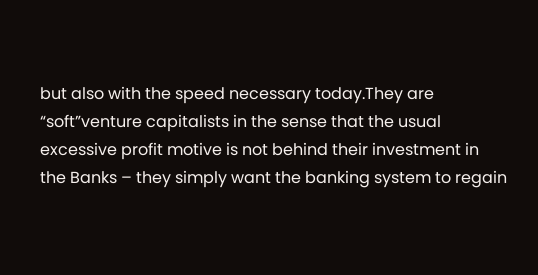but also with the speed necessary today.They are “soft”venture capitalists in the sense that the usual excessive profit motive is not behind their investment in the Banks – they simply want the banking system to regain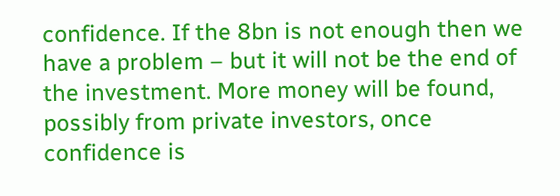confidence. If the 8bn is not enough then we have a problem – but it will not be the end of the investment. More money will be found, possibly from private investors, once confidence is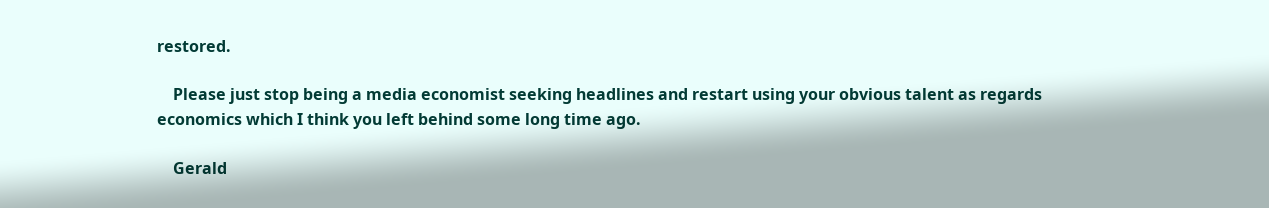restored.

    Please just stop being a media economist seeking headlines and restart using your obvious talent as regards economics which I think you left behind some long time ago.

    Gerald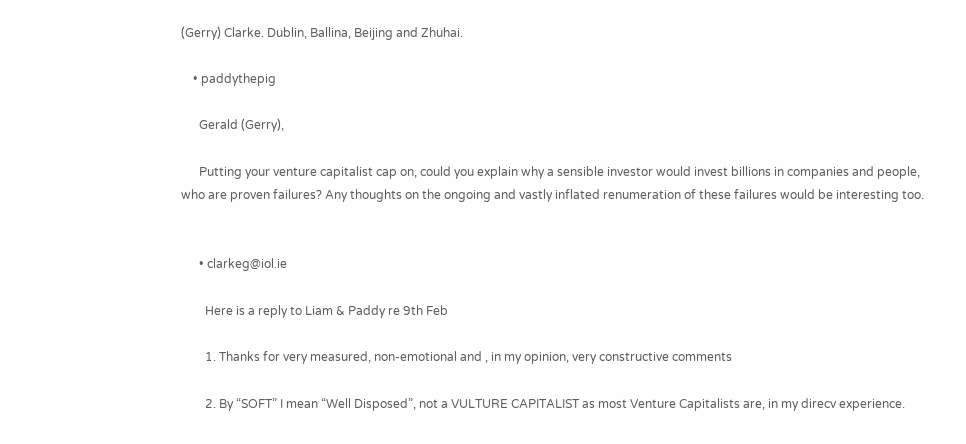(Gerry) Clarke. Dublin, Ballina, Beijing and Zhuhai.

    • paddythepig

      Gerald (Gerry),

      Putting your venture capitalist cap on, could you explain why a sensible investor would invest billions in companies and people, who are proven failures? Any thoughts on the ongoing and vastly inflated renumeration of these failures would be interesting too.


      • clarkeg@iol.ie

        Here is a reply to Liam & Paddy re 9th Feb

        1. Thanks for very measured, non-emotional and , in my opinion, very constructive comments

        2. By “SOFT” I mean “Well Disposed”, not a VULTURE CAPITALIST as most Venture Capitalists are, in my direcv experience.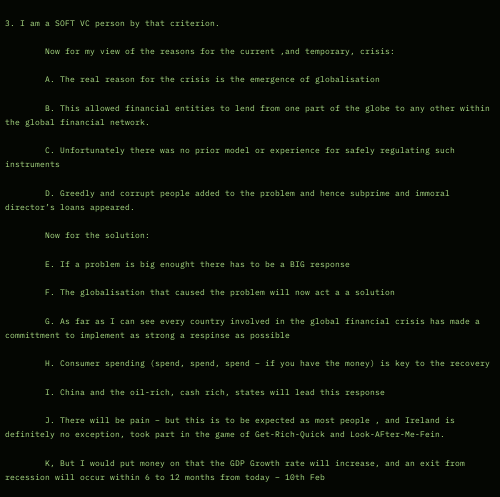3. I am a SOFT VC person by that criterion.

        Now for my view of the reasons for the current ,and temporary, crisis:

        A. The real reason for the crisis is the emergence of globalisation

        B. This allowed financial entities to lend from one part of the globe to any other within the global financial network.

        C. Unfortunately there was no prior model or experience for safely regulating such instruments

        D. Greedly and corrupt people added to the problem and hence subprime and immoral director’s loans appeared.

        Now for the solution:

        E. If a problem is big enought there has to be a BIG response

        F. The globalisation that caused the problem will now act a a solution

        G. As far as I can see every country involved in the global financial crisis has made a committment to implement as strong a respinse as possible

        H. Consumer spending (spend, spend, spend – if you have the money) is key to the recovery

        I. China and the oil-rich, cash rich, states will lead this response

        J. There will be pain – but this is to be expected as most people , and Ireland is definitely no exception, took part in the game of Get-Rich-Quick and Look-AFter-Me-Fein.

        K, But I would put money on that the GDP Growth rate will increase, and an exit from recession will occur within 6 to 12 months from today – 10th Feb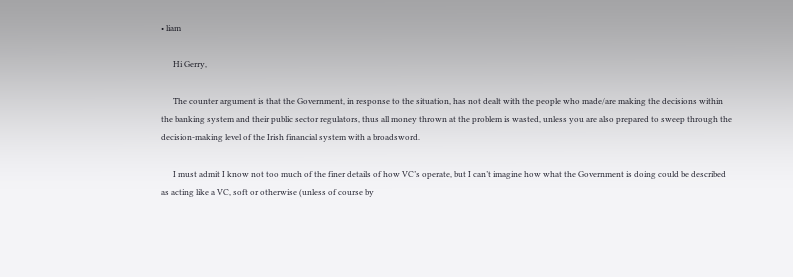• liam

      Hi Gerry,

      The counter argument is that the Government, in response to the situation, has not dealt with the people who made/are making the decisions within the banking system and their public sector regulators, thus all money thrown at the problem is wasted, unless you are also prepared to sweep through the decision-making level of the Irish financial system with a broadsword.

      I must admit I know not too much of the finer details of how VC’s operate, but I can’t imagine how what the Government is doing could be described as acting like a VC, soft or otherwise (unless of course by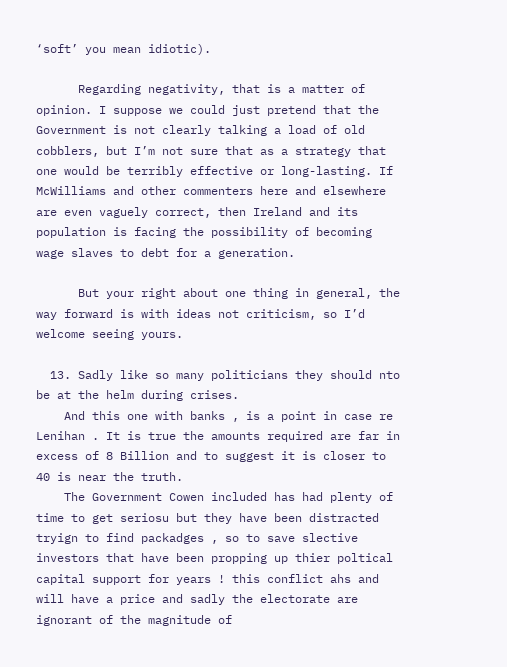‘soft’ you mean idiotic).

      Regarding negativity, that is a matter of opinion. I suppose we could just pretend that the Government is not clearly talking a load of old cobblers, but I’m not sure that as a strategy that one would be terribly effective or long-lasting. If McWilliams and other commenters here and elsewhere are even vaguely correct, then Ireland and its population is facing the possibility of becoming wage slaves to debt for a generation.

      But your right about one thing in general, the way forward is with ideas not criticism, so I’d welcome seeing yours.

  13. Sadly like so many politicians they should nto be at the helm during crises.
    And this one with banks , is a point in case re Lenihan . It is true the amounts required are far in excess of 8 Billion and to suggest it is closer to 40 is near the truth.
    The Government Cowen included has had plenty of time to get seriosu but they have been distracted tryign to find packadges , so to save slective investors that have been propping up thier poltical capital support for years ! this conflict ahs and will have a price and sadly the electorate are ignorant of the magnitude of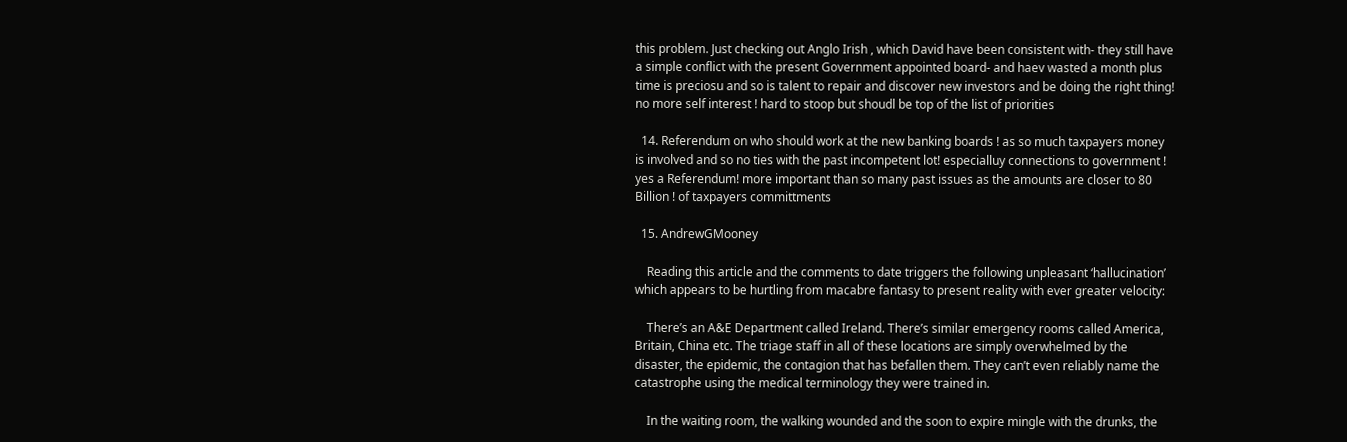this problem. Just checking out Anglo Irish , which David have been consistent with- they still have a simple conflict with the present Government appointed board- and haev wasted a month plus time is preciosu and so is talent to repair and discover new investors and be doing the right thing! no more self interest ! hard to stoop but shoudl be top of the list of priorities

  14. Referendum on who should work at the new banking boards ! as so much taxpayers money is involved and so no ties with the past incompetent lot! especialluy connections to government ! yes a Referendum! more important than so many past issues as the amounts are closer to 80 Billion ! of taxpayers committments

  15. AndrewGMooney

    Reading this article and the comments to date triggers the following unpleasant ‘hallucination’ which appears to be hurtling from macabre fantasy to present reality with ever greater velocity:

    There’s an A&E Department called Ireland. There’s similar emergency rooms called America, Britain, China etc. The triage staff in all of these locations are simply overwhelmed by the disaster, the epidemic, the contagion that has befallen them. They can’t even reliably name the catastrophe using the medical terminology they were trained in.

    In the waiting room, the walking wounded and the soon to expire mingle with the drunks, the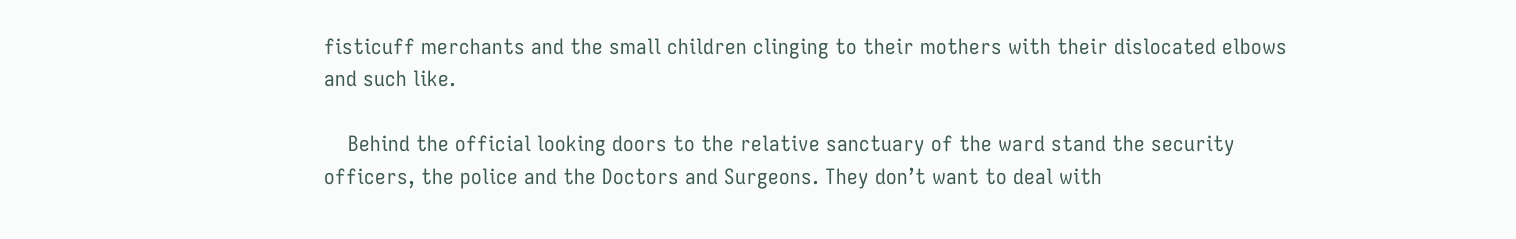fisticuff merchants and the small children clinging to their mothers with their dislocated elbows and such like.

    Behind the official looking doors to the relative sanctuary of the ward stand the security officers, the police and the Doctors and Surgeons. They don’t want to deal with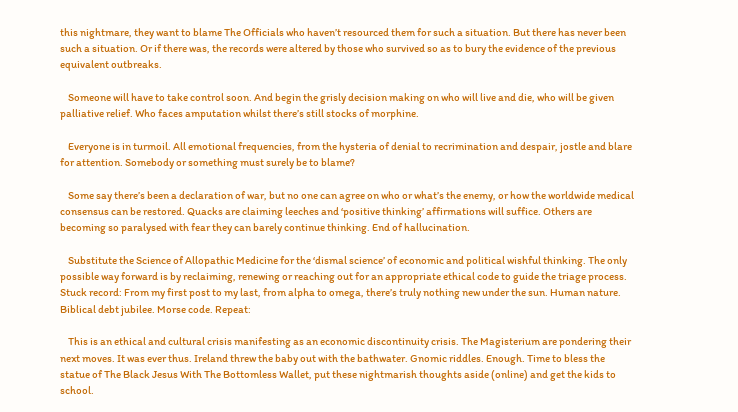this nightmare, they want to blame The Officials who haven’t resourced them for such a situation. But there has never been such a situation. Or if there was, the records were altered by those who survived so as to bury the evidence of the previous equivalent outbreaks.

    Someone will have to take control soon. And begin the grisly decision making on who will live and die, who will be given palliative relief. Who faces amputation whilst there’s still stocks of morphine.

    Everyone is in turmoil. All emotional frequencies, from the hysteria of denial to recrimination and despair, jostle and blare for attention. Somebody or something must surely be to blame?

    Some say there’s been a declaration of war, but no one can agree on who or what’s the enemy, or how the worldwide medical consensus can be restored. Quacks are claiming leeches and ‘positive thinking’ affirmations will suffice. Others are becoming so paralysed with fear they can barely continue thinking. End of hallucination.

    Substitute the Science of Allopathic Medicine for the ‘dismal science’ of economic and political wishful thinking. The only possible way forward is by reclaiming, renewing or reaching out for an appropriate ethical code to guide the triage process. Stuck record: From my first post to my last, from alpha to omega, there’s truly nothing new under the sun. Human nature. Biblical debt jubilee. Morse code. Repeat:

    This is an ethical and cultural crisis manifesting as an economic discontinuity crisis. The Magisterium are pondering their next moves. It was ever thus. Ireland threw the baby out with the bathwater. Gnomic riddles. Enough. Time to bless the statue of The Black Jesus With The Bottomless Wallet, put these nightmarish thoughts aside (online) and get the kids to school.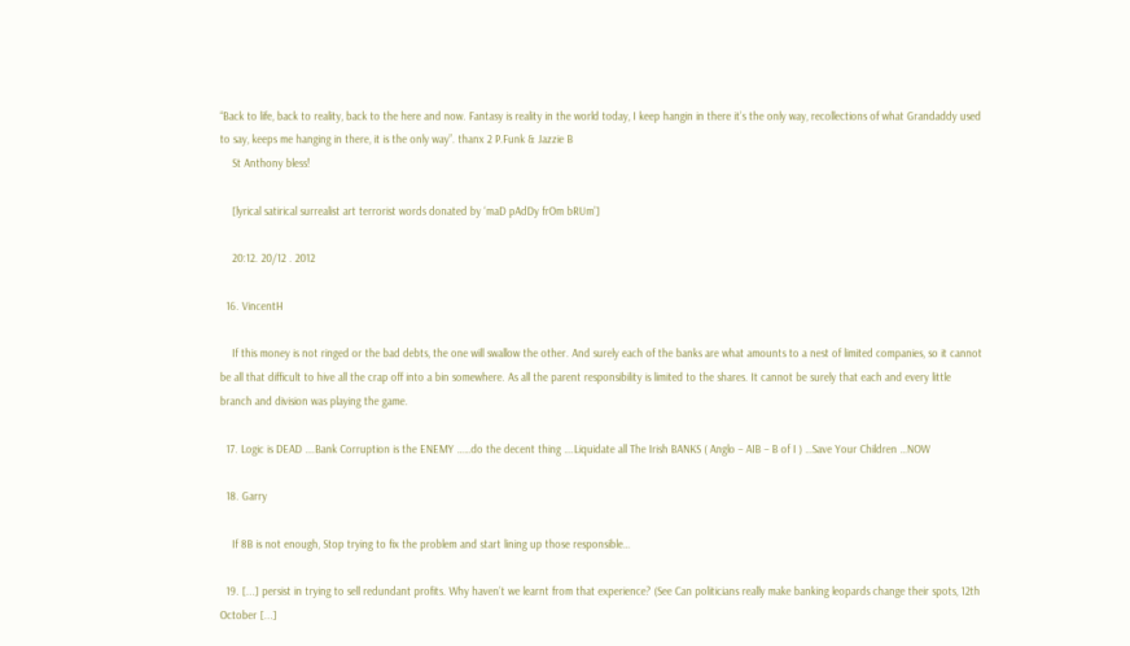“Back to life, back to reality, back to the here and now. Fantasy is reality in the world today, I keep hangin in there it’s the only way, recollections of what Grandaddy used to say, keeps me hanging in there, it is the only way”. thanx 2 P.Funk & Jazzie B
    St Anthony bless!

    [lyrical satirical surrealist art terrorist words donated by ‘maD pAdDy frOm bRUm’]

    20:12. 20/12 . 2012

  16. VincentH

    If this money is not ringed or the bad debts, the one will swallow the other. And surely each of the banks are what amounts to a nest of limited companies, so it cannot be all that difficult to hive all the crap off into a bin somewhere. As all the parent responsibility is limited to the shares. It cannot be surely that each and every little branch and division was playing the game.

  17. Logic is DEAD ….Bank Corruption is the ENEMY ……do the decent thing ….Liquidate all The Irish BANKS ( Anglo – AIB – B of I ) …Save Your Children …NOW

  18. Garry

    If 8B is not enough, Stop trying to fix the problem and start lining up those responsible…

  19. [...] persist in trying to sell redundant profits. Why haven’t we learnt from that experience? (See Can politicians really make banking leopards change their spots, 12th October [...]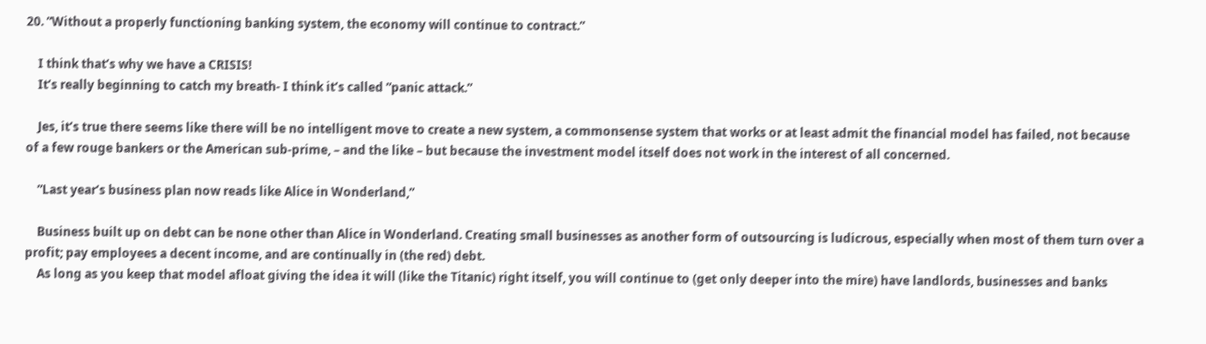20. ”Without a properly functioning banking system, the economy will continue to contract.”

    I think that’s why we have a CRISIS!
    It’s really beginning to catch my breath- I think it’s called ”panic attack.”

    Jes, it’s true there seems like there will be no intelligent move to create a new system, a commonsense system that works or at least admit the financial model has failed, not because of a few rouge bankers or the American sub-prime, – and the like – but because the investment model itself does not work in the interest of all concerned.

    ”Last year’s business plan now reads like Alice in Wonderland,”

    Business built up on debt can be none other than Alice in Wonderland. Creating small businesses as another form of outsourcing is ludicrous, especially when most of them turn over a profit; pay employees a decent income, and are continually in (the red) debt.
    As long as you keep that model afloat giving the idea it will (like the Titanic) right itself, you will continue to (get only deeper into the mire) have landlords, businesses and banks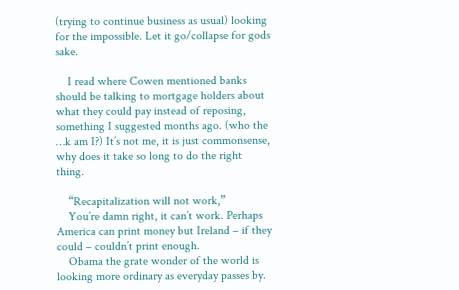(trying to continue business as usual) looking for the impossible. Let it go/collapse for gods sake.

    I read where Cowen mentioned banks should be talking to mortgage holders about what they could pay instead of reposing, something I suggested months ago. (who the …k am I?) It’s not me, it is just commonsense, why does it take so long to do the right thing.

    “Recapitalization will not work,”
    You’re damn right, it can’t work. Perhaps America can print money but Ireland – if they could – couldn’t print enough.
    Obama the grate wonder of the world is looking more ordinary as everyday passes by.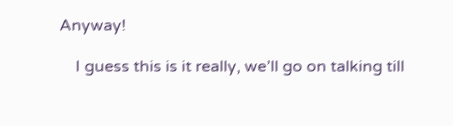Anyway!

    I guess this is it really, we’ll go on talking till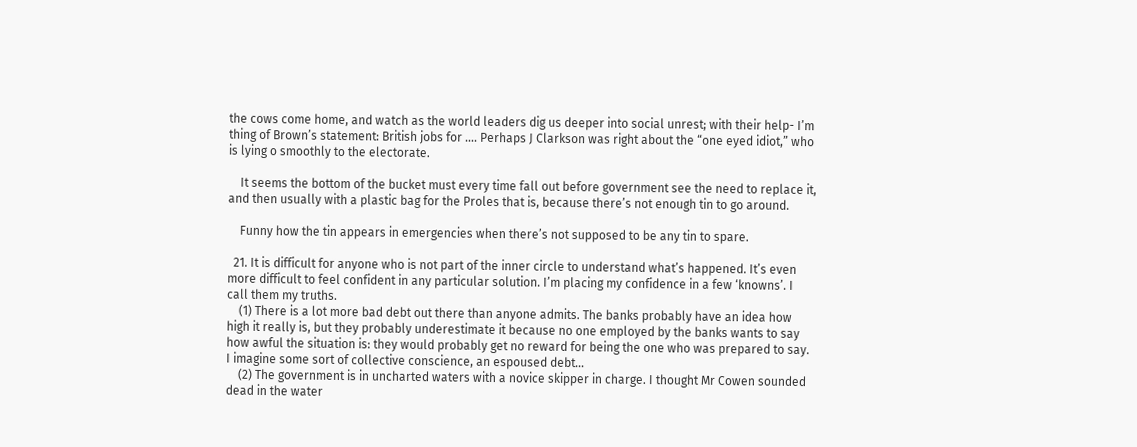the cows come home, and watch as the world leaders dig us deeper into social unrest; with their help- I’m thing of Brown’s statement: British jobs for …. Perhaps J Clarkson was right about the “one eyed idiot,” who is lying o smoothly to the electorate.

    It seems the bottom of the bucket must every time fall out before government see the need to replace it, and then usually with a plastic bag for the Proles that is, because there’s not enough tin to go around.

    Funny how the tin appears in emergencies when there’s not supposed to be any tin to spare.

  21. It is difficult for anyone who is not part of the inner circle to understand what’s happened. It’s even more difficult to feel confident in any particular solution. I’m placing my confidence in a few ‘knowns’. I call them my truths.
    (1) There is a lot more bad debt out there than anyone admits. The banks probably have an idea how high it really is, but they probably underestimate it because no one employed by the banks wants to say how awful the situation is: they would probably get no reward for being the one who was prepared to say. I imagine some sort of collective conscience, an espoused debt…
    (2) The government is in uncharted waters with a novice skipper in charge. I thought Mr Cowen sounded dead in the water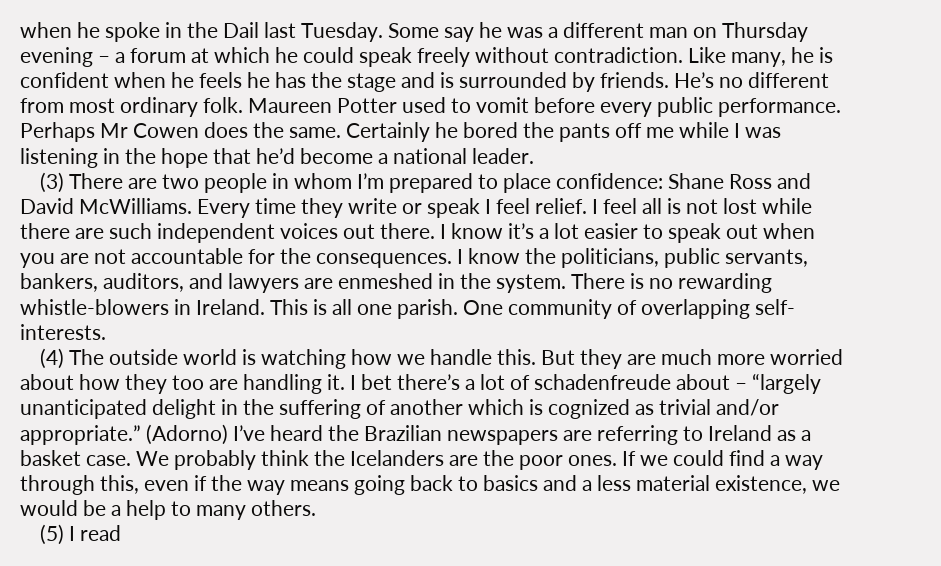when he spoke in the Dail last Tuesday. Some say he was a different man on Thursday evening – a forum at which he could speak freely without contradiction. Like many, he is confident when he feels he has the stage and is surrounded by friends. He’s no different from most ordinary folk. Maureen Potter used to vomit before every public performance. Perhaps Mr Cowen does the same. Certainly he bored the pants off me while I was listening in the hope that he’d become a national leader.
    (3) There are two people in whom I’m prepared to place confidence: Shane Ross and David McWilliams. Every time they write or speak I feel relief. I feel all is not lost while there are such independent voices out there. I know it’s a lot easier to speak out when you are not accountable for the consequences. I know the politicians, public servants, bankers, auditors, and lawyers are enmeshed in the system. There is no rewarding whistle-blowers in Ireland. This is all one parish. One community of overlapping self-interests.
    (4) The outside world is watching how we handle this. But they are much more worried about how they too are handling it. I bet there’s a lot of schadenfreude about – “largely unanticipated delight in the suffering of another which is cognized as trivial and/or appropriate.” (Adorno) I’ve heard the Brazilian newspapers are referring to Ireland as a basket case. We probably think the Icelanders are the poor ones. If we could find a way through this, even if the way means going back to basics and a less material existence, we would be a help to many others.
    (5) I read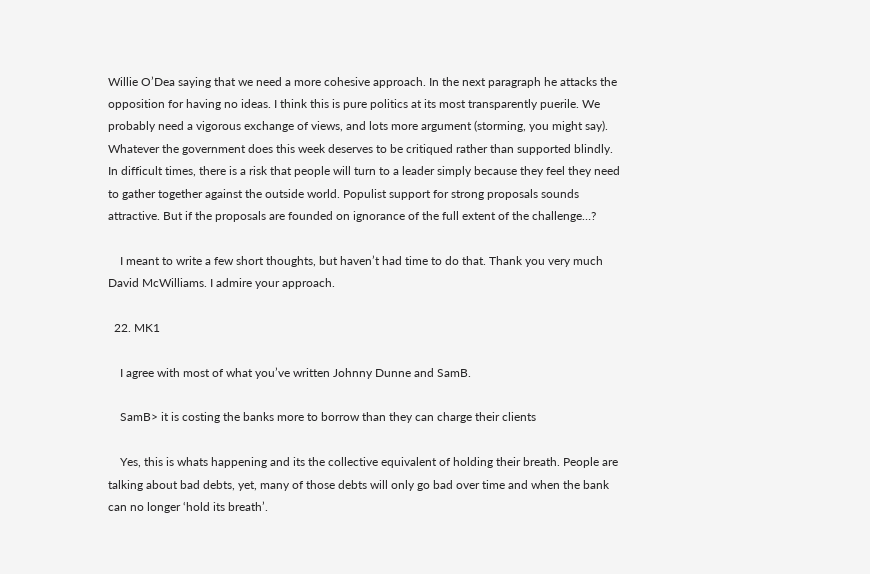Willie O’Dea saying that we need a more cohesive approach. In the next paragraph he attacks the opposition for having no ideas. I think this is pure politics at its most transparently puerile. We probably need a vigorous exchange of views, and lots more argument (storming, you might say). Whatever the government does this week deserves to be critiqued rather than supported blindly. In difficult times, there is a risk that people will turn to a leader simply because they feel they need to gather together against the outside world. Populist support for strong proposals sounds attractive. But if the proposals are founded on ignorance of the full extent of the challenge…?

    I meant to write a few short thoughts, but haven’t had time to do that. Thank you very much David McWilliams. I admire your approach.

  22. MK1

    I agree with most of what you’ve written Johnny Dunne and SamB.

    SamB> it is costing the banks more to borrow than they can charge their clients

    Yes, this is whats happening and its the collective equivalent of holding their breath. People are talking about bad debts, yet, many of those debts will only go bad over time and when the bank can no longer ‘hold its breath’.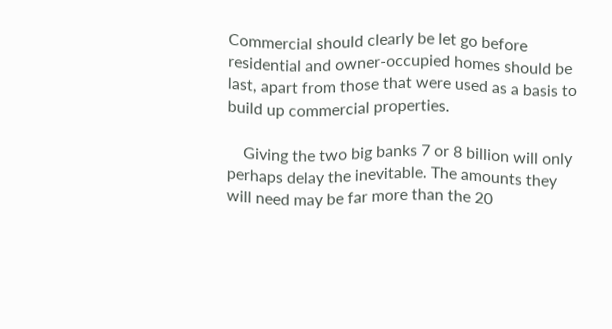Commercial should clearly be let go before residential and owner-occupied homes should be last, apart from those that were used as a basis to build up commercial properties.

    Giving the two big banks 7 or 8 billion will only perhaps delay the inevitable. The amounts they will need may be far more than the 20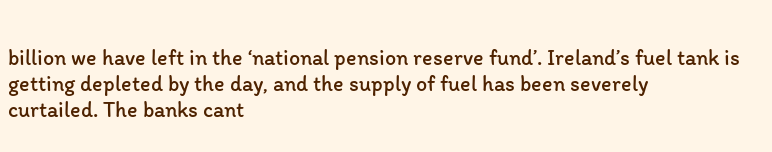billion we have left in the ‘national pension reserve fund’. Ireland’s fuel tank is getting depleted by the day, and the supply of fuel has been severely curtailed. The banks cant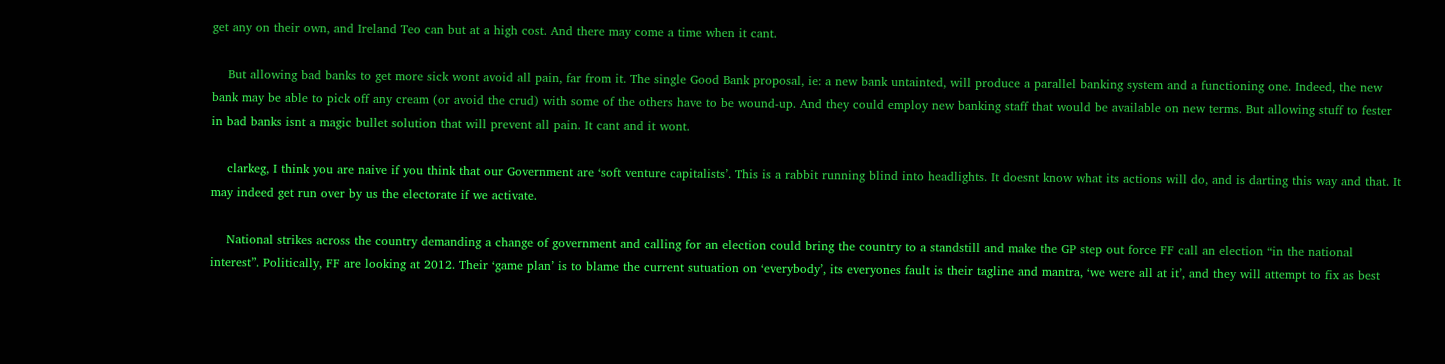get any on their own, and Ireland Teo can but at a high cost. And there may come a time when it cant.

    But allowing bad banks to get more sick wont avoid all pain, far from it. The single Good Bank proposal, ie: a new bank untainted, will produce a parallel banking system and a functioning one. Indeed, the new bank may be able to pick off any cream (or avoid the crud) with some of the others have to be wound-up. And they could employ new banking staff that would be available on new terms. But allowing stuff to fester in bad banks isnt a magic bullet solution that will prevent all pain. It cant and it wont.

    clarkeg, I think you are naive if you think that our Government are ‘soft venture capitalists’. This is a rabbit running blind into headlights. It doesnt know what its actions will do, and is darting this way and that. It may indeed get run over by us the electorate if we activate.

    National strikes across the country demanding a change of government and calling for an election could bring the country to a standstill and make the GP step out force FF call an election “in the national interest”. Politically, FF are looking at 2012. Their ‘game plan’ is to blame the current sutuation on ‘everybody’, its everyones fault is their tagline and mantra, ‘we were all at it’, and they will attempt to fix as best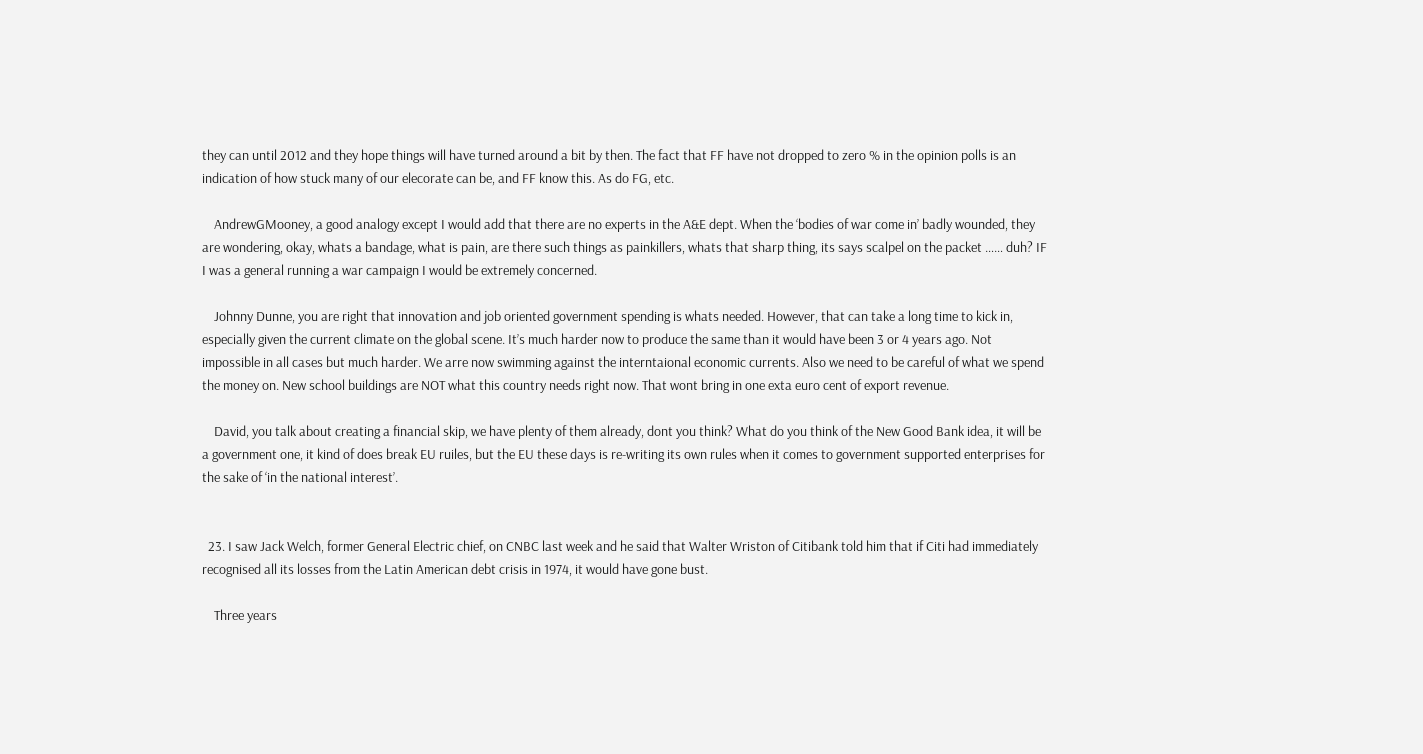they can until 2012 and they hope things will have turned around a bit by then. The fact that FF have not dropped to zero % in the opinion polls is an indication of how stuck many of our elecorate can be, and FF know this. As do FG, etc.

    AndrewGMooney, a good analogy except I would add that there are no experts in the A&E dept. When the ‘bodies of war come in’ badly wounded, they are wondering, okay, whats a bandage, what is pain, are there such things as painkillers, whats that sharp thing, its says scalpel on the packet …… duh? IF I was a general running a war campaign I would be extremely concerned.

    Johnny Dunne, you are right that innovation and job oriented government spending is whats needed. However, that can take a long time to kick in, especially given the current climate on the global scene. It’s much harder now to produce the same than it would have been 3 or 4 years ago. Not impossible in all cases but much harder. We arre now swimming against the interntaional economic currents. Also we need to be careful of what we spend the money on. New school buildings are NOT what this country needs right now. That wont bring in one exta euro cent of export revenue.

    David, you talk about creating a financial skip, we have plenty of them already, dont you think? What do you think of the New Good Bank idea, it will be a government one, it kind of does break EU ruiles, but the EU these days is re-writing its own rules when it comes to government supported enterprises for the sake of ‘in the national interest’.


  23. I saw Jack Welch, former General Electric chief, on CNBC last week and he said that Walter Wriston of Citibank told him that if Citi had immediately recognised all its losses from the Latin American debt crisis in 1974, it would have gone bust.

    Three years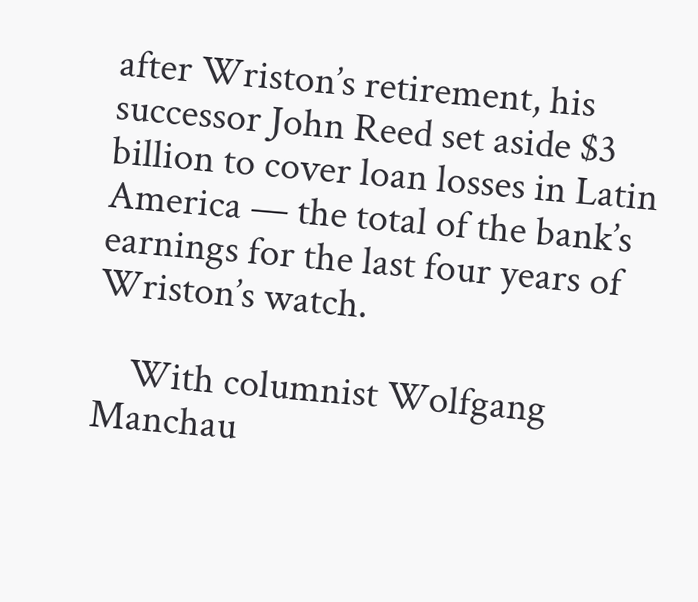after Wriston’s retirement, his successor John Reed set aside $3 billion to cover loan losses in Latin America — the total of the bank’s earnings for the last four years of Wriston’s watch.

    With columnist Wolfgang Manchau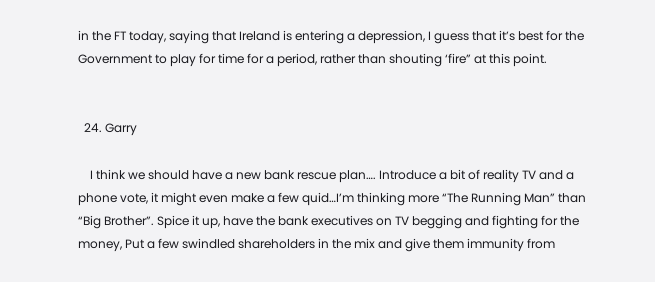in the FT today, saying that Ireland is entering a depression, I guess that it’s best for the Government to play for time for a period, rather than shouting ‘fire” at this point.


  24. Garry

    I think we should have a new bank rescue plan…. Introduce a bit of reality TV and a phone vote, it might even make a few quid…I’m thinking more “The Running Man” than “Big Brother”. Spice it up, have the bank executives on TV begging and fighting for the money, Put a few swindled shareholders in the mix and give them immunity from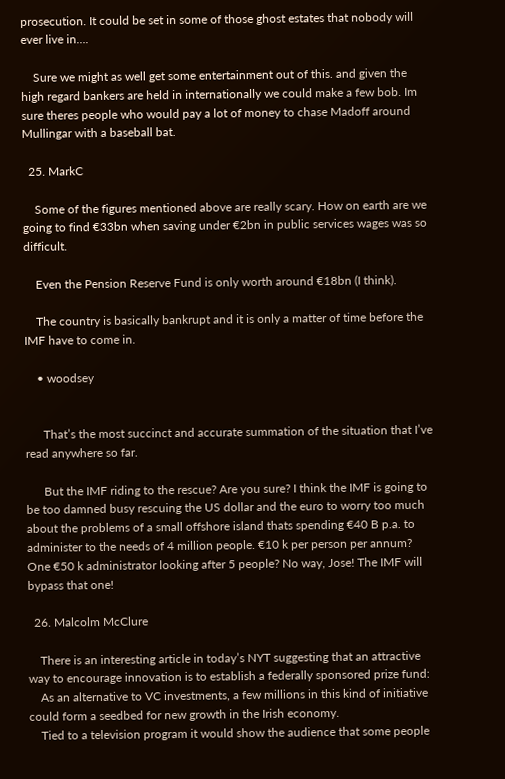prosecution. It could be set in some of those ghost estates that nobody will ever live in….

    Sure we might as well get some entertainment out of this. and given the high regard bankers are held in internationally we could make a few bob. Im sure theres people who would pay a lot of money to chase Madoff around Mullingar with a baseball bat.

  25. MarkC

    Some of the figures mentioned above are really scary. How on earth are we going to find €33bn when saving under €2bn in public services wages was so difficult.

    Even the Pension Reserve Fund is only worth around €18bn (I think).

    The country is basically bankrupt and it is only a matter of time before the IMF have to come in.

    • woodsey


      That’s the most succinct and accurate summation of the situation that I’ve read anywhere so far.

      But the IMF riding to the rescue? Are you sure? I think the IMF is going to be too damned busy rescuing the US dollar and the euro to worry too much about the problems of a small offshore island thats spending €40 B p.a. to administer to the needs of 4 million people. €10 k per person per annum? One €50 k administrator looking after 5 people? No way, Jose! The IMF will bypass that one!

  26. Malcolm McClure

    There is an interesting article in today’s NYT suggesting that an attractive way to encourage innovation is to establish a federally sponsored prize fund:
    As an alternative to VC investments, a few millions in this kind of initiative could form a seedbed for new growth in the Irish economy.
    Tied to a television program it would show the audience that some people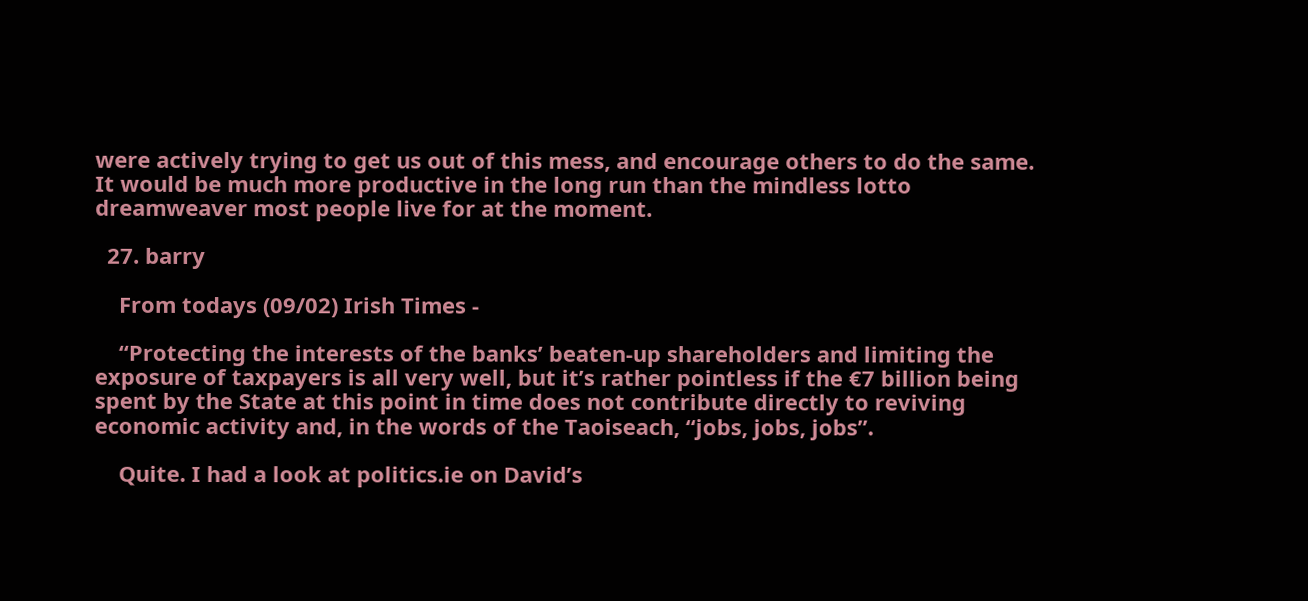were actively trying to get us out of this mess, and encourage others to do the same. It would be much more productive in the long run than the mindless lotto dreamweaver most people live for at the moment.

  27. barry

    From todays (09/02) Irish Times -

    “Protecting the interests of the banks’ beaten-up shareholders and limiting the exposure of taxpayers is all very well, but it’s rather pointless if the €7 billion being spent by the State at this point in time does not contribute directly to reviving economic activity and, in the words of the Taoiseach, “jobs, jobs, jobs”.

    Quite. I had a look at politics.ie on David’s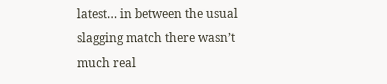latest… in between the usual slagging match there wasn’t much real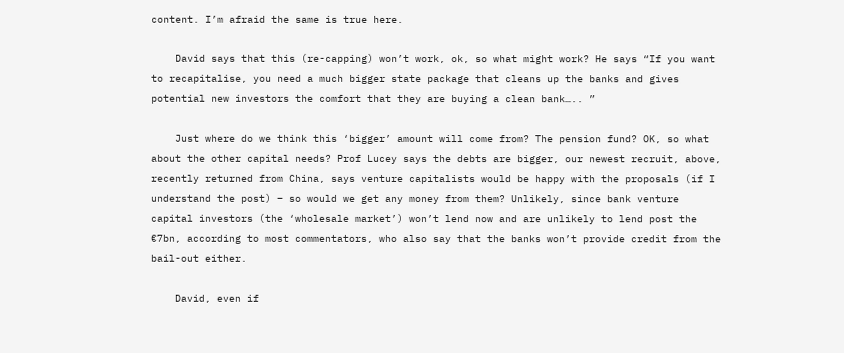content. I’m afraid the same is true here.

    David says that this (re-capping) won’t work, ok, so what might work? He says “If you want to recapitalise, you need a much bigger state package that cleans up the banks and gives potential new investors the comfort that they are buying a clean bank….. ”

    Just where do we think this ‘bigger’ amount will come from? The pension fund? OK, so what about the other capital needs? Prof Lucey says the debts are bigger, our newest recruit, above, recently returned from China, says venture capitalists would be happy with the proposals (if I understand the post) – so would we get any money from them? Unlikely, since bank venture capital investors (the ‘wholesale market’) won’t lend now and are unlikely to lend post the €7bn, according to most commentators, who also say that the banks won’t provide credit from the bail-out either.

    David, even if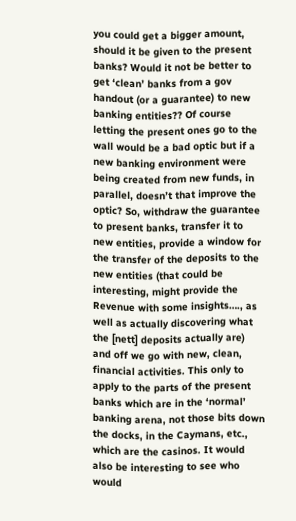you could get a bigger amount, should it be given to the present banks? Would it not be better to get ‘clean’ banks from a gov handout (or a guarantee) to new banking entities?? Of course letting the present ones go to the wall would be a bad optic but if a new banking environment were being created from new funds, in parallel, doesn’t that improve the optic? So, withdraw the guarantee to present banks, transfer it to new entities, provide a window for the transfer of the deposits to the new entities (that could be interesting, might provide the Revenue with some insights…., as well as actually discovering what the [nett] deposits actually are) and off we go with new, clean, financial activities. This only to apply to the parts of the present banks which are in the ‘normal’ banking arena, not those bits down the docks, in the Caymans, etc., which are the casinos. It would also be interesting to see who would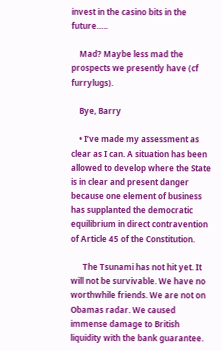invest in the casino bits in the future…..

    Mad? Maybe less mad the prospects we presently have (cf furrylugs).

    Bye, Barry

    • I’ve made my assessment as clear as I can. A situation has been allowed to develop where the State is in clear and present danger because one element of business has supplanted the democratic equilibrium in direct contravention of Article 45 of the Constitution.

      The Tsunami has not hit yet. It will not be survivable. We have no worthwhile friends. We are not on Obamas radar. We caused immense damage to British liquidity with the bank guarantee.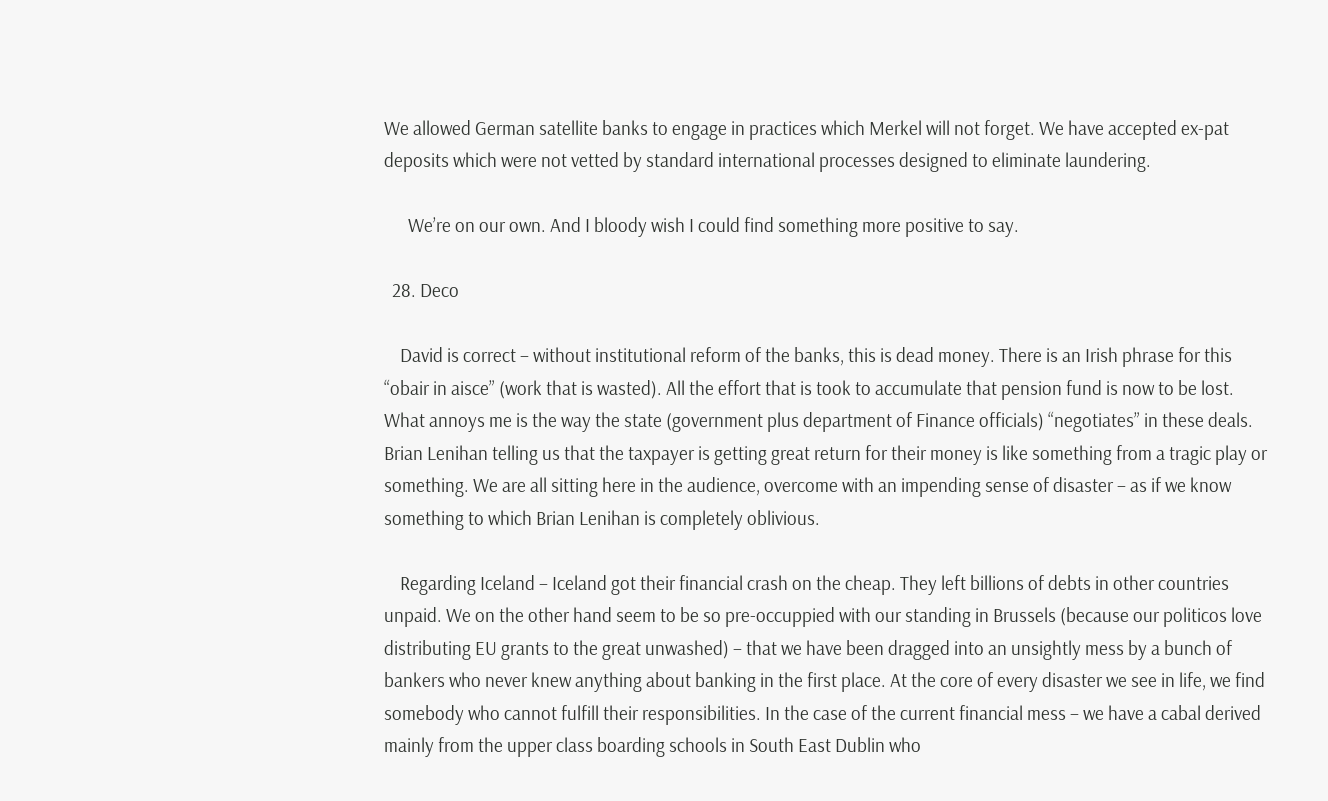We allowed German satellite banks to engage in practices which Merkel will not forget. We have accepted ex-pat deposits which were not vetted by standard international processes designed to eliminate laundering.

      We’re on our own. And I bloody wish I could find something more positive to say.

  28. Deco

    David is correct – without institutional reform of the banks, this is dead money. There is an Irish phrase for this “obair in aisce” (work that is wasted). All the effort that is took to accumulate that pension fund is now to be lost. What annoys me is the way the state (government plus department of Finance officials) “negotiates” in these deals. Brian Lenihan telling us that the taxpayer is getting great return for their money is like something from a tragic play or something. We are all sitting here in the audience, overcome with an impending sense of disaster – as if we know something to which Brian Lenihan is completely oblivious.

    Regarding Iceland – Iceland got their financial crash on the cheap. They left billions of debts in other countries unpaid. We on the other hand seem to be so pre-occuppied with our standing in Brussels (because our politicos love distributing EU grants to the great unwashed) – that we have been dragged into an unsightly mess by a bunch of bankers who never knew anything about banking in the first place. At the core of every disaster we see in life, we find somebody who cannot fulfill their responsibilities. In the case of the current financial mess – we have a cabal derived mainly from the upper class boarding schools in South East Dublin who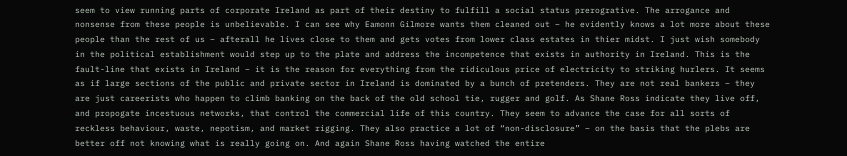seem to view running parts of corporate Ireland as part of their destiny to fulfill a social status prerogrative. The arrogance and nonsense from these people is unbelievable. I can see why Eamonn Gilmore wants them cleaned out – he evidently knows a lot more about these people than the rest of us – afterall he lives close to them and gets votes from lower class estates in thier midst. I just wish somebody in the political establishment would step up to the plate and address the incompetence that exists in authority in Ireland. This is the fault-line that exists in Ireland – it is the reason for everything from the ridiculous price of electricity to striking hurlers. It seems as if large sections of the public and private sector in Ireland is dominated by a bunch of pretenders. They are not real bankers – they are just careerists who happen to climb banking on the back of the old school tie, rugger and golf. As Shane Ross indicate they live off, and propogate incestuous networks, that control the commercial life of this country. They seem to advance the case for all sorts of reckless behaviour, waste, nepotism, and market rigging. They also practice a lot of “non-disclosure” – on the basis that the plebs are better off not knowing what is really going on. And again Shane Ross having watched the entire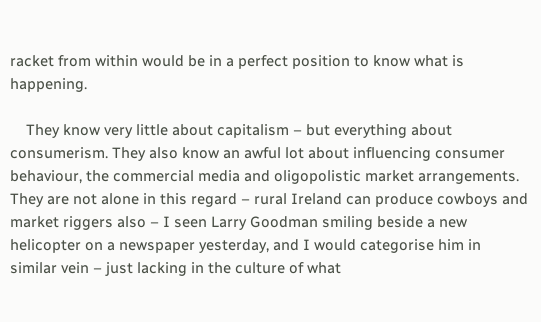racket from within would be in a perfect position to know what is happening.

    They know very little about capitalism – but everything about consumerism. They also know an awful lot about influencing consumer behaviour, the commercial media and oligopolistic market arrangements. They are not alone in this regard – rural Ireland can produce cowboys and market riggers also – I seen Larry Goodman smiling beside a new helicopter on a newspaper yesterday, and I would categorise him in similar vein – just lacking in the culture of what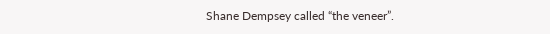Shane Dempsey called “the veneer”.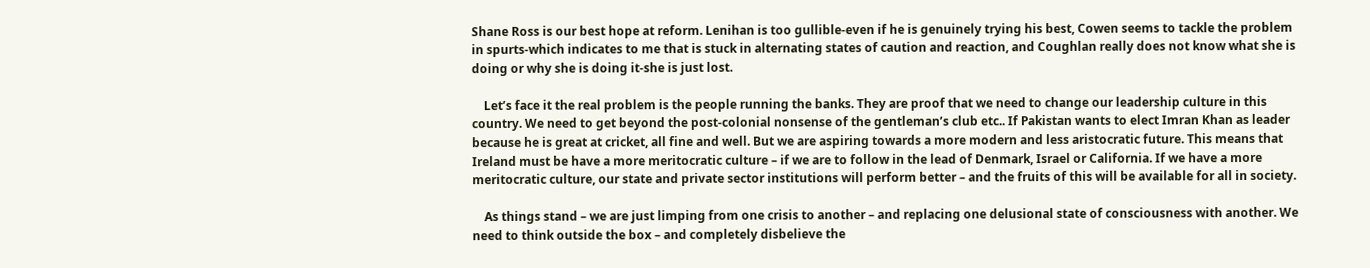Shane Ross is our best hope at reform. Lenihan is too gullible-even if he is genuinely trying his best, Cowen seems to tackle the problem in spurts-which indicates to me that is stuck in alternating states of caution and reaction, and Coughlan really does not know what she is doing or why she is doing it-she is just lost.

    Let’s face it the real problem is the people running the banks. They are proof that we need to change our leadership culture in this country. We need to get beyond the post-colonial nonsense of the gentleman’s club etc.. If Pakistan wants to elect Imran Khan as leader because he is great at cricket, all fine and well. But we are aspiring towards a more modern and less aristocratic future. This means that Ireland must be have a more meritocratic culture – if we are to follow in the lead of Denmark, Israel or California. If we have a more meritocratic culture, our state and private sector institutions will perform better – and the fruits of this will be available for all in society.

    As things stand – we are just limping from one crisis to another – and replacing one delusional state of consciousness with another. We need to think outside the box – and completely disbelieve the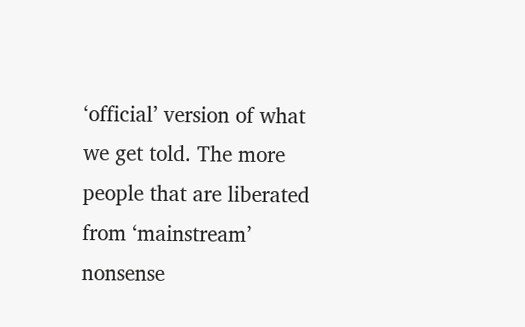‘official’ version of what we get told. The more people that are liberated from ‘mainstream’ nonsense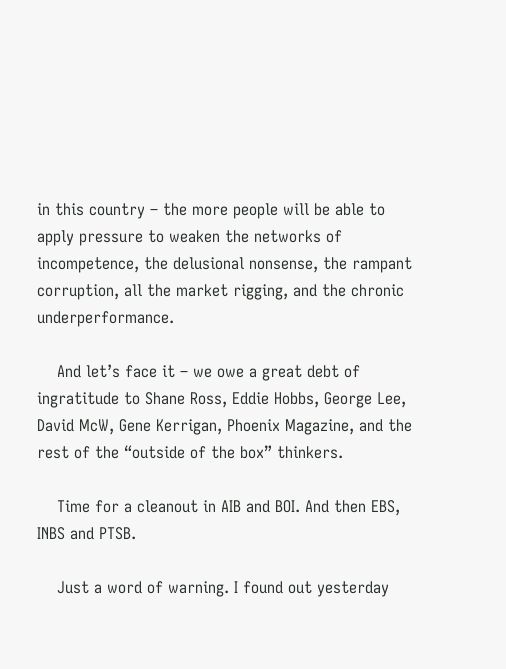in this country – the more people will be able to apply pressure to weaken the networks of incompetence, the delusional nonsense, the rampant corruption, all the market rigging, and the chronic underperformance.

    And let’s face it – we owe a great debt of ingratitude to Shane Ross, Eddie Hobbs, George Lee, David McW, Gene Kerrigan, Phoenix Magazine, and the rest of the “outside of the box” thinkers.

    Time for a cleanout in AIB and BOI. And then EBS, INBS and PTSB.

    Just a word of warning. I found out yesterday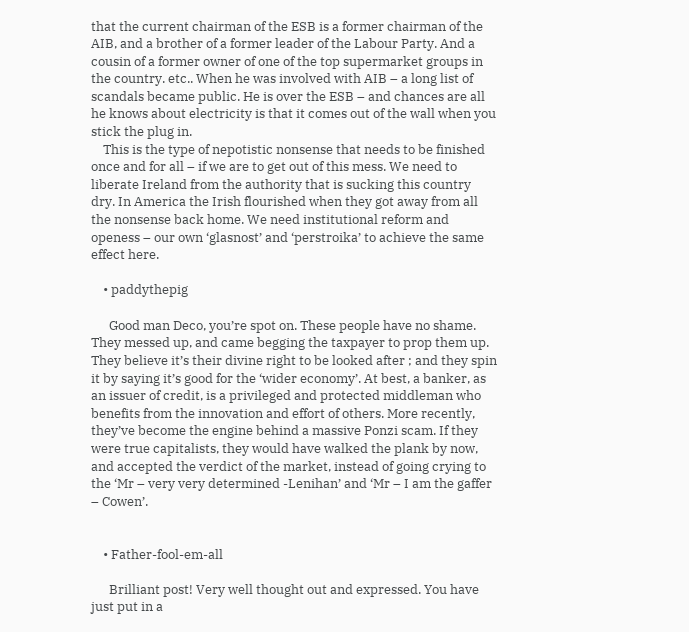that the current chairman of the ESB is a former chairman of the AIB, and a brother of a former leader of the Labour Party. And a cousin of a former owner of one of the top supermarket groups in the country. etc.. When he was involved with AIB – a long list of scandals became public. He is over the ESB – and chances are all he knows about electricity is that it comes out of the wall when you stick the plug in.
    This is the type of nepotistic nonsense that needs to be finished once and for all – if we are to get out of this mess. We need to liberate Ireland from the authority that is sucking this country dry. In America the Irish flourished when they got away from all the nonsense back home. We need institutional reform and openess – our own ‘glasnost’ and ‘perstroika’ to achieve the same effect here.

    • paddythepig

      Good man Deco, you’re spot on. These people have no shame. They messed up, and came begging the taxpayer to prop them up. They believe it’s their divine right to be looked after ; and they spin it by saying it’s good for the ‘wider economy’. At best, a banker, as an issuer of credit, is a privileged and protected middleman who benefits from the innovation and effort of others. More recently, they’ve become the engine behind a massive Ponzi scam. If they were true capitalists, they would have walked the plank by now, and accepted the verdict of the market, instead of going crying to the ‘Mr – very very determined -Lenihan’ and ‘Mr – I am the gaffer – Cowen’.


    • Father-fool-em-all

      Brilliant post! Very well thought out and expressed. You have just put in a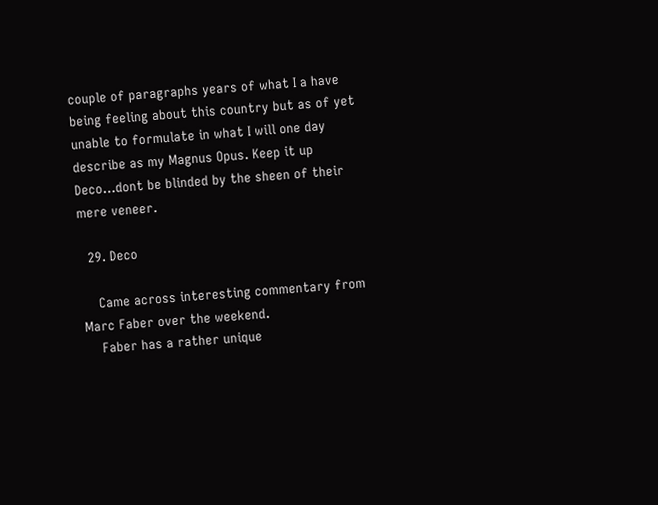couple of paragraphs years of what I a have being feeling about this country but as of yet unable to formulate in what I will one day describe as my Magnus Opus. Keep it up Deco…dont be blinded by the sheen of their mere veneer.

  29. Deco

    Came across interesting commentary from Marc Faber over the weekend.
    Faber has a rather unique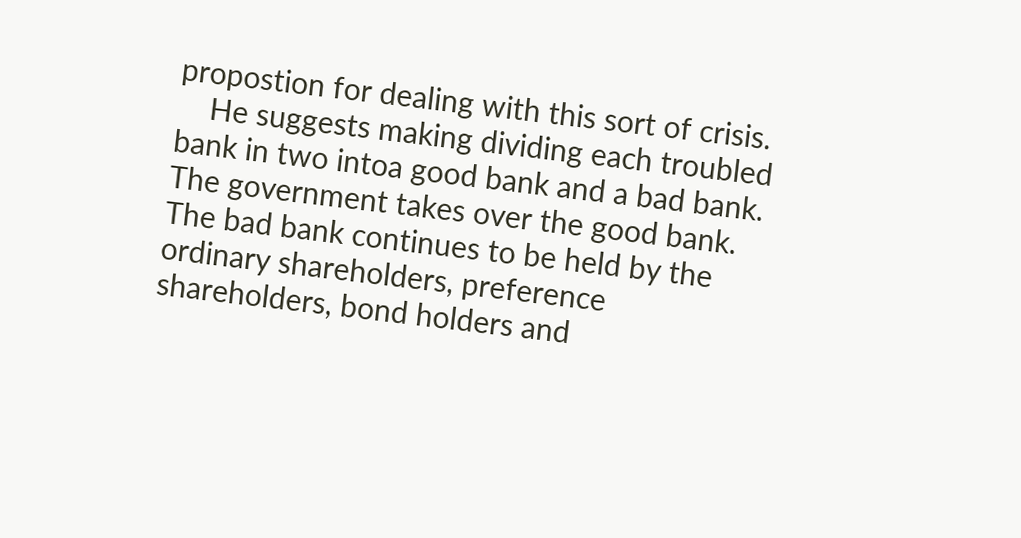propostion for dealing with this sort of crisis.
    He suggests making dividing each troubled bank in two intoa good bank and a bad bank. The government takes over the good bank. The bad bank continues to be held by the ordinary shareholders, preference shareholders, bond holders and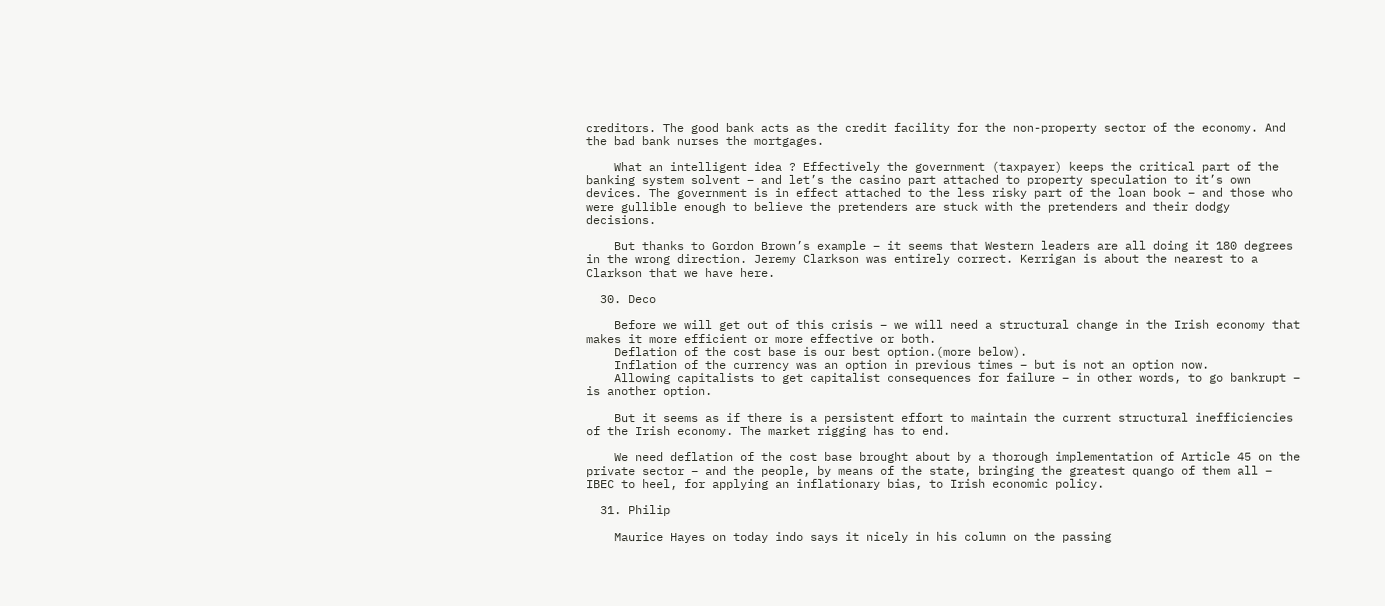creditors. The good bank acts as the credit facility for the non-property sector of the economy. And the bad bank nurses the mortgages.

    What an intelligent idea ? Effectively the government (taxpayer) keeps the critical part of the banking system solvent – and let’s the casino part attached to property speculation to it’s own devices. The government is in effect attached to the less risky part of the loan book – and those who were gullible enough to believe the pretenders are stuck with the pretenders and their dodgy decisions.

    But thanks to Gordon Brown’s example – it seems that Western leaders are all doing it 180 degrees in the wrong direction. Jeremy Clarkson was entirely correct. Kerrigan is about the nearest to a Clarkson that we have here.

  30. Deco

    Before we will get out of this crisis – we will need a structural change in the Irish economy that makes it more efficient or more effective or both.
    Deflation of the cost base is our best option.(more below).
    Inflation of the currency was an option in previous times – but is not an option now.
    Allowing capitalists to get capitalist consequences for failure – in other words, to go bankrupt – is another option.

    But it seems as if there is a persistent effort to maintain the current structural inefficiencies of the Irish economy. The market rigging has to end.

    We need deflation of the cost base brought about by a thorough implementation of Article 45 on the private sector – and the people, by means of the state, bringing the greatest quango of them all – IBEC to heel, for applying an inflationary bias, to Irish economic policy.

  31. Philip

    Maurice Hayes on today indo says it nicely in his column on the passing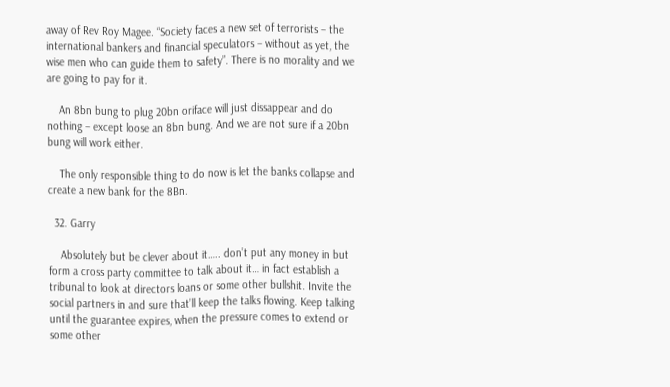away of Rev Roy Magee. “Society faces a new set of terrorists – the international bankers and financial speculators – without as yet, the wise men who can guide them to safety”. There is no morality and we are going to pay for it.

    An 8bn bung to plug 20bn oriface will just dissappear and do nothing – except loose an 8bn bung. And we are not sure if a 20bn bung will work either.

    The only responsible thing to do now is let the banks collapse and create a new bank for the 8Bn.

  32. Garry

    Absolutely but be clever about it….. don’t put any money in but form a cross party committee to talk about it… in fact establish a tribunal to look at directors loans or some other bullshit. Invite the social partners in and sure that’ll keep the talks flowing. Keep talking until the guarantee expires, when the pressure comes to extend or some other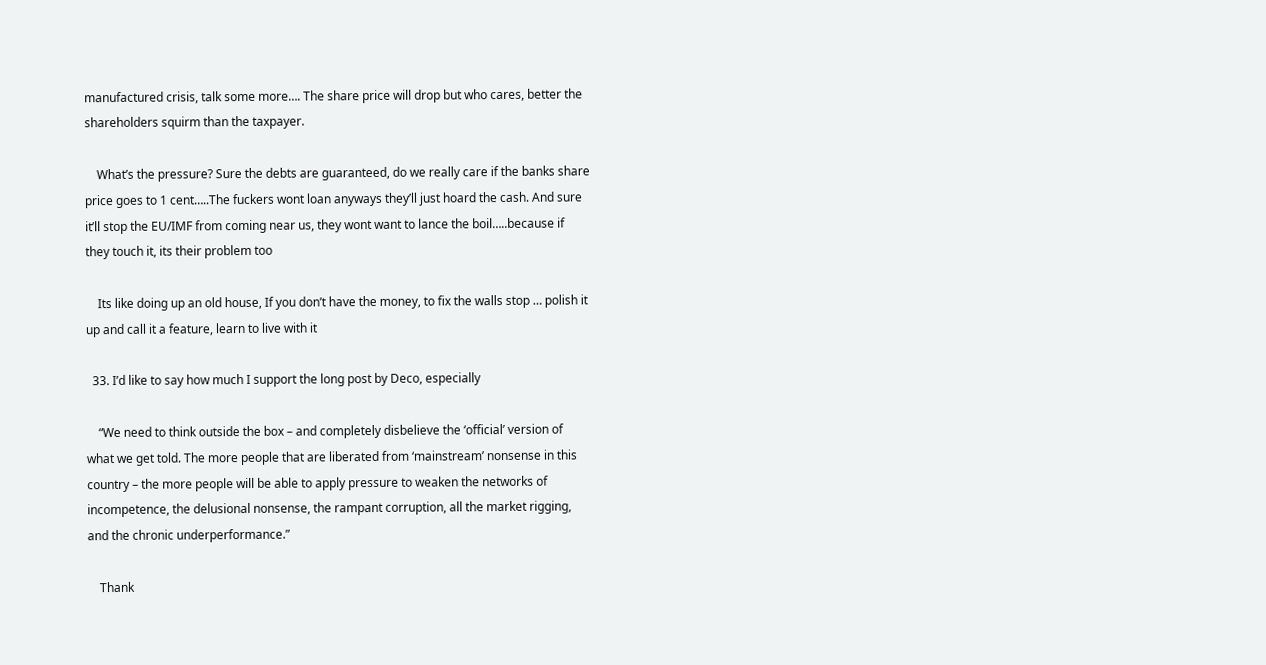manufactured crisis, talk some more…. The share price will drop but who cares, better the shareholders squirm than the taxpayer.

    What’s the pressure? Sure the debts are guaranteed, do we really care if the banks share price goes to 1 cent…..The fuckers wont loan anyways they’ll just hoard the cash. And sure it’ll stop the EU/IMF from coming near us, they wont want to lance the boil…..because if they touch it, its their problem too

    Its like doing up an old house, If you don’t have the money, to fix the walls stop … polish it up and call it a feature, learn to live with it

  33. I’d like to say how much I support the long post by Deco, especially

    “We need to think outside the box – and completely disbelieve the ‘official’ version of what we get told. The more people that are liberated from ‘mainstream’ nonsense in this country – the more people will be able to apply pressure to weaken the networks of incompetence, the delusional nonsense, the rampant corruption, all the market rigging, and the chronic underperformance.”

    Thank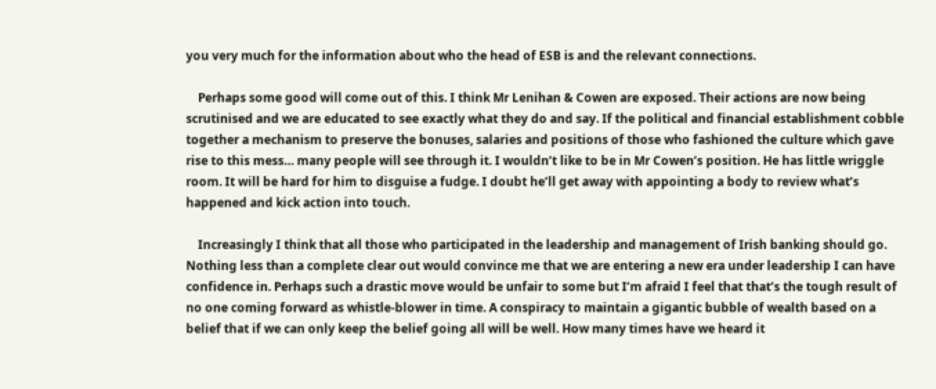you very much for the information about who the head of ESB is and the relevant connections.

    Perhaps some good will come out of this. I think Mr Lenihan & Cowen are exposed. Their actions are now being scrutinised and we are educated to see exactly what they do and say. If the political and financial establishment cobble together a mechanism to preserve the bonuses, salaries and positions of those who fashioned the culture which gave rise to this mess… many people will see through it. I wouldn’t like to be in Mr Cowen’s position. He has little wriggle room. It will be hard for him to disguise a fudge. I doubt he’ll get away with appointing a body to review what’s happened and kick action into touch.

    Increasingly I think that all those who participated in the leadership and management of Irish banking should go. Nothing less than a complete clear out would convince me that we are entering a new era under leadership I can have confidence in. Perhaps such a drastic move would be unfair to some but I’m afraid I feel that that’s the tough result of no one coming forward as whistle-blower in time. A conspiracy to maintain a gigantic bubble of wealth based on a belief that if we can only keep the belief going all will be well. How many times have we heard it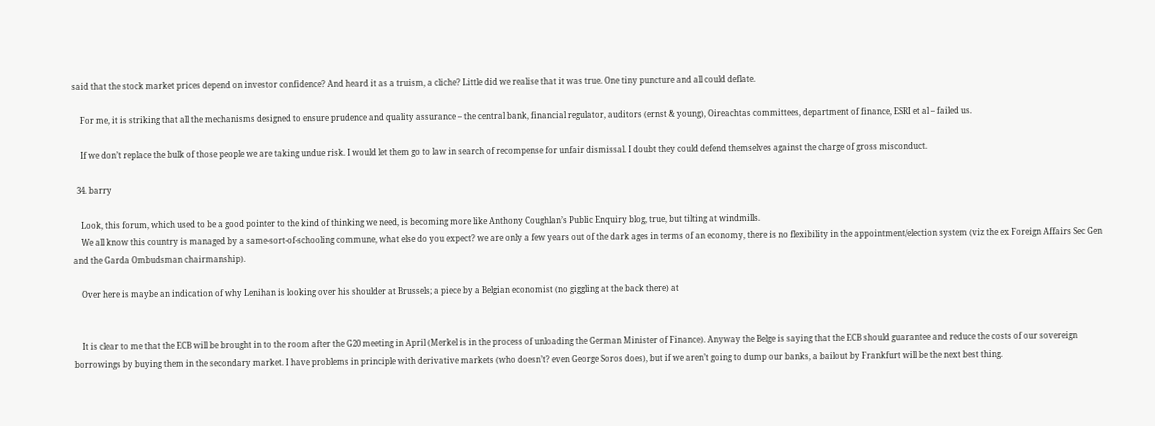said that the stock market prices depend on investor confidence? And heard it as a truism, a cliche? Little did we realise that it was true. One tiny puncture and all could deflate.

    For me, it is striking that all the mechanisms designed to ensure prudence and quality assurance – the central bank, financial regulator, auditors (ernst & young), Oireachtas committees, department of finance, ESRI et al – failed us.

    If we don’t replace the bulk of those people we are taking undue risk. I would let them go to law in search of recompense for unfair dismissal. I doubt they could defend themselves against the charge of gross misconduct.

  34. barry

    Look, this forum, which used to be a good pointer to the kind of thinking we need, is becoming more like Anthony Coughlan’s Public Enquiry blog, true, but tilting at windmills.
    We all know this country is managed by a same-sort-of-schooling commune, what else do you expect? we are only a few years out of the dark ages in terms of an economy, there is no flexibility in the appointment/election system (viz the ex Foreign Affairs Sec Gen and the Garda Ombudsman chairmanship).

    Over here is maybe an indication of why Lenihan is looking over his shoulder at Brussels; a piece by a Belgian economist (no giggling at the back there) at


    It is clear to me that the ECB will be brought in to the room after the G20 meeting in April (Merkel is in the process of unloading the German Minister of Finance). Anyway the Belge is saying that the ECB should guarantee and reduce the costs of our sovereign borrowings by buying them in the secondary market. I have problems in principle with derivative markets (who doesn’t? even George Soros does), but if we aren’t going to dump our banks, a bailout by Frankfurt will be the next best thing.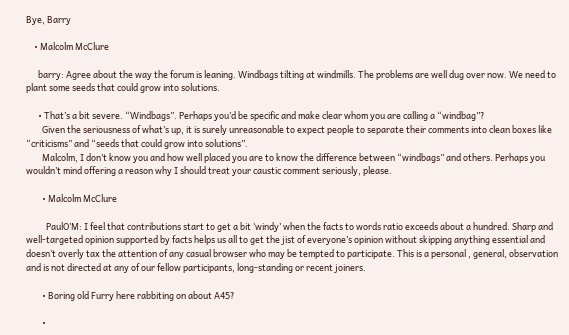Bye, Barry

    • Malcolm McClure

      barry: Agree about the way the forum is leaning. Windbags tilting at windmills. The problems are well dug over now. We need to plant some seeds that could grow into solutions.

      • That’s a bit severe. “Windbags”. Perhaps you’d be specific and make clear whom you are calling a “windbag”?
        Given the seriousness of what’s up, it is surely unreasonable to expect people to separate their comments into clean boxes like “criticisms” and “seeds that could grow into solutions”.
        Malcolm, I don’t know you and how well placed you are to know the difference between “windbags” and others. Perhaps you wouldn’t mind offering a reason why I should treat your caustic comment seriously, please.

        • Malcolm McClure

          PaulO’M: I feel that contributions start to get a bit ‘windy’ when the facts to words ratio exceeds about a hundred. Sharp and well-targeted opinion supported by facts helps us all to get the jist of everyone’s opinion without skipping anything essential and doesn’t overly tax the attention of any casual browser who may be tempted to participate. This is a personal , general, observation and is not directed at any of our fellow participants, long-standing or recent joiners.

        • Boring old Furry here rabbiting on about A45?

        •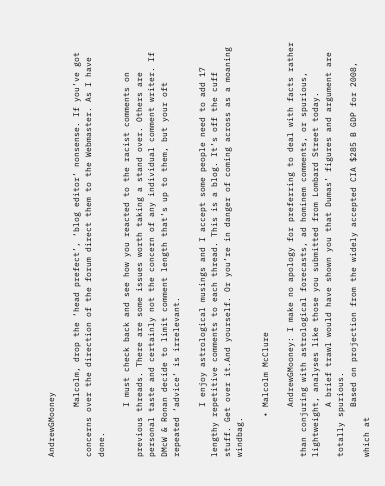AndrewGMooney

          Malcolm, drop the ‘head prefect’, ‘blog editor’ nonsense. If you’ve got concerns over the direction of the forum direct them to the Webmaster. As I have done.

          I must check back and see how you reacted to the racist comments on previous threads. There are some issues worth taking a stand over. Others are personal taste and certainly not the concern of any individual comment writer. If DMcW & Ronan decide to limit comment length that’s up to them, but your oft repeated ‘advice’ is irrelevant.

          I enjoy astrological musings and I accept some people need to add 17 lengthy repetitive comments to each thread. This is a blog. It’s off the cuff stuff. Get over it.And yourself. Or you’re in danger of coming across as a moaning windbag.

        • Malcolm McClure

          AndrewGMooney: I make no apology for preferring to deal with facts rather than conjuring with astrological forecasts, ad hominem comments, or spurious, lightweight, analyses like those you submitted from Lombard Street today.
          A brief trawl would have shown you that Dumas’ figures and argument are totally spurious.
          Based on projection from the widely accepted CIA $285 B GDP for 2008, which at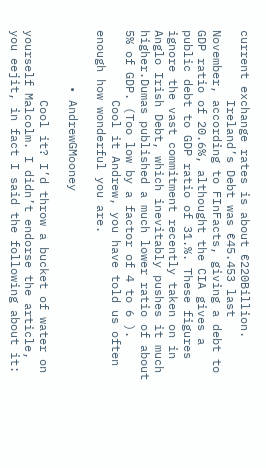current exchange rates is about €220Billion.
          Ireland’s Debt was €45.453 last November, according to FInFacts, giving a debt to GDP ratio of 20.6%, althought the CIA gives a public debt to GDP ratio of 31.%. These figures ignore the vast commitment recently taken on in Anglo Irish Debt, which inevitably pushes it much higher.Dumas published a much lower ratio of about 5% of GDP. (Too low by a factor of 4 to 6 ).
          Cool it Andrew, you have told us often enough how wonderful you are.

        • AndrewGMooney

          Cool it? I’d throw a bucket of water on yourself Malcolm. I didn’t endorse the article, you eejit, in fact I said the following about it: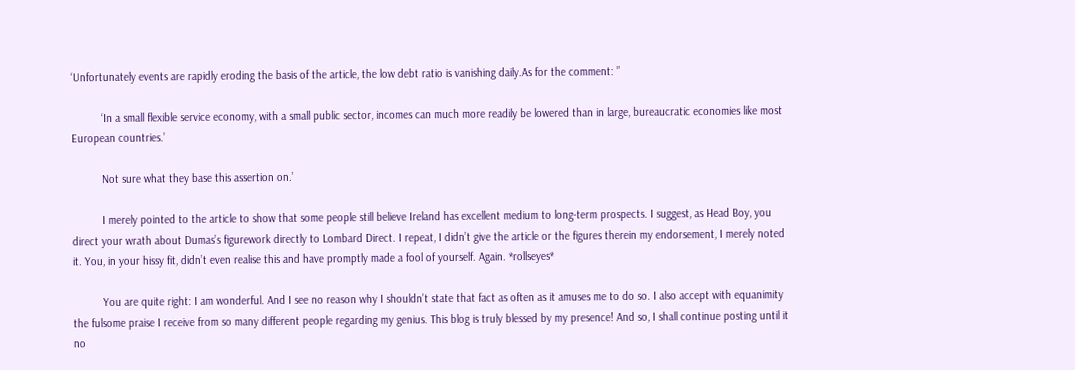‘Unfortunately events are rapidly eroding the basis of the article, the low debt ratio is vanishing daily.As for the comment: ”

          ‘In a small flexible service economy, with a small public sector, incomes can much more readily be lowered than in large, bureaucratic economies like most European countries.’

          Not sure what they base this assertion on.’

          I merely pointed to the article to show that some people still believe Ireland has excellent medium to long-term prospects. I suggest, as Head Boy, you direct your wrath about Dumas’s figurework directly to Lombard Direct. I repeat, I didn’t give the article or the figures therein my endorsement, I merely noted it. You, in your hissy fit, didn’t even realise this and have promptly made a fool of yourself. Again. *rollseyes*

          You are quite right: I am wonderful. And I see no reason why I shouldn’t state that fact as often as it amuses me to do so. I also accept with equanimity the fulsome praise I receive from so many different people regarding my genius. This blog is truly blessed by my presence! And so, I shall continue posting until it no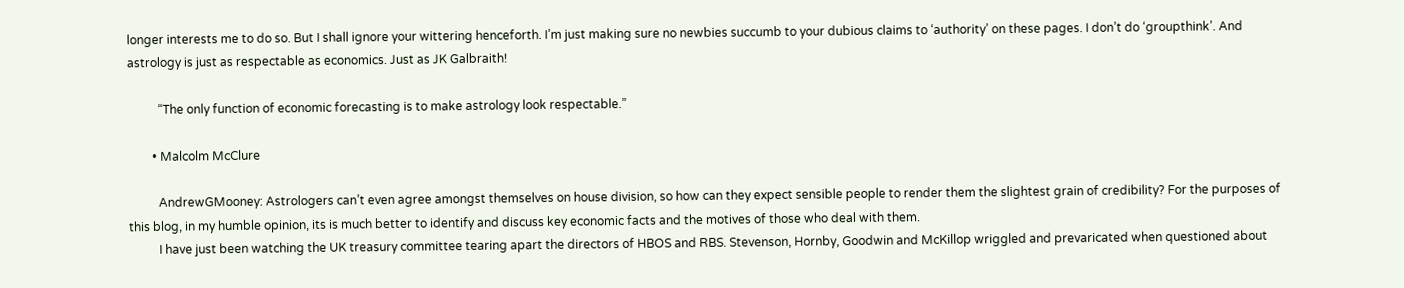longer interests me to do so. But I shall ignore your wittering henceforth. I’m just making sure no newbies succumb to your dubious claims to ‘authority’ on these pages. I don’t do ‘groupthink’. And astrology is just as respectable as economics. Just as JK Galbraith!

          “The only function of economic forecasting is to make astrology look respectable.”

        • Malcolm McClure

          AndrewGMooney: Astrologers can’t even agree amongst themselves on house division, so how can they expect sensible people to render them the slightest grain of credibility? For the purposes of this blog, in my humble opinion, its is much better to identify and discuss key economic facts and the motives of those who deal with them.
          I have just been watching the UK treasury committee tearing apart the directors of HBOS and RBS. Stevenson, Hornby, Goodwin and McKillop wriggled and prevaricated when questioned about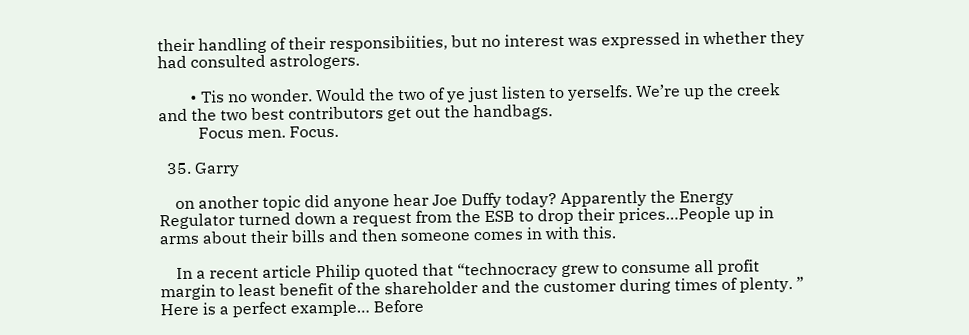their handling of their responsibiities, but no interest was expressed in whether they had consulted astrologers.

        • Tis no wonder. Would the two of ye just listen to yerselfs. We’re up the creek and the two best contributors get out the handbags.
          Focus men. Focus.

  35. Garry

    on another topic did anyone hear Joe Duffy today? Apparently the Energy Regulator turned down a request from the ESB to drop their prices…People up in arms about their bills and then someone comes in with this.

    In a recent article Philip quoted that “technocracy grew to consume all profit margin to least benefit of the shareholder and the customer during times of plenty. ” Here is a perfect example… Before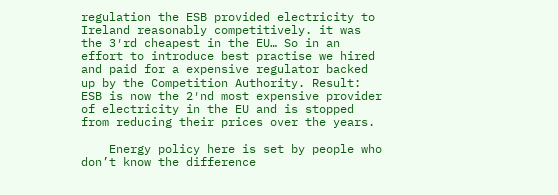regulation the ESB provided electricity to Ireland reasonably competitively. it was the 3′rd cheapest in the EU… So in an effort to introduce best practise we hired and paid for a expensive regulator backed up by the Competition Authority. Result: ESB is now the 2′nd most expensive provider of electricity in the EU and is stopped from reducing their prices over the years.

    Energy policy here is set by people who don’t know the difference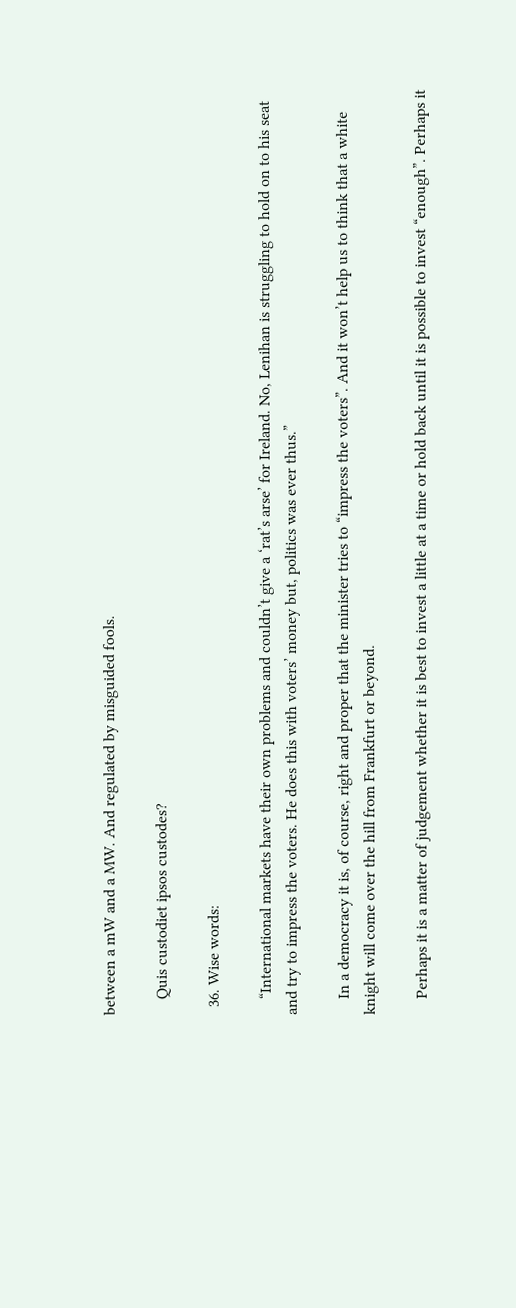between a mW and a MW. And regulated by misguided fools.

    Quis custodiet ipsos custodes?

  36. Wise words:

    “International markets have their own problems and couldn’t give a ‘rat’s arse’ for Ireland. No, Lenihan is struggling to hold on to his seat and try to impress the voters. He does this with voters’ money but, politics was ever thus.”

    In a democracy it is, of course, right and proper that the minister tries to “impress the voters”. And it won’t help us to think that a white knight will come over the hill from Frankfurt or beyond.

    Perhaps it is a matter of judgement whether it is best to invest a little at a time or hold back until it is possible to invest “enough”. Perhaps it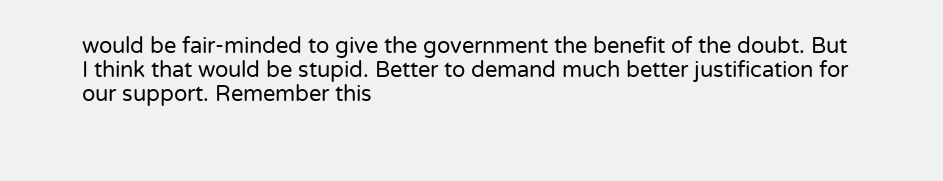would be fair-minded to give the government the benefit of the doubt. But I think that would be stupid. Better to demand much better justification for our support. Remember this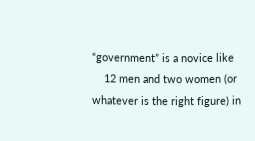“government” is a novice like
    12 men and two women (or whatever is the right figure) in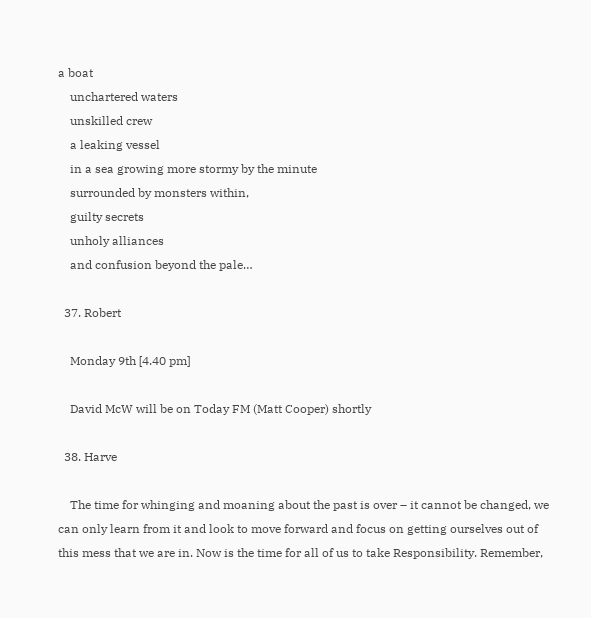a boat
    unchartered waters
    unskilled crew
    a leaking vessel
    in a sea growing more stormy by the minute
    surrounded by monsters within,
    guilty secrets
    unholy alliances
    and confusion beyond the pale…

  37. Robert

    Monday 9th [4.40 pm]

    David McW will be on Today FM (Matt Cooper) shortly

  38. Harve

    The time for whinging and moaning about the past is over – it cannot be changed, we can only learn from it and look to move forward and focus on getting ourselves out of this mess that we are in. Now is the time for all of us to take Responsibility. Remember,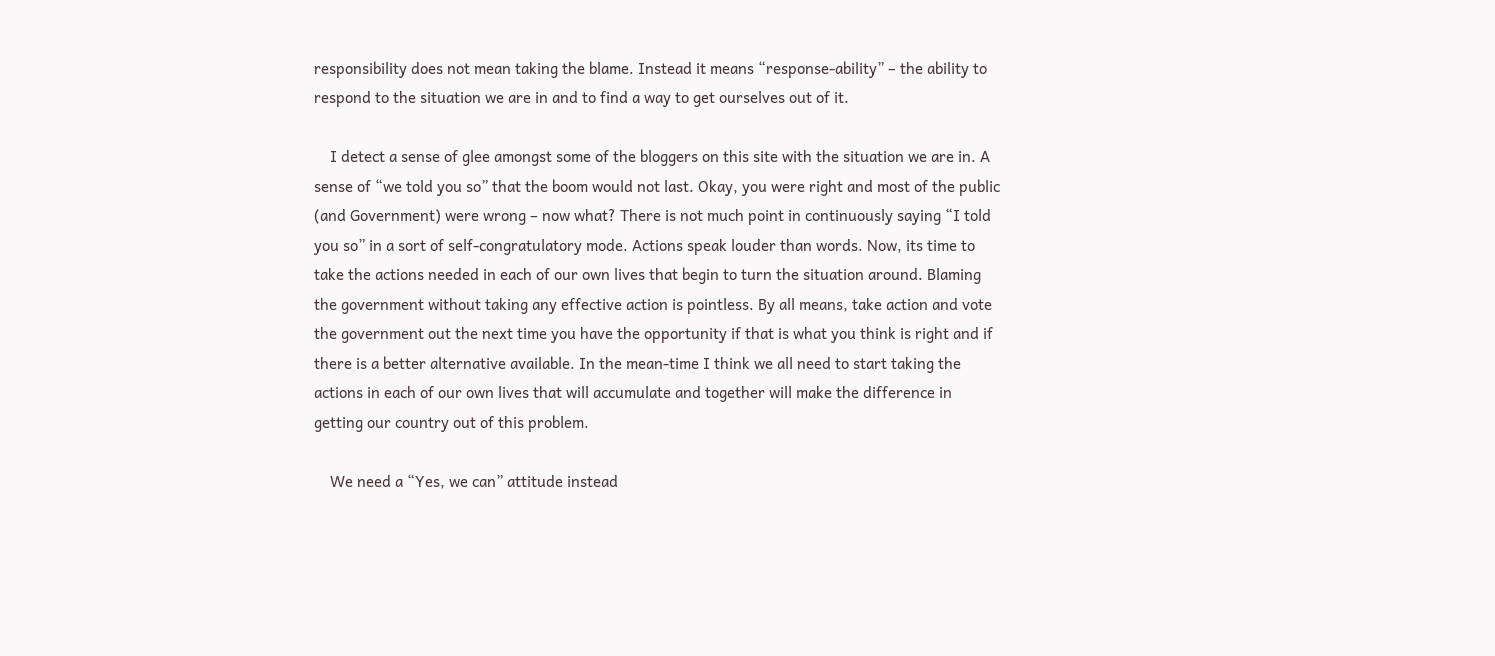responsibility does not mean taking the blame. Instead it means “response-ability” – the ability to respond to the situation we are in and to find a way to get ourselves out of it.

    I detect a sense of glee amongst some of the bloggers on this site with the situation we are in. A sense of “we told you so” that the boom would not last. Okay, you were right and most of the public (and Government) were wrong – now what? There is not much point in continuously saying “I told you so” in a sort of self-congratulatory mode. Actions speak louder than words. Now, its time to take the actions needed in each of our own lives that begin to turn the situation around. Blaming the government without taking any effective action is pointless. By all means, take action and vote the government out the next time you have the opportunity if that is what you think is right and if there is a better alternative available. In the mean-time I think we all need to start taking the actions in each of our own lives that will accumulate and together will make the difference in getting our country out of this problem.

    We need a “Yes, we can” attitude instead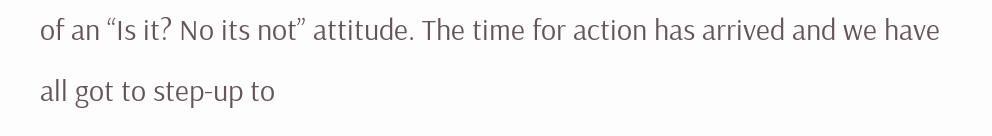of an “Is it? No its not” attitude. The time for action has arrived and we have all got to step-up to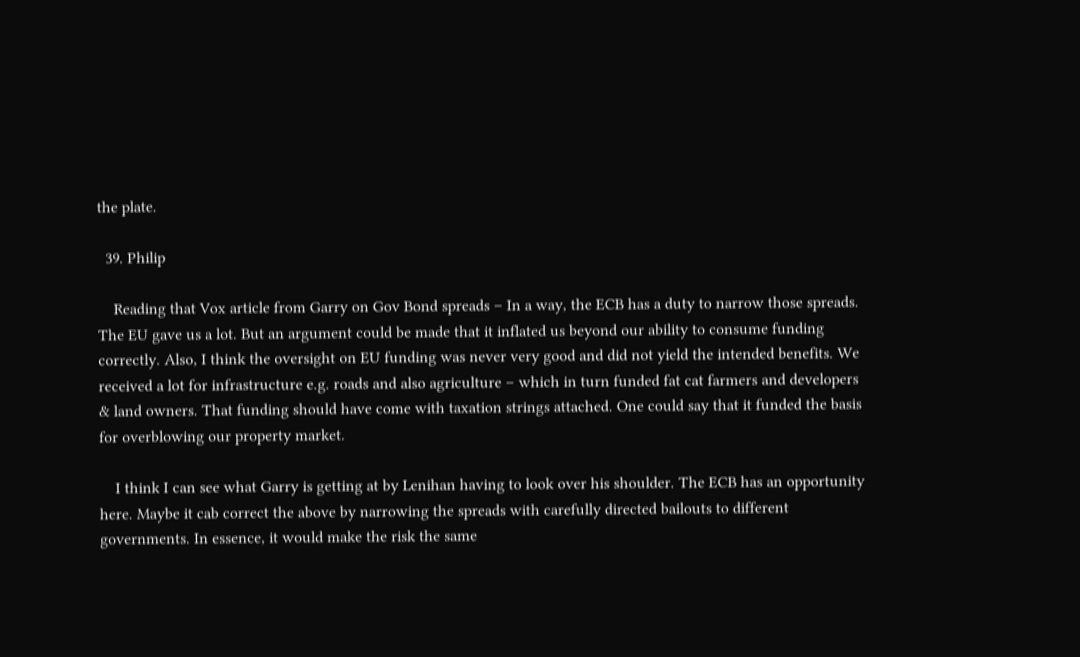the plate.

  39. Philip

    Reading that Vox article from Garry on Gov Bond spreads – In a way, the ECB has a duty to narrow those spreads. The EU gave us a lot. But an argument could be made that it inflated us beyond our ability to consume funding correctly. Also, I think the oversight on EU funding was never very good and did not yield the intended benefits. We received a lot for infrastructure e.g. roads and also agriculture – which in turn funded fat cat farmers and developers & land owners. That funding should have come with taxation strings attached. One could say that it funded the basis for overblowing our property market.

    I think I can see what Garry is getting at by Lenihan having to look over his shoulder. The ECB has an opportunity here. Maybe it cab correct the above by narrowing the spreads with carefully directed bailouts to different governments. In essence, it would make the risk the same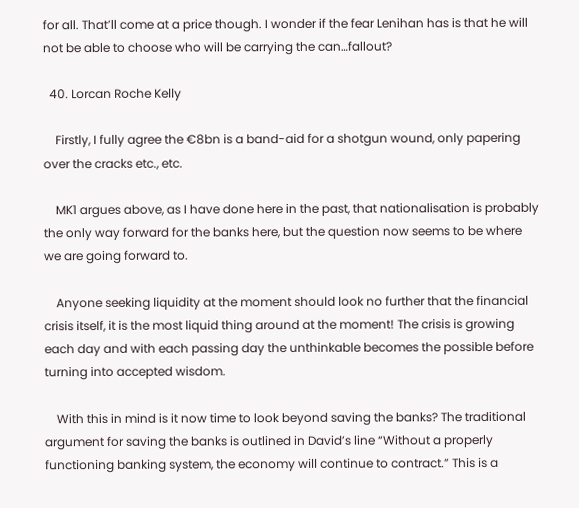for all. That’ll come at a price though. I wonder if the fear Lenihan has is that he will not be able to choose who will be carrying the can…fallout?

  40. Lorcan Roche Kelly

    Firstly, I fully agree the €8bn is a band-aid for a shotgun wound, only papering over the cracks etc., etc.

    MK1 argues above, as I have done here in the past, that nationalisation is probably the only way forward for the banks here, but the question now seems to be where we are going forward to.

    Anyone seeking liquidity at the moment should look no further that the financial crisis itself, it is the most liquid thing around at the moment! The crisis is growing each day and with each passing day the unthinkable becomes the possible before turning into accepted wisdom.

    With this in mind is it now time to look beyond saving the banks? The traditional argument for saving the banks is outlined in David’s line “Without a properly functioning banking system, the economy will continue to contract.” This is a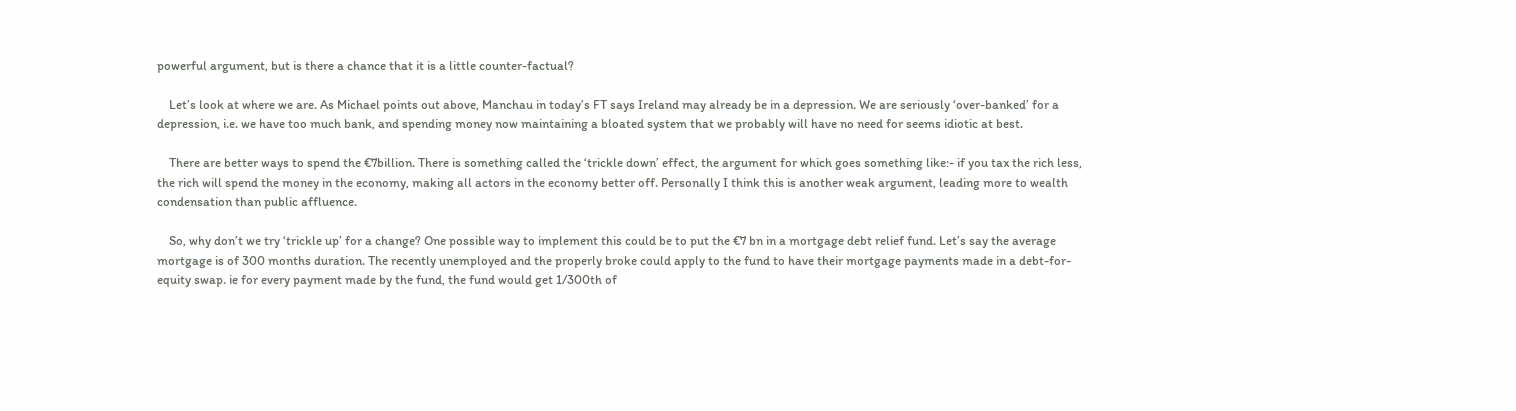powerful argument, but is there a chance that it is a little counter-factual?

    Let’s look at where we are. As Michael points out above, Manchau in today’s FT says Ireland may already be in a depression. We are seriously ‘over-banked’ for a depression, i.e. we have too much bank, and spending money now maintaining a bloated system that we probably will have no need for seems idiotic at best.

    There are better ways to spend the €7billion. There is something called the ‘trickle down’ effect, the argument for which goes something like:- if you tax the rich less, the rich will spend the money in the economy, making all actors in the economy better off. Personally I think this is another weak argument, leading more to wealth condensation than public affluence.

    So, why don’t we try ‘trickle up’ for a change? One possible way to implement this could be to put the €7 bn in a mortgage debt relief fund. Let’s say the average mortgage is of 300 months duration. The recently unemployed and the properly broke could apply to the fund to have their mortgage payments made in a debt-for-equity swap. ie for every payment made by the fund, the fund would get 1/300th of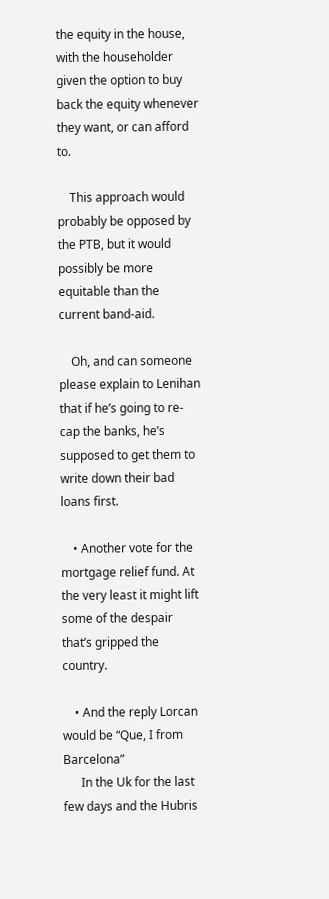the equity in the house, with the householder given the option to buy back the equity whenever they want, or can afford to.

    This approach would probably be opposed by the PTB, but it would possibly be more equitable than the current band-aid.

    Oh, and can someone please explain to Lenihan that if he’s going to re-cap the banks, he’s supposed to get them to write down their bad loans first.

    • Another vote for the mortgage relief fund. At the very least it might lift some of the despair that’s gripped the country.

    • And the reply Lorcan would be “Que, I from Barcelona”
      In the Uk for the last few days and the Hubris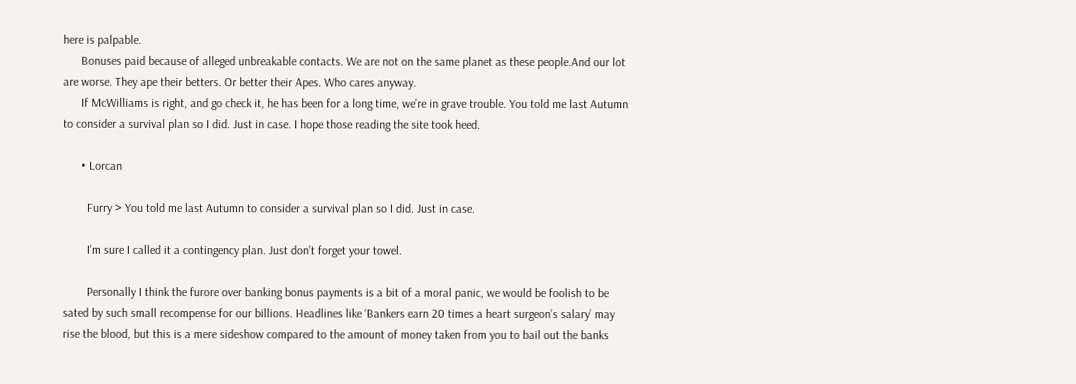here is palpable.
      Bonuses paid because of alleged unbreakable contacts. We are not on the same planet as these people.And our lot are worse. They ape their betters. Or better their Apes. Who cares anyway.
      If McWilliams is right, and go check it, he has been for a long time, we’re in grave trouble. You told me last Autumn to consider a survival plan so I did. Just in case. I hope those reading the site took heed.

      • Lorcan

        Furry > You told me last Autumn to consider a survival plan so I did. Just in case.

        I’m sure I called it a contingency plan. Just don’t forget your towel.

        Personally I think the furore over banking bonus payments is a bit of a moral panic, we would be foolish to be sated by such small recompense for our billions. Headlines like ‘Bankers earn 20 times a heart surgeon’s salary’ may rise the blood, but this is a mere sideshow compared to the amount of money taken from you to bail out the banks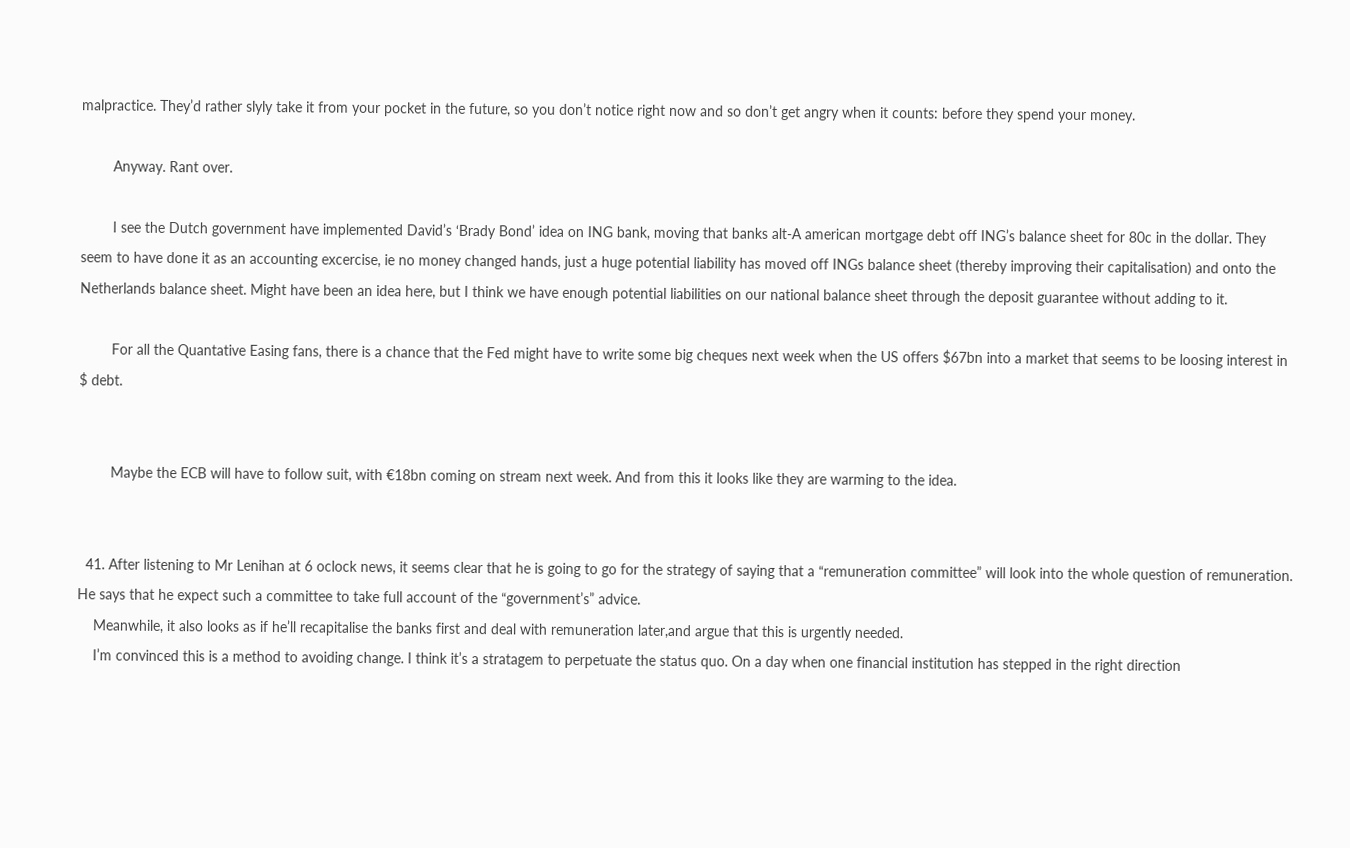malpractice. They’d rather slyly take it from your pocket in the future, so you don’t notice right now and so don’t get angry when it counts: before they spend your money.

        Anyway. Rant over.

        I see the Dutch government have implemented David’s ‘Brady Bond’ idea on ING bank, moving that banks alt-A american mortgage debt off ING’s balance sheet for 80c in the dollar. They seem to have done it as an accounting excercise, ie no money changed hands, just a huge potential liability has moved off INGs balance sheet (thereby improving their capitalisation) and onto the Netherlands balance sheet. Might have been an idea here, but I think we have enough potential liabilities on our national balance sheet through the deposit guarantee without adding to it.

        For all the Quantative Easing fans, there is a chance that the Fed might have to write some big cheques next week when the US offers $67bn into a market that seems to be loosing interest in $ debt.


        Maybe the ECB will have to follow suit, with €18bn coming on stream next week. And from this it looks like they are warming to the idea.


  41. After listening to Mr Lenihan at 6 oclock news, it seems clear that he is going to go for the strategy of saying that a “remuneration committee” will look into the whole question of remuneration. He says that he expect such a committee to take full account of the “government’s” advice.
    Meanwhile, it also looks as if he’ll recapitalise the banks first and deal with remuneration later,and argue that this is urgently needed.
    I’m convinced this is a method to avoiding change. I think it’s a stratagem to perpetuate the status quo. On a day when one financial institution has stepped in the right direction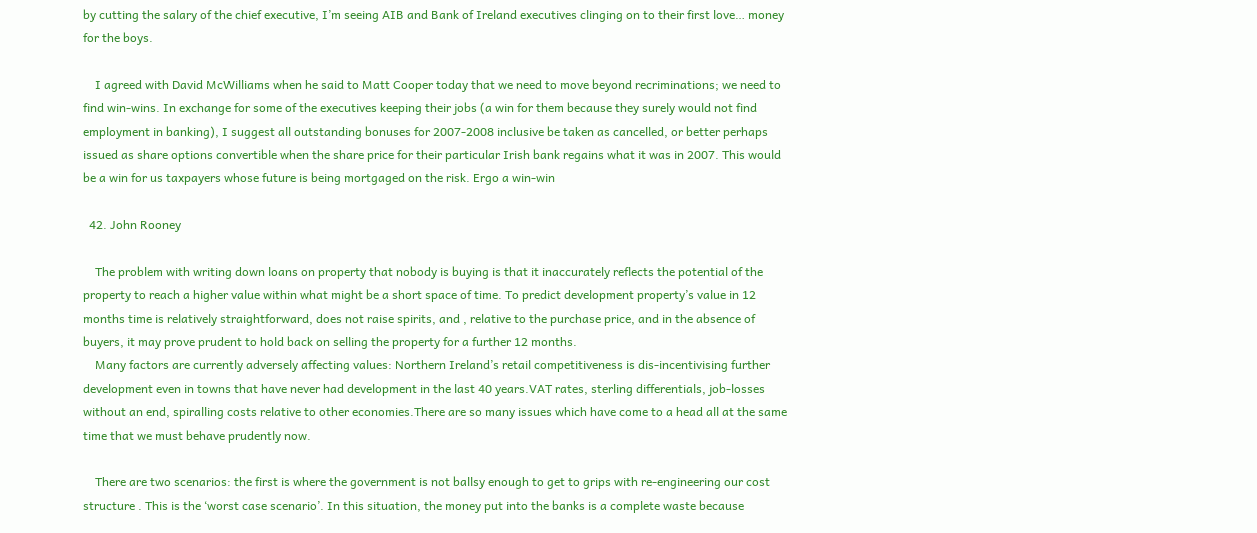by cutting the salary of the chief executive, I’m seeing AIB and Bank of Ireland executives clinging on to their first love… money for the boys.

    I agreed with David McWilliams when he said to Matt Cooper today that we need to move beyond recriminations; we need to find win-wins. In exchange for some of the executives keeping their jobs (a win for them because they surely would not find employment in banking), I suggest all outstanding bonuses for 2007-2008 inclusive be taken as cancelled, or better perhaps issued as share options convertible when the share price for their particular Irish bank regains what it was in 2007. This would be a win for us taxpayers whose future is being mortgaged on the risk. Ergo a win-win

  42. John Rooney

    The problem with writing down loans on property that nobody is buying is that it inaccurately reflects the potential of the property to reach a higher value within what might be a short space of time. To predict development property’s value in 12 months time is relatively straightforward, does not raise spirits, and , relative to the purchase price, and in the absence of buyers, it may prove prudent to hold back on selling the property for a further 12 months.
    Many factors are currently adversely affecting values: Northern Ireland’s retail competitiveness is dis-incentivising further development even in towns that have never had development in the last 40 years.VAT rates, sterling differentials, job-losses without an end, spiralling costs relative to other economies.There are so many issues which have come to a head all at the same time that we must behave prudently now.

    There are two scenarios: the first is where the government is not ballsy enough to get to grips with re-engineering our cost structure . This is the ‘worst case scenario’. In this situation, the money put into the banks is a complete waste because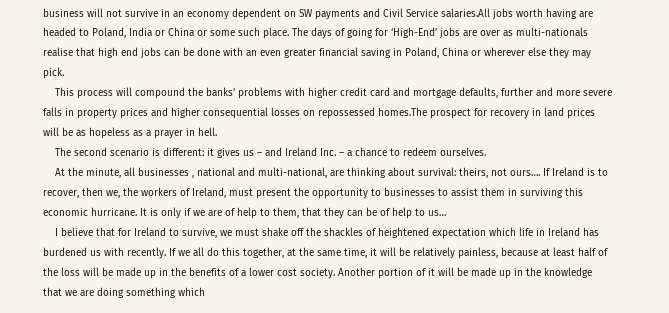business will not survive in an economy dependent on SW payments and Civil Service salaries.All jobs worth having are headed to Poland, India or China or some such place. The days of going for ‘High-End’ jobs are over as multi-nationals realise that high end jobs can be done with an even greater financial saving in Poland, China or wherever else they may pick.
    This process will compound the banks’ problems with higher credit card and mortgage defaults, further and more severe falls in property prices and higher consequential losses on repossessed homes.The prospect for recovery in land prices will be as hopeless as a prayer in hell.
    The second scenario is different: it gives us – and Ireland Inc. – a chance to redeem ourselves.
    At the minute, all businesses , national and multi-national, are thinking about survival: theirs, not ours…. If Ireland is to recover, then we, the workers of Ireland, must present the opportunity to businesses to assist them in surviving this economic hurricane. It is only if we are of help to them, that they can be of help to us…
    I believe that for Ireland to survive, we must shake off the shackles of heightened expectation which life in Ireland has burdened us with recently. If we all do this together, at the same time, it will be relatively painless, because at least half of the loss will be made up in the benefits of a lower cost society. Another portion of it will be made up in the knowledge that we are doing something which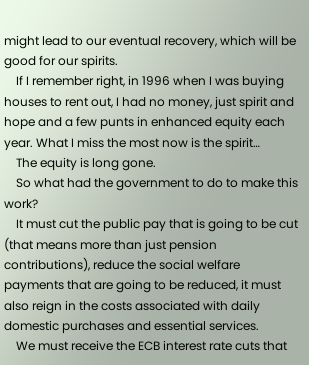might lead to our eventual recovery, which will be good for our spirits.
    If I remember right, in 1996 when I was buying houses to rent out, I had no money, just spirit and hope and a few punts in enhanced equity each year. What I miss the most now is the spirit…
    The equity is long gone.
    So what had the government to do to make this work?
    It must cut the public pay that is going to be cut (that means more than just pension contributions), reduce the social welfare payments that are going to be reduced, it must also reign in the costs associated with daily domestic purchases and essential services.
    We must receive the ECB interest rate cuts that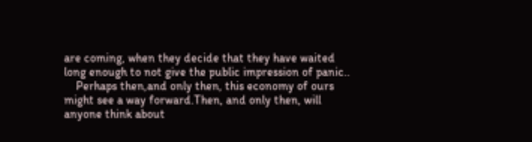are coming, when they decide that they have waited long enough to not give the public impression of panic..
    Perhaps then,and only then, this economy of ours might see a way forward.Then, and only then, will anyone think about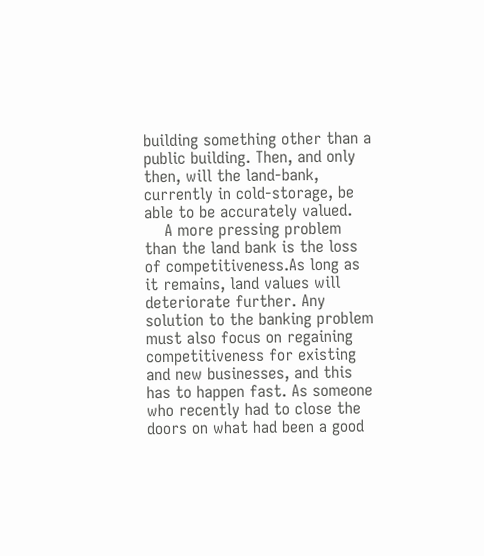building something other than a public building. Then, and only then, will the land-bank, currently in cold-storage, be able to be accurately valued.
    A more pressing problem than the land bank is the loss of competitiveness.As long as it remains, land values will deteriorate further. Any solution to the banking problem must also focus on regaining competitiveness for existing and new businesses, and this has to happen fast. As someone who recently had to close the doors on what had been a good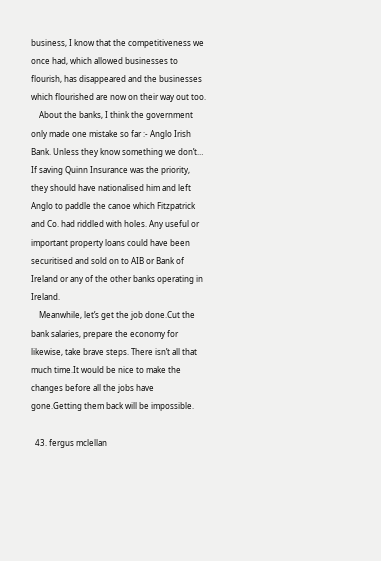business, I know that the competitiveness we once had, which allowed businesses to flourish, has disappeared and the businesses which flourished are now on their way out too.
    About the banks, I think the government only made one mistake so far :- Anglo Irish Bank. Unless they know something we don’t… If saving Quinn Insurance was the priority, they should have nationalised him and left Anglo to paddle the canoe which Fitzpatrick and Co. had riddled with holes. Any useful or important property loans could have been securitised and sold on to AIB or Bank of Ireland or any of the other banks operating in Ireland.
    Meanwhile, let’s get the job done.Cut the bank salaries, prepare the economy for likewise, take brave steps. There isn’t all that much time.It would be nice to make the changes before all the jobs have gone.Getting them back will be impossible.

  43. fergus mclellan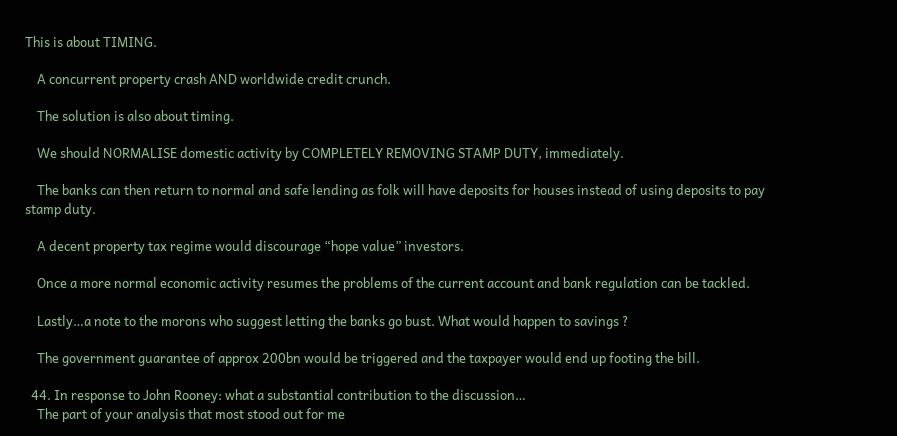This is about TIMING.

    A concurrent property crash AND worldwide credit crunch.

    The solution is also about timing.

    We should NORMALISE domestic activity by COMPLETELY REMOVING STAMP DUTY, immediately.

    The banks can then return to normal and safe lending as folk will have deposits for houses instead of using deposits to pay stamp duty.

    A decent property tax regime would discourage “hope value” investors.

    Once a more normal economic activity resumes the problems of the current account and bank regulation can be tackled.

    Lastly…a note to the morons who suggest letting the banks go bust. What would happen to savings ?

    The government guarantee of approx 200bn would be triggered and the taxpayer would end up footing the bill.

  44. In response to John Rooney: what a substantial contribution to the discussion…
    The part of your analysis that most stood out for me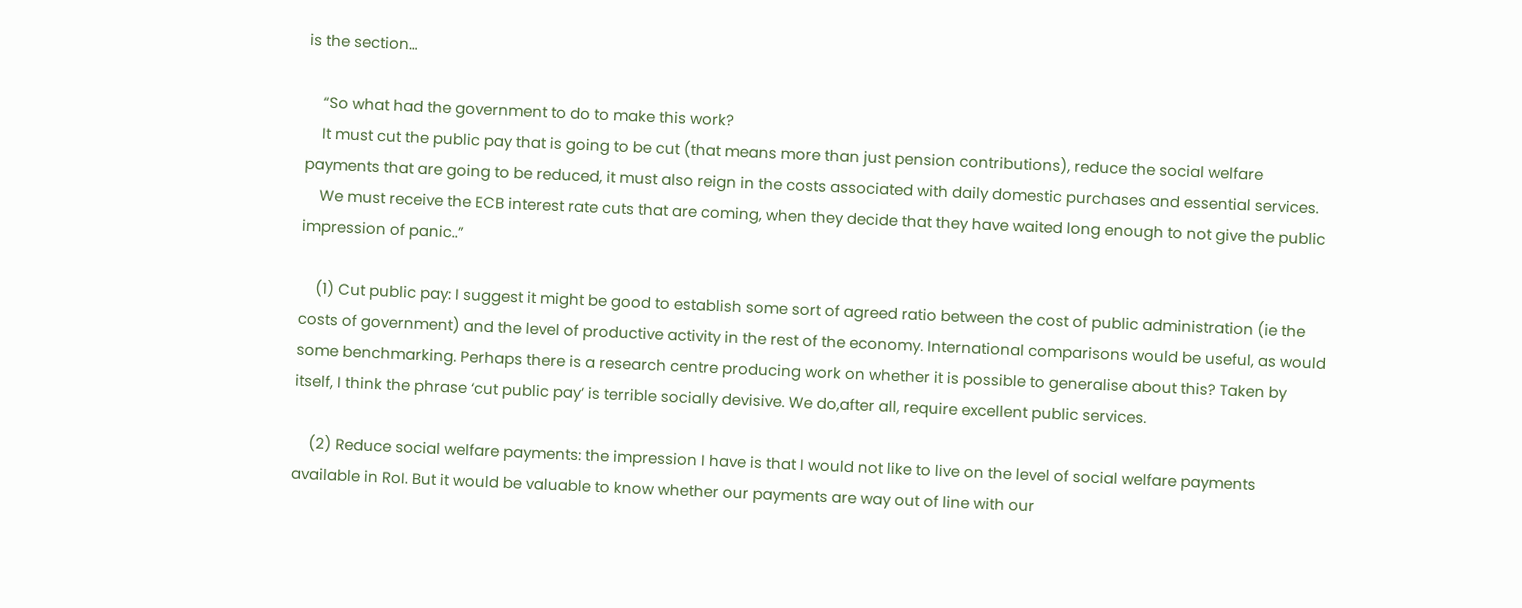is the section…

    “So what had the government to do to make this work?
    It must cut the public pay that is going to be cut (that means more than just pension contributions), reduce the social welfare payments that are going to be reduced, it must also reign in the costs associated with daily domestic purchases and essential services.
    We must receive the ECB interest rate cuts that are coming, when they decide that they have waited long enough to not give the public impression of panic..”

    (1) Cut public pay: I suggest it might be good to establish some sort of agreed ratio between the cost of public administration (ie the costs of government) and the level of productive activity in the rest of the economy. International comparisons would be useful, as would some benchmarking. Perhaps there is a research centre producing work on whether it is possible to generalise about this? Taken by itself, I think the phrase ‘cut public pay’ is terrible socially devisive. We do,after all, require excellent public services.

    (2) Reduce social welfare payments: the impression I have is that I would not like to live on the level of social welfare payments available in RoI. But it would be valuable to know whether our payments are way out of line with our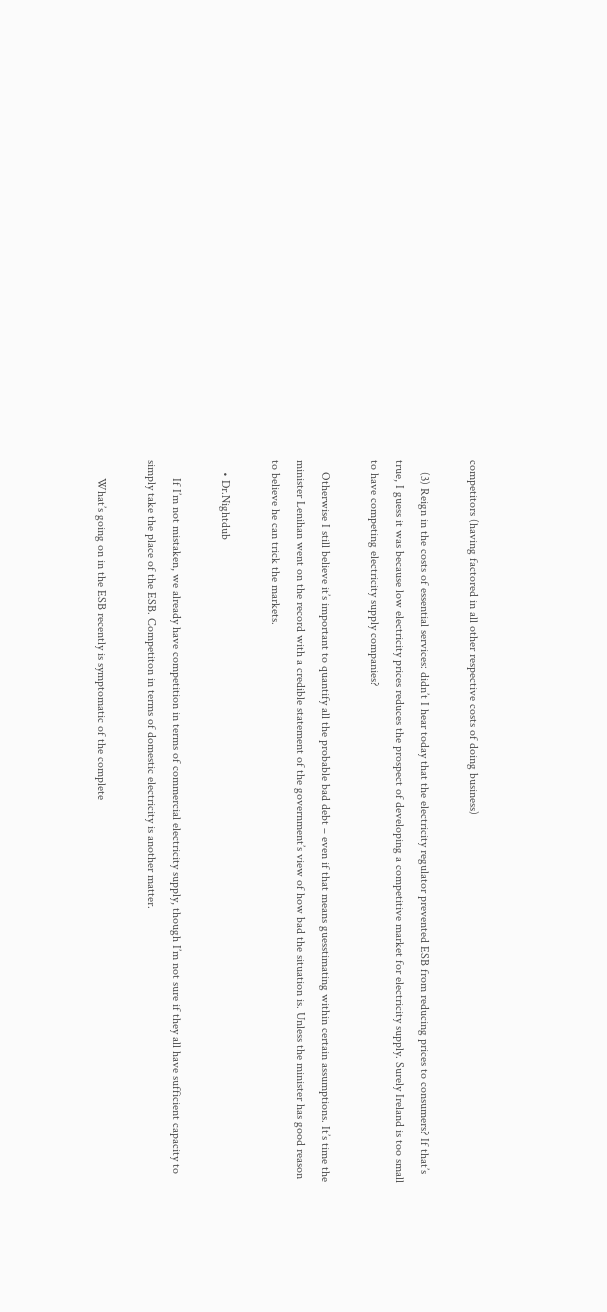competitors (having factored in all other respective costs of doing business)

    (3) Reign in the costs of essential services: didn’t I hear today that the electricity regulator prevented ESB from reducing prices to consumers? If that’s true, I guess it was because low electricity prices reduces the prospect of developing a competitive market for electricity supply. Surely Ireland is too small to have competing electricity supply companies?

    Otherwise I still believe it’s important to quantify all the probable bad debt – even if that means guesstimating within certain assumptions. It’s time the minister Lenihan went on the record with a credible statement of the government’s view of how bad the situation is. Unless the minister has good reason to believe he can trick the markets.

    • Dr.Nightdub

      If I’m not mistaken, we already have competition in terms of commercial electricity supply, though I’m not sure if they all have sufficient capacity to simply take the place of the ESB. Competiton in terms of domestic electricity is another matter.

      What’s going on in the ESB recently is symptomatic of the complete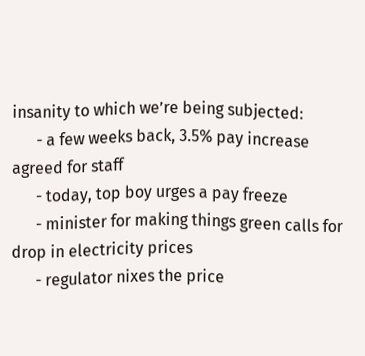insanity to which we’re being subjected:
      - a few weeks back, 3.5% pay increase agreed for staff
      - today, top boy urges a pay freeze
      - minister for making things green calls for drop in electricity prices
      - regulator nixes the price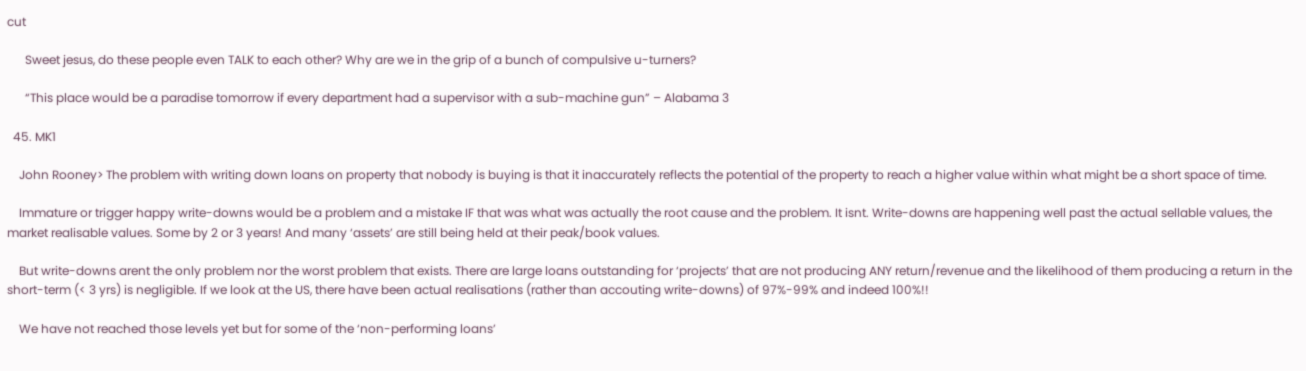cut

      Sweet jesus, do these people even TALK to each other? Why are we in the grip of a bunch of compulsive u-turners?

      “This place would be a paradise tomorrow if every department had a supervisor with a sub-machine gun” – Alabama 3

  45. MK1

    John Rooney> The problem with writing down loans on property that nobody is buying is that it inaccurately reflects the potential of the property to reach a higher value within what might be a short space of time.

    Immature or trigger happy write-downs would be a problem and a mistake IF that was what was actually the root cause and the problem. It isnt. Write-downs are happening well past the actual sellable values, the market realisable values. Some by 2 or 3 years! And many ‘assets’ are still being held at their peak/book values.

    But write-downs arent the only problem nor the worst problem that exists. There are large loans outstanding for ‘projects’ that are not producing ANY return/revenue and the likelihood of them producing a return in the short-term (< 3 yrs) is negligible. If we look at the US, there have been actual realisations (rather than accouting write-downs) of 97%-99% and indeed 100%!!

    We have not reached those levels yet but for some of the ‘non-performing loans’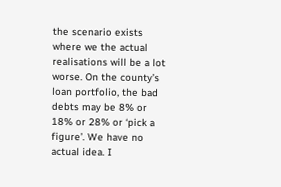the scenario exists where we the actual realisations will be a lot worse. On the county’s loan portfolio, the bad debts may be 8% or 18% or 28% or ‘pick a figure’. We have no actual idea. I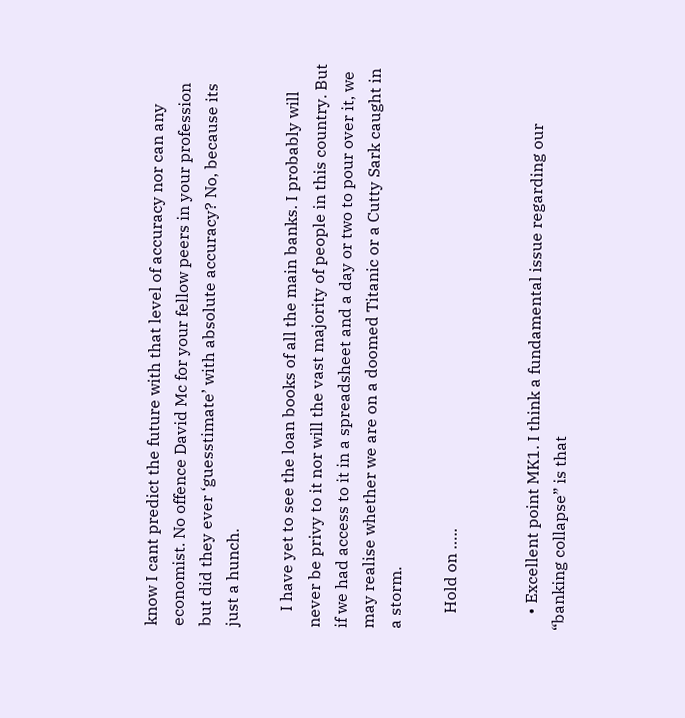know I cant predict the future with that level of accuracy nor can any economist. No offence David Mc for your fellow peers in your profession but did they ever ‘guesstimate’ with absolute accuracy? No, because its just a hunch.

    I have yet to see the loan books of all the main banks. I probably will never be privy to it nor will the vast majority of people in this country. But if we had access to it in a spreadsheet and a day or two to pour over it, we may realise whether we are on a doomed Titanic or a Cutty Sark caught in a storm.

    Hold on …..


    • Excellent point MK1. I think a fundamental issue regarding our “banking collapse” is that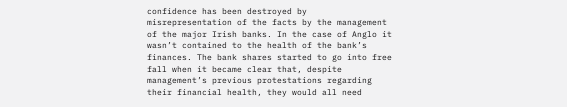confidence has been destroyed by misrepresentation of the facts by the management of the major Irish banks. In the case of Anglo it wasn’t contained to the health of the bank’s finances. The bank shares started to go into free fall when it became clear that, despite management’s previous protestations regarding their financial health, they would all need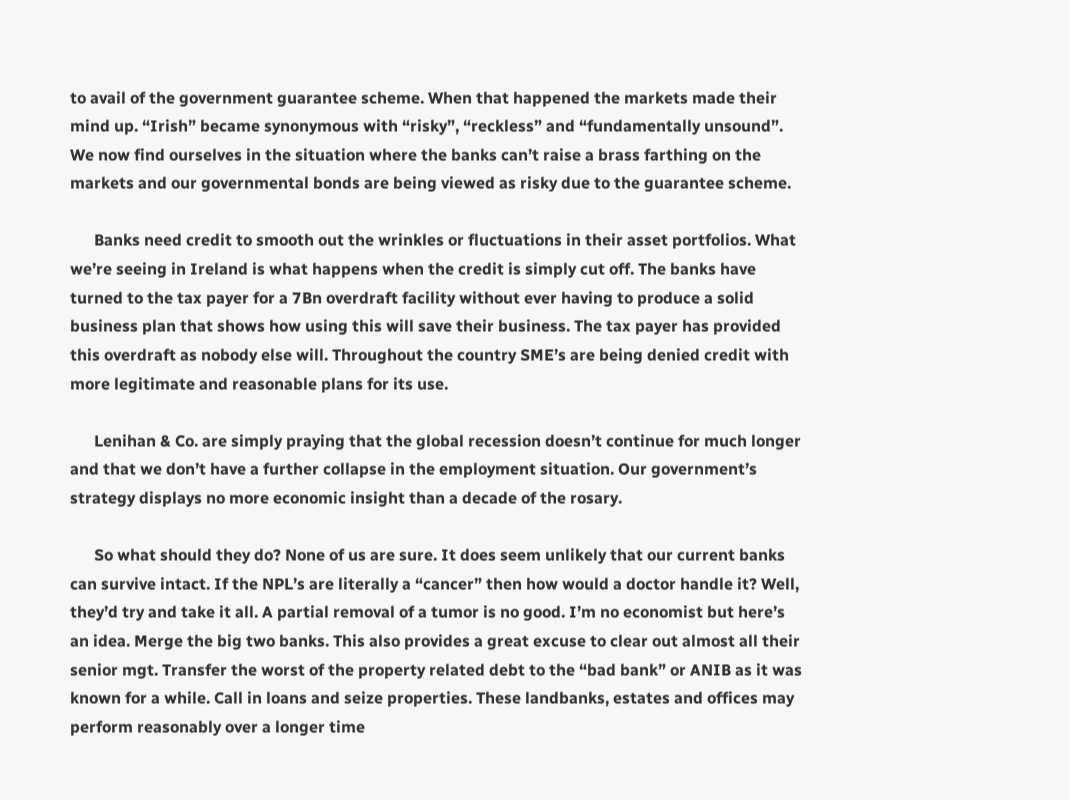to avail of the government guarantee scheme. When that happened the markets made their mind up. “Irish” became synonymous with “risky”, “reckless” and “fundamentally unsound”. We now find ourselves in the situation where the banks can’t raise a brass farthing on the markets and our governmental bonds are being viewed as risky due to the guarantee scheme.

      Banks need credit to smooth out the wrinkles or fluctuations in their asset portfolios. What we’re seeing in Ireland is what happens when the credit is simply cut off. The banks have turned to the tax payer for a 7Bn overdraft facility without ever having to produce a solid business plan that shows how using this will save their business. The tax payer has provided this overdraft as nobody else will. Throughout the country SME’s are being denied credit with more legitimate and reasonable plans for its use.

      Lenihan & Co. are simply praying that the global recession doesn’t continue for much longer and that we don’t have a further collapse in the employment situation. Our government’s strategy displays no more economic insight than a decade of the rosary.

      So what should they do? None of us are sure. It does seem unlikely that our current banks can survive intact. If the NPL’s are literally a “cancer” then how would a doctor handle it? Well, they’d try and take it all. A partial removal of a tumor is no good. I’m no economist but here’s an idea. Merge the big two banks. This also provides a great excuse to clear out almost all their senior mgt. Transfer the worst of the property related debt to the “bad bank” or ANIB as it was known for a while. Call in loans and seize properties. These landbanks, estates and offices may perform reasonably over a longer time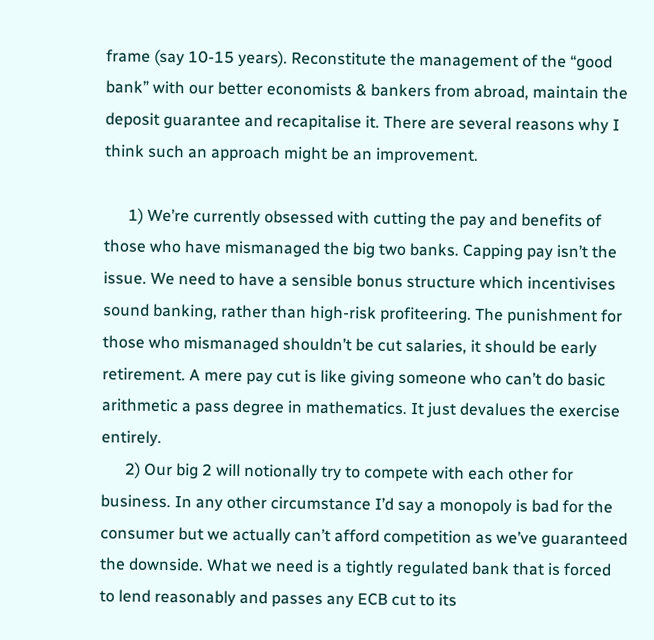frame (say 10-15 years). Reconstitute the management of the “good bank” with our better economists & bankers from abroad, maintain the deposit guarantee and recapitalise it. There are several reasons why I think such an approach might be an improvement.

      1) We’re currently obsessed with cutting the pay and benefits of those who have mismanaged the big two banks. Capping pay isn’t the issue. We need to have a sensible bonus structure which incentivises sound banking, rather than high-risk profiteering. The punishment for those who mismanaged shouldn’t be cut salaries, it should be early retirement. A mere pay cut is like giving someone who can’t do basic arithmetic a pass degree in mathematics. It just devalues the exercise entirely.
      2) Our big 2 will notionally try to compete with each other for business. In any other circumstance I’d say a monopoly is bad for the consumer but we actually can’t afford competition as we’ve guaranteed the downside. What we need is a tightly regulated bank that is forced to lend reasonably and passes any ECB cut to its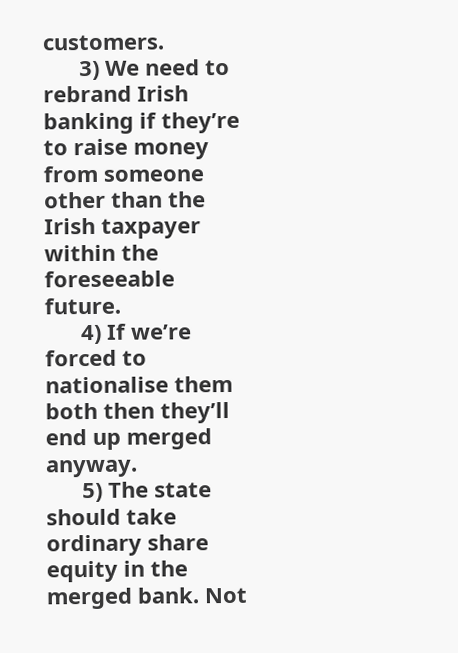customers.
      3) We need to rebrand Irish banking if they’re to raise money from someone other than the Irish taxpayer within the foreseeable future.
      4) If we’re forced to nationalise them both then they’ll end up merged anyway.
      5) The state should take ordinary share equity in the merged bank. Not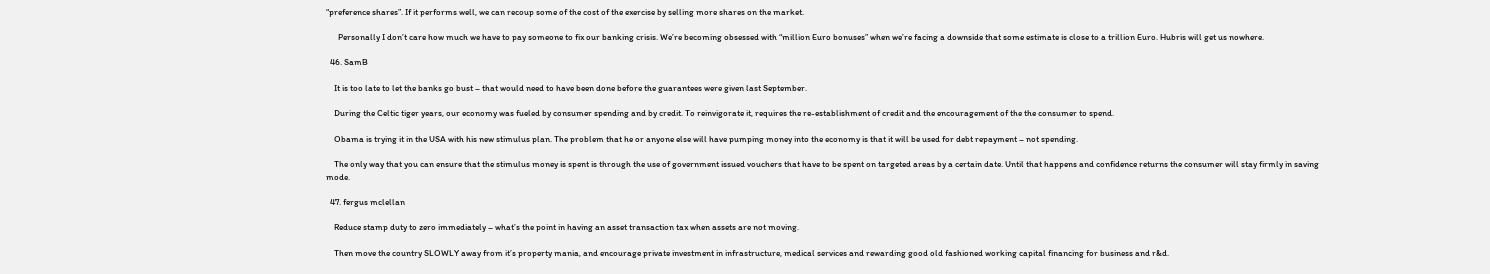“preference shares”. If it performs well, we can recoup some of the cost of the exercise by selling more shares on the market.

      Personally I don’t care how much we have to pay someone to fix our banking crisis. We’re becoming obsessed with “million Euro bonuses” when we’re facing a downside that some estimate is close to a trillion Euro. Hubris will get us nowhere.

  46. SamB

    It is too late to let the banks go bust – that would need to have been done before the guarantees were given last September.

    During the Celtic tiger years, our economy was fueled by consumer spending and by credit. To reinvigorate it, requires the re-establishment of credit and the encouragement of the the consumer to spend.

    Obama is trying it in the USA with his new stimulus plan. The problem that he or anyone else will have pumping money into the economy is that it will be used for debt repayment – not spending.

    The only way that you can ensure that the stimulus money is spent is through the use of government issued vouchers that have to be spent on targeted areas by a certain date. Until that happens and confidence returns the consumer will stay firmly in saving mode.

  47. fergus mclellan

    Reduce stamp duty to zero immediately – what’s the point in having an asset transaction tax when assets are not moving.

    Then move the country SLOWLY away from it’s property mania, and encourage private investment in infrastructure, medical services and rewarding good old fashioned working capital financing for business and r&d.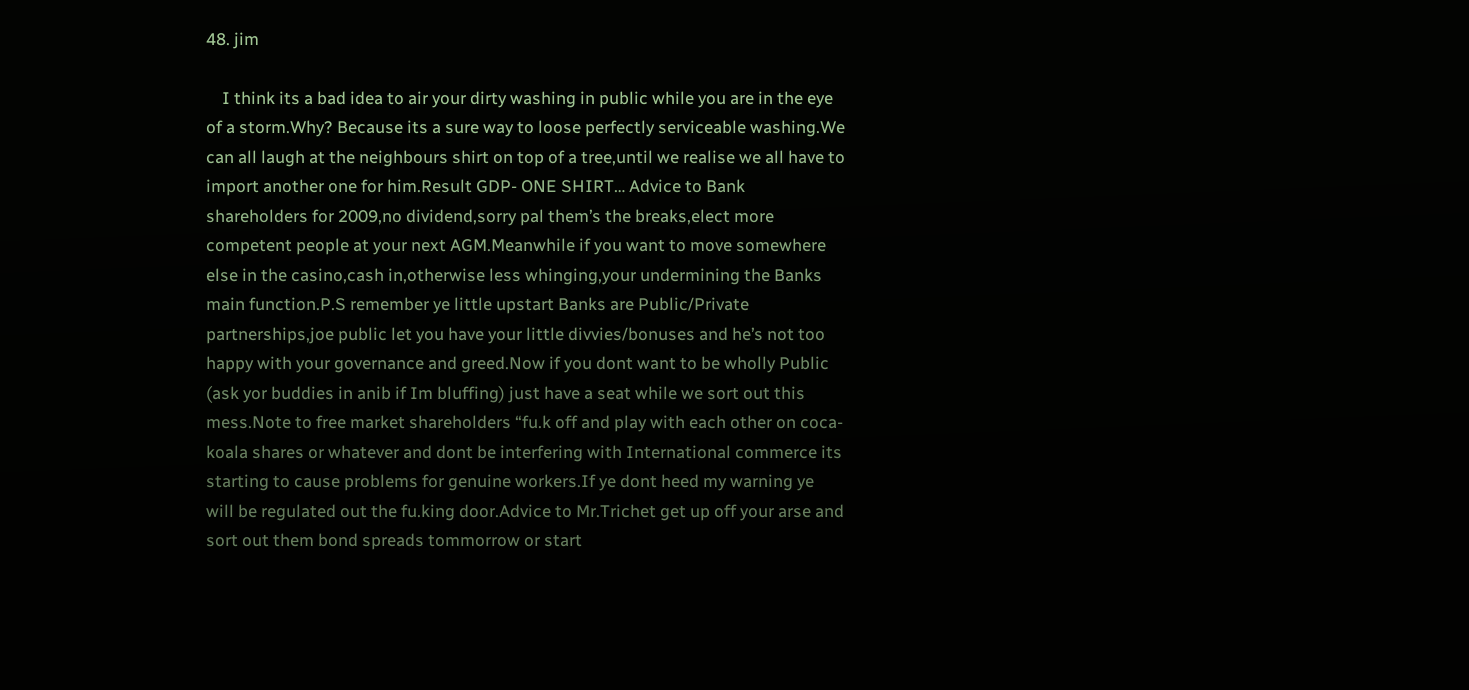48. jim

    I think its a bad idea to air your dirty washing in public while you are in the eye of a storm.Why? Because its a sure way to loose perfectly serviceable washing.We can all laugh at the neighbours shirt on top of a tree,until we realise we all have to import another one for him.Result GDP- ONE SHIRT… Advice to Bank shareholders for 2009,no dividend,sorry pal them’s the breaks,elect more competent people at your next AGM.Meanwhile if you want to move somewhere else in the casino,cash in,otherwise less whinging,your undermining the Banks main function.P.S remember ye little upstart Banks are Public/Private partnerships,joe public let you have your little divvies/bonuses and he’s not too happy with your governance and greed.Now if you dont want to be wholly Public (ask yor buddies in anib if Im bluffing) just have a seat while we sort out this mess.Note to free market shareholders “fu.k off and play with each other on coca-koala shares or whatever and dont be interfering with International commerce its starting to cause problems for genuine workers.If ye dont heed my warning ye will be regulated out the fu.king door.Advice to Mr.Trichet get up off your arse and sort out them bond spreads tommorrow or start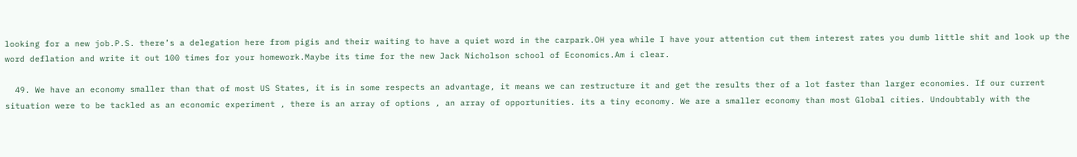looking for a new job.P.S. there’s a delegation here from pigis and their waiting to have a quiet word in the carpark.OH yea while I have your attention cut them interest rates you dumb little shit and look up the word deflation and write it out 100 times for your homework.Maybe its time for the new Jack Nicholson school of Economics.Am i clear.

  49. We have an economy smaller than that of most US States, it is in some respects an advantage, it means we can restructure it and get the results ther of a lot faster than larger economies. If our current situation were to be tackled as an economic experiment , there is an array of options , an array of opportunities. its a tiny economy. We are a smaller economy than most Global cities. Undoubtably with the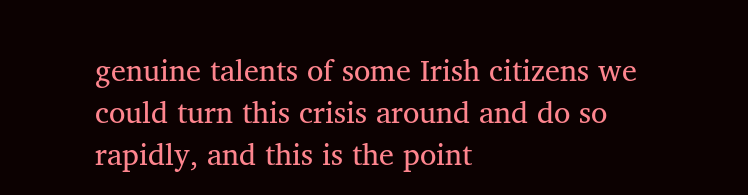genuine talents of some Irish citizens we could turn this crisis around and do so rapidly, and this is the point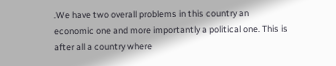.We have two overall problems in this country an economic one and more importantly a political one. This is after all a country where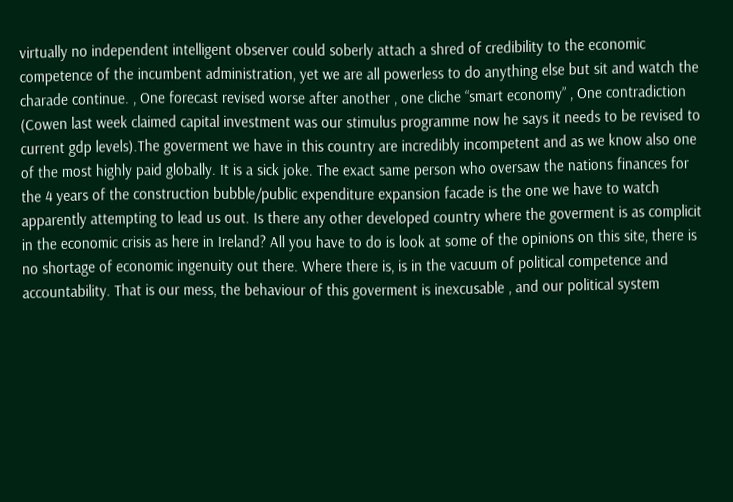virtually no independent intelligent observer could soberly attach a shred of credibility to the economic competence of the incumbent administration, yet we are all powerless to do anything else but sit and watch the charade continue. , One forecast revised worse after another , one cliche “smart economy” , One contradiction (Cowen last week claimed capital investment was our stimulus programme now he says it needs to be revised to current gdp levels).The goverment we have in this country are incredibly incompetent and as we know also one of the most highly paid globally. It is a sick joke. The exact same person who oversaw the nations finances for the 4 years of the construction bubble/public expenditure expansion facade is the one we have to watch apparently attempting to lead us out. Is there any other developed country where the goverment is as complicit in the economic crisis as here in Ireland? All you have to do is look at some of the opinions on this site, there is no shortage of economic ingenuity out there. Where there is, is in the vacuum of political competence and accountability. That is our mess, the behaviour of this goverment is inexcusable , and our political system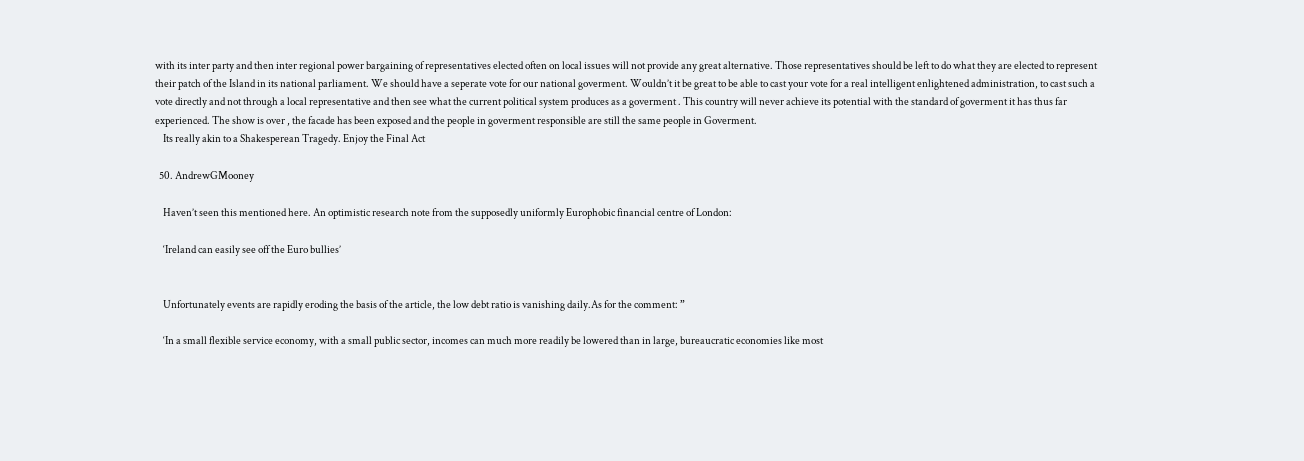with its inter party and then inter regional power bargaining of representatives elected often on local issues will not provide any great alternative. Those representatives should be left to do what they are elected to represent their patch of the Island in its national parliament. We should have a seperate vote for our national goverment. Wouldn’t it be great to be able to cast your vote for a real intelligent enlightened administration, to cast such a vote directly and not through a local representative and then see what the current political system produces as a goverment . This country will never achieve its potential with the standard of goverment it has thus far experienced. The show is over , the facade has been exposed and the people in goverment responsible are still the same people in Goverment.
    Its really akin to a Shakesperean Tragedy. Enjoy the Final Act

  50. AndrewGMooney

    Haven’t seen this mentioned here. An optimistic research note from the supposedly uniformly Europhobic financial centre of London:

    ‘Ireland can easily see off the Euro bullies’


    Unfortunately events are rapidly eroding the basis of the article, the low debt ratio is vanishing daily.As for the comment: ”

    ‘In a small flexible service economy, with a small public sector, incomes can much more readily be lowered than in large, bureaucratic economies like most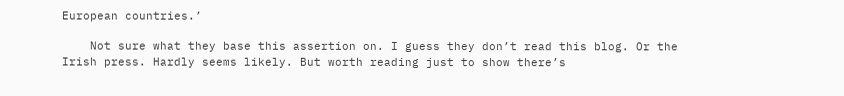European countries.’

    Not sure what they base this assertion on. I guess they don’t read this blog. Or the Irish press. Hardly seems likely. But worth reading just to show there’s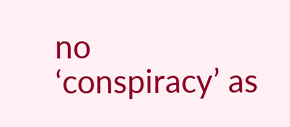no ‘conspiracy’ as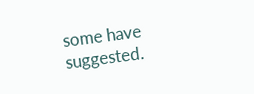some have suggested.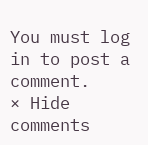You must log in to post a comment.
× Hide comments